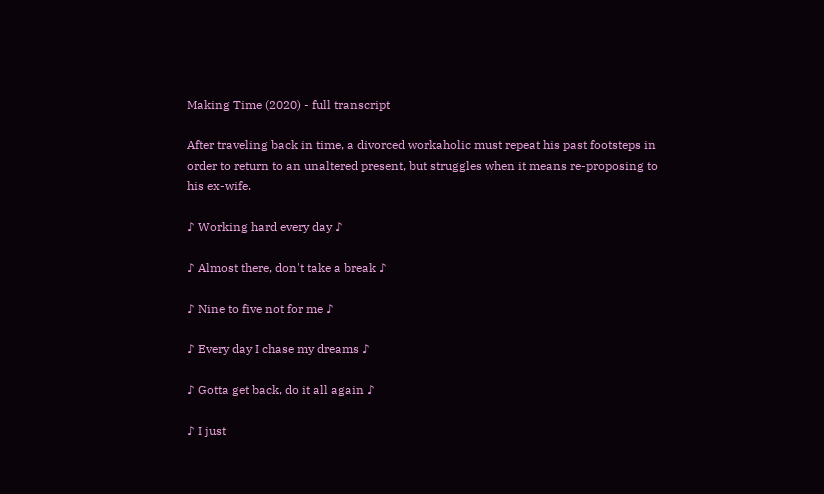Making Time (2020) - full transcript

After traveling back in time, a divorced workaholic must repeat his past footsteps in order to return to an unaltered present, but struggles when it means re-proposing to his ex-wife.

♪ Working hard every day ♪

♪ Almost there, don't take a break ♪

♪ Nine to five not for me ♪

♪ Every day I chase my dreams ♪

♪ Gotta get back, do it all again ♪

♪ I just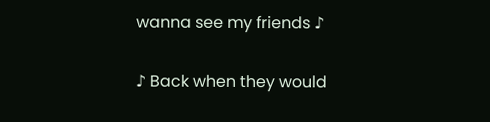wanna see my friends ♪

♪ Back when they would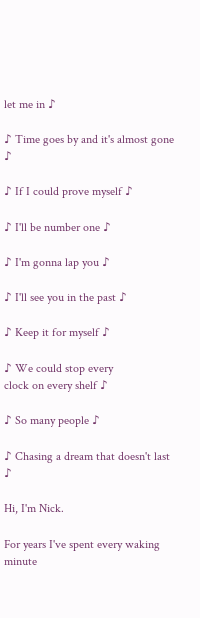let me in ♪

♪ Time goes by and it's almost gone ♪

♪ If I could prove myself ♪

♪ I'll be number one ♪

♪ I'm gonna lap you ♪

♪ I'll see you in the past ♪

♪ Keep it for myself ♪

♪ We could stop every
clock on every shelf ♪

♪ So many people ♪

♪ Chasing a dream that doesn't last ♪

Hi, I'm Nick.

For years I've spent every waking minute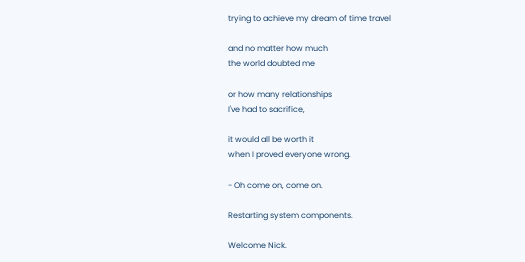trying to achieve my dream of time travel

and no matter how much
the world doubted me

or how many relationships
I've had to sacrifice,

it would all be worth it
when I proved everyone wrong.

- Oh come on, come on.

Restarting system components.

Welcome Nick.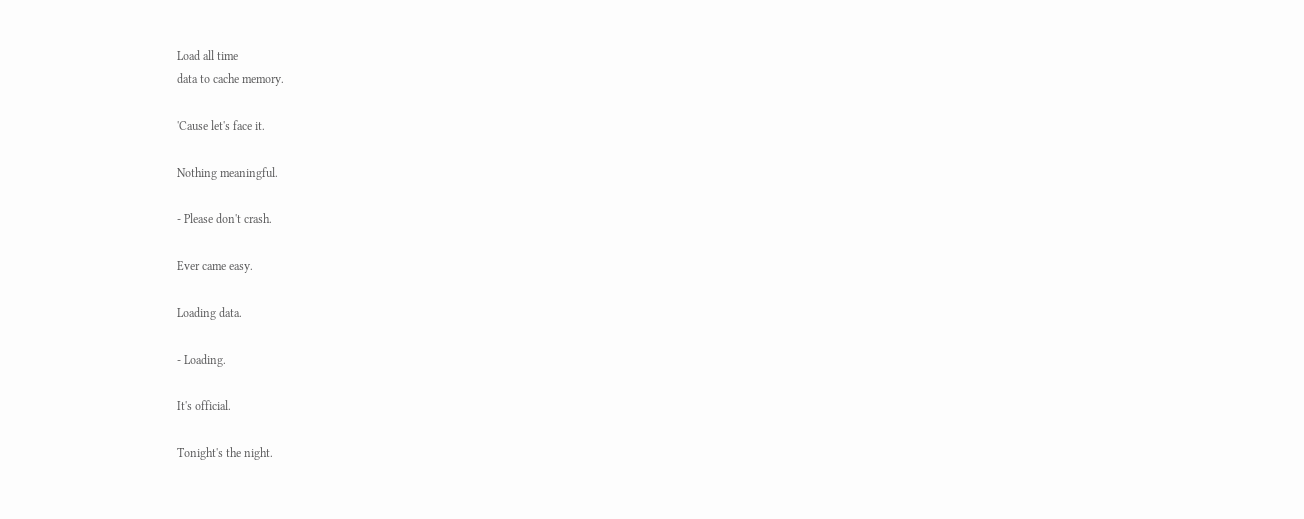Load all time
data to cache memory.

'Cause let's face it.

Nothing meaningful.

- Please don't crash.

Ever came easy.

Loading data.

- Loading.

It's official.

Tonight's the night.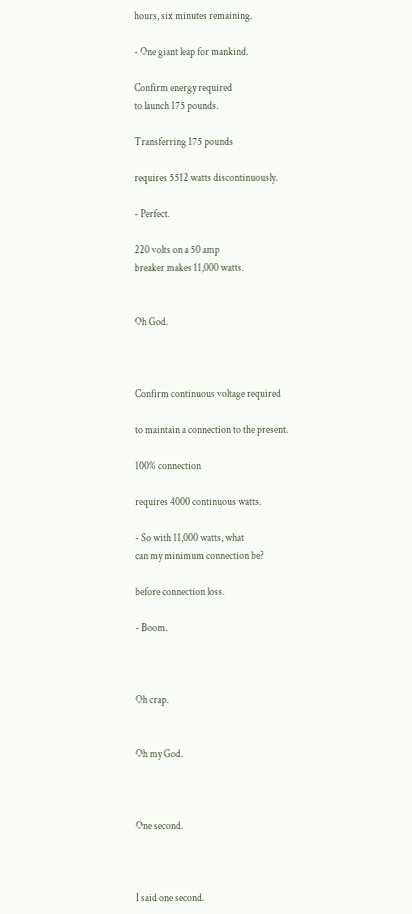hours, six minutes remaining.

- One giant leap for mankind.

Confirm energy required
to launch 175 pounds.

Transferring 175 pounds

requires 5512 watts discontinuously.

- Perfect.

220 volts on a 50 amp
breaker makes 11,000 watts.


Oh God.



Confirm continuous voltage required

to maintain a connection to the present.

100% connection

requires 4000 continuous watts.

- So with 11,000 watts, what
can my minimum connection be?

before connection loss.

- Boom.



Oh crap.


Oh my God.



One second.



I said one second.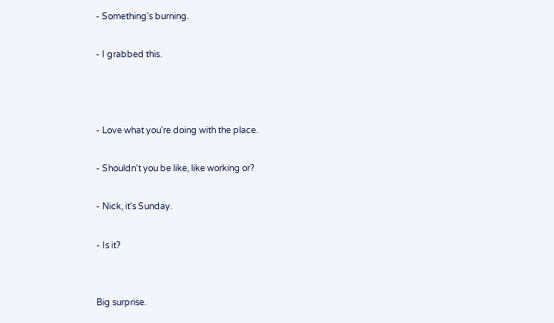- Something's burning.

- I grabbed this.



- Love what you're doing with the place.

- Shouldn't you be like, like working or?

- Nick, it's Sunday.

- Is it?


Big surprise.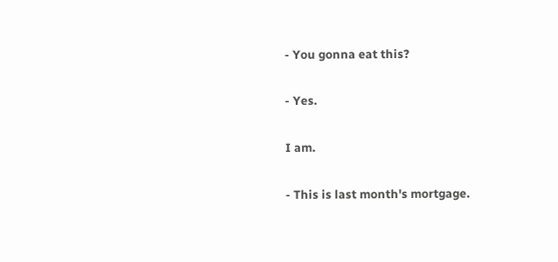- You gonna eat this?

- Yes.

I am.

- This is last month's mortgage.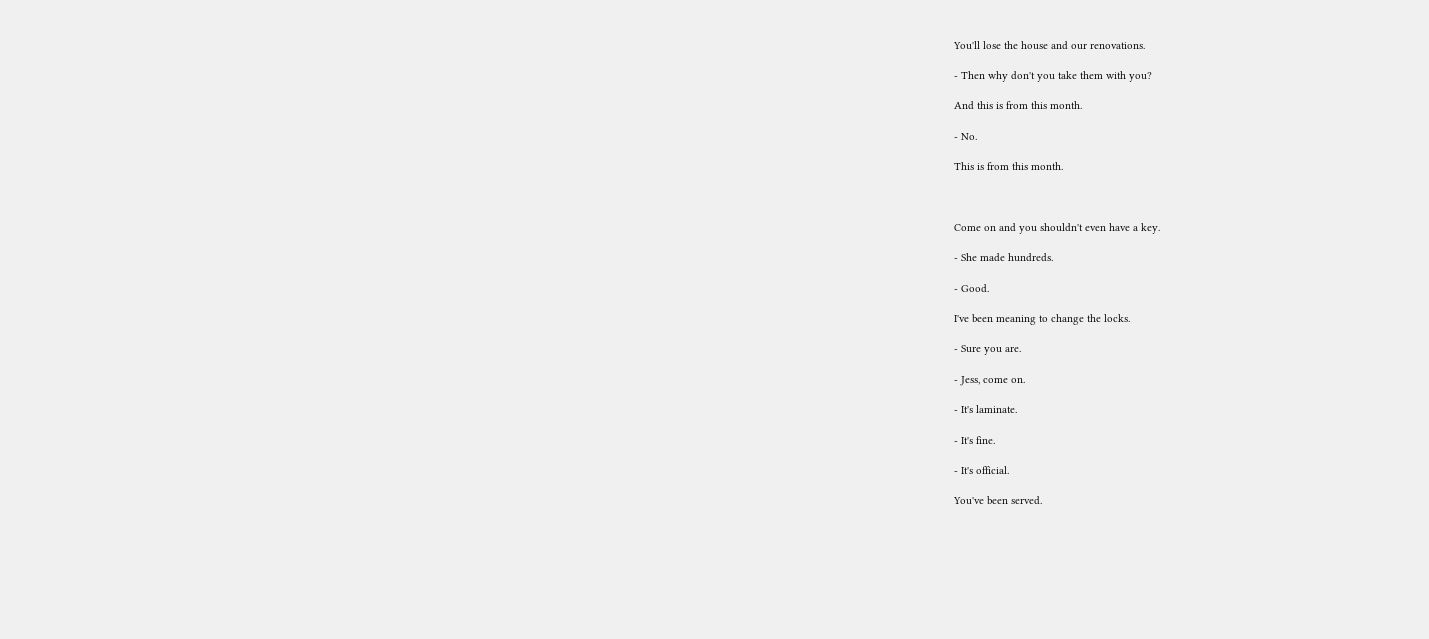You'll lose the house and our renovations.

- Then why don't you take them with you?

And this is from this month.

- No.

This is from this month.



Come on and you shouldn't even have a key.

- She made hundreds.

- Good.

I've been meaning to change the locks.

- Sure you are.

- Jess, come on.

- It's laminate.

- It's fine.

- It's official.

You've been served.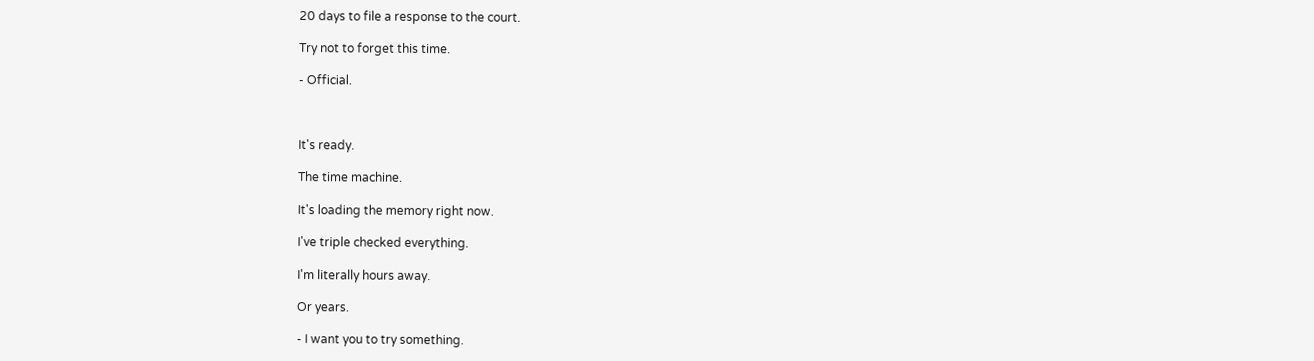20 days to file a response to the court.

Try not to forget this time.

- Official.



It's ready.

The time machine.

It's loading the memory right now.

I've triple checked everything.

I'm literally hours away.

Or years.

- I want you to try something.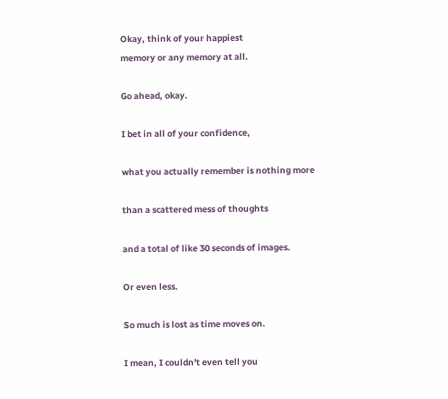Okay, think of your happiest
memory or any memory at all.

Go ahead, okay.

I bet in all of your confidence,

what you actually remember is nothing more

than a scattered mess of thoughts

and a total of like 30 seconds of images.

Or even less.

So much is lost as time moves on.

I mean, I couldn't even tell you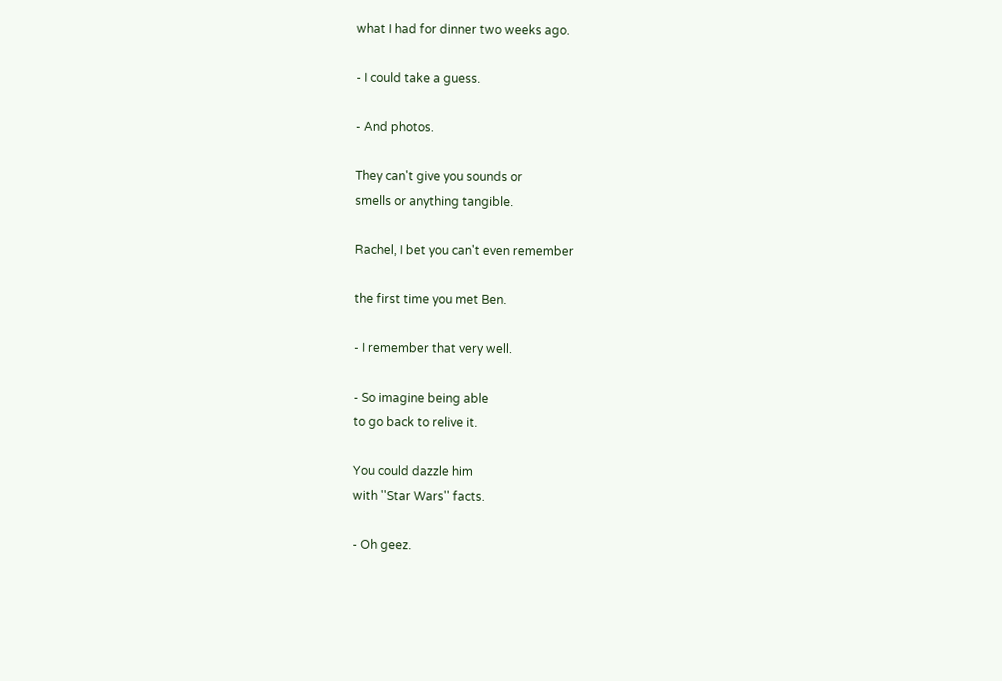what I had for dinner two weeks ago.

- I could take a guess.

- And photos.

They can't give you sounds or
smells or anything tangible.

Rachel, I bet you can't even remember

the first time you met Ben.

- I remember that very well.

- So imagine being able
to go back to relive it.

You could dazzle him
with ''Star Wars'' facts.

- Oh geez.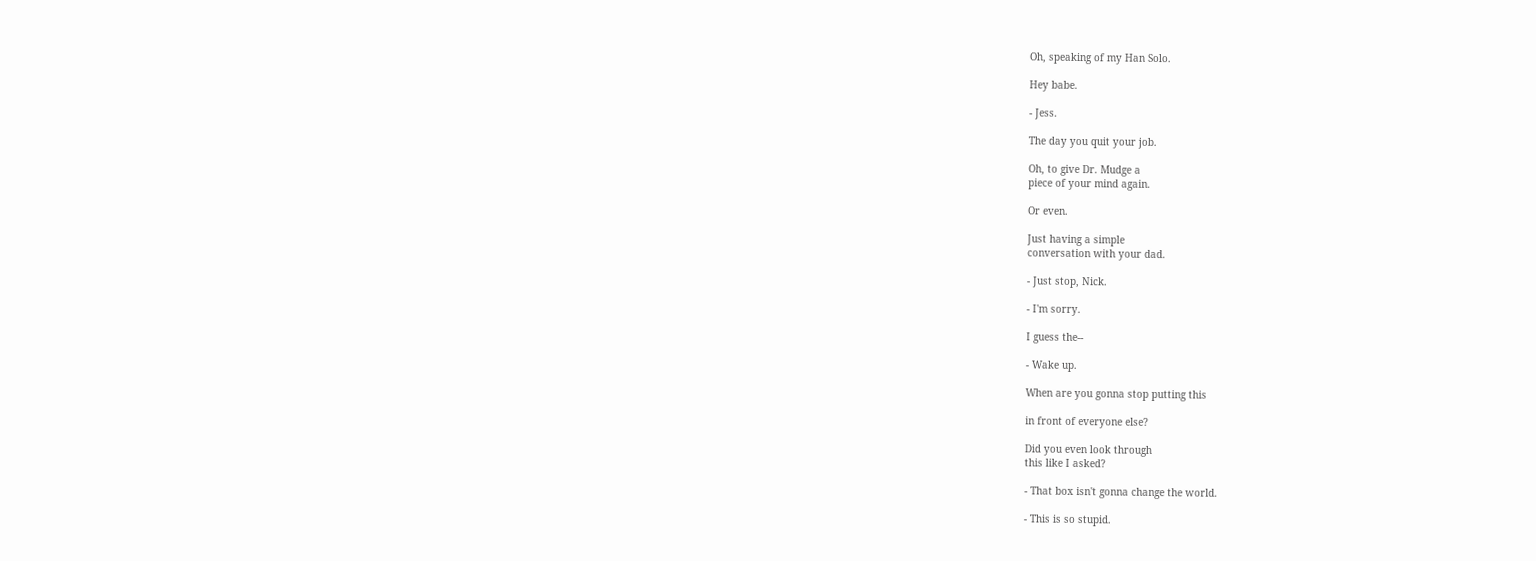Oh, speaking of my Han Solo.

Hey babe.

- Jess.

The day you quit your job.

Oh, to give Dr. Mudge a
piece of your mind again.

Or even.

Just having a simple
conversation with your dad.

- Just stop, Nick.

- I'm sorry.

I guess the--

- Wake up.

When are you gonna stop putting this

in front of everyone else?

Did you even look through
this like I asked?

- That box isn't gonna change the world.

- This is so stupid.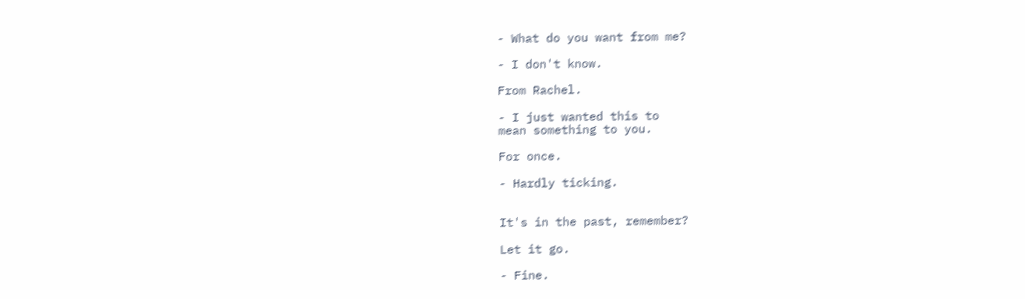- What do you want from me?

- I don't know.

From Rachel.

- I just wanted this to
mean something to you.

For once.

- Hardly ticking.


It's in the past, remember?

Let it go.

- Fine.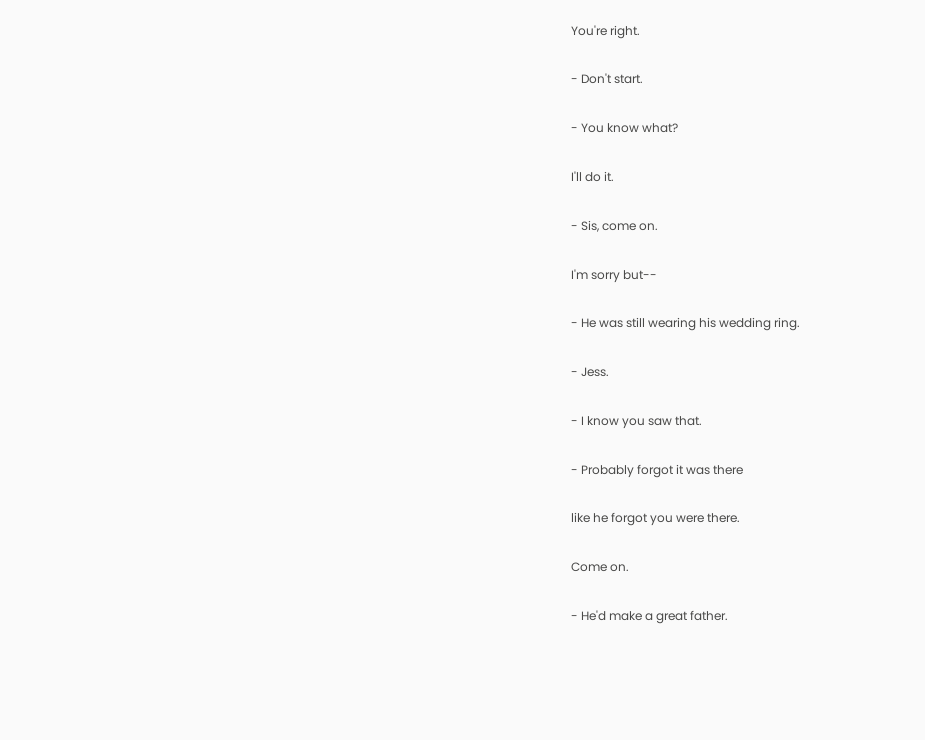You're right.

- Don't start.

- You know what?

I'll do it.

- Sis, come on.

I'm sorry but--

- He was still wearing his wedding ring.

- Jess.

- I know you saw that.

- Probably forgot it was there

like he forgot you were there.

Come on.

- He'd make a great father.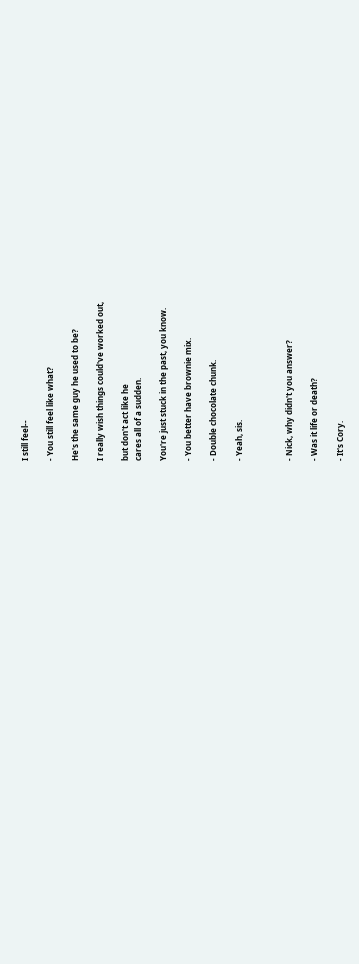I still feel--

- You still feel like what?

He's the same guy he used to be?

I really wish things could've worked out,

but don't act like he
cares all of a sudden.

You're just stuck in the past, you know.

- You better have brownie mix.

- Double chocolate chunk.

- Yeah, sis.



- Nick, why didn't you answer?

- Was it life or death?

- It's Cory.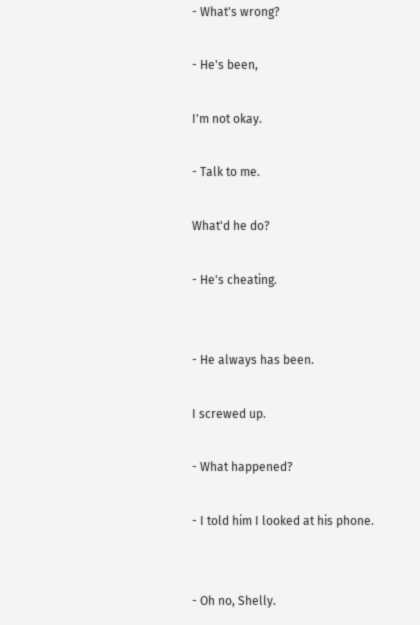- What's wrong?

- He's been,

I'm not okay.

- Talk to me.

What'd he do?

- He's cheating.


- He always has been.

I screwed up.

- What happened?

- I told him I looked at his phone.


- Oh no, Shelly.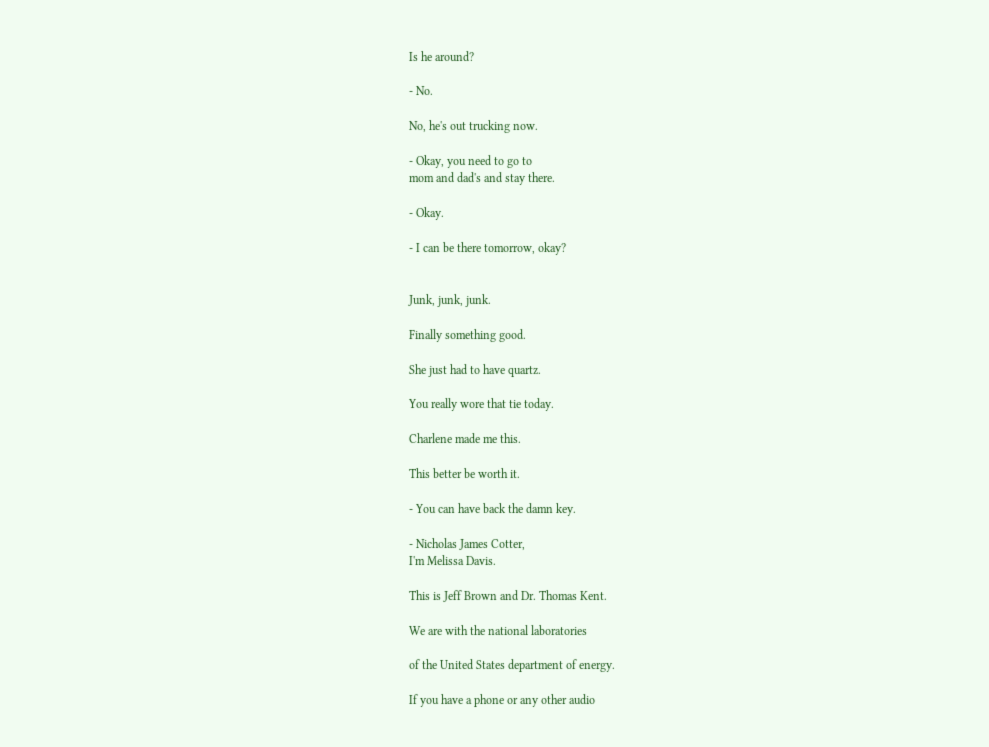Is he around?

- No.

No, he's out trucking now.

- Okay, you need to go to
mom and dad's and stay there.

- Okay.

- I can be there tomorrow, okay?


Junk, junk, junk.

Finally something good.

She just had to have quartz.

You really wore that tie today.

Charlene made me this.

This better be worth it.

- You can have back the damn key.

- Nicholas James Cotter,
I'm Melissa Davis.

This is Jeff Brown and Dr. Thomas Kent.

We are with the national laboratories

of the United States department of energy.

If you have a phone or any other audio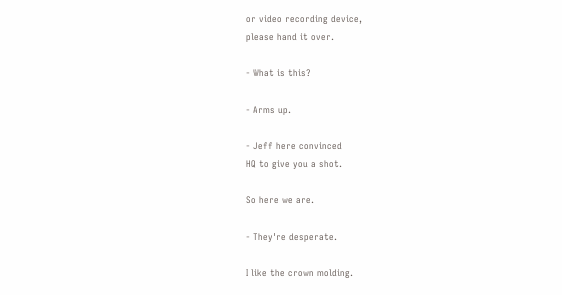or video recording device,
please hand it over.

- What is this?

- Arms up.

- Jeff here convinced
HQ to give you a shot.

So here we are.

- They're desperate.

I like the crown molding.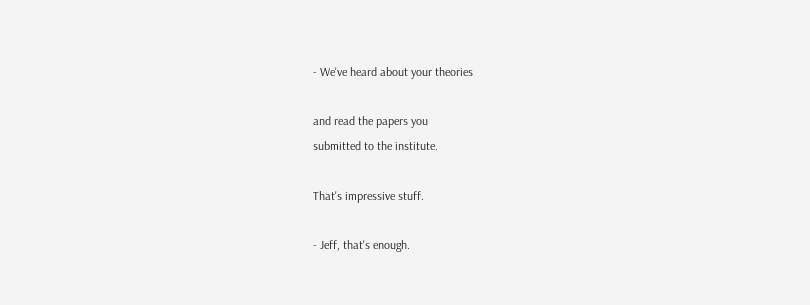- We've heard about your theories

and read the papers you
submitted to the institute.

That's impressive stuff.

- Jeff, that's enough.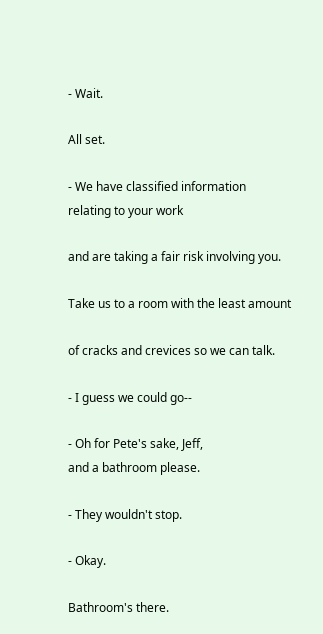- Wait.

All set.

- We have classified information
relating to your work

and are taking a fair risk involving you.

Take us to a room with the least amount

of cracks and crevices so we can talk.

- I guess we could go--

- Oh for Pete's sake, Jeff,
and a bathroom please.

- They wouldn't stop.

- Okay.

Bathroom's there.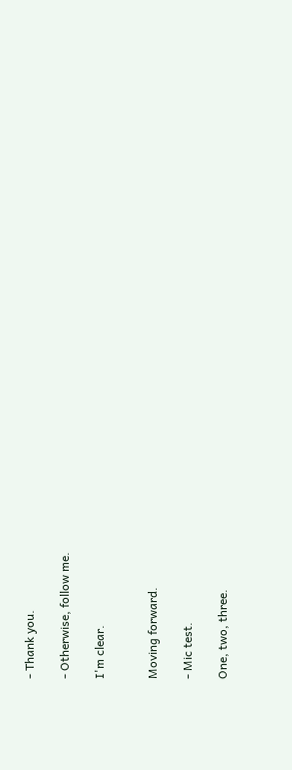- Thank you.

- Otherwise, follow me.

I'm clear.


Moving forward.

- Mic test.

One, two, three.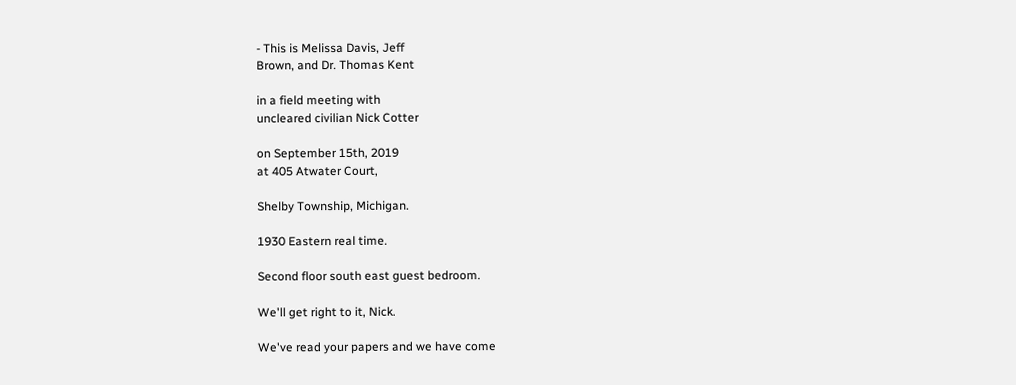- This is Melissa Davis, Jeff
Brown, and Dr. Thomas Kent

in a field meeting with
uncleared civilian Nick Cotter

on September 15th, 2019
at 405 Atwater Court,

Shelby Township, Michigan.

1930 Eastern real time.

Second floor south east guest bedroom.

We'll get right to it, Nick.

We've read your papers and we have come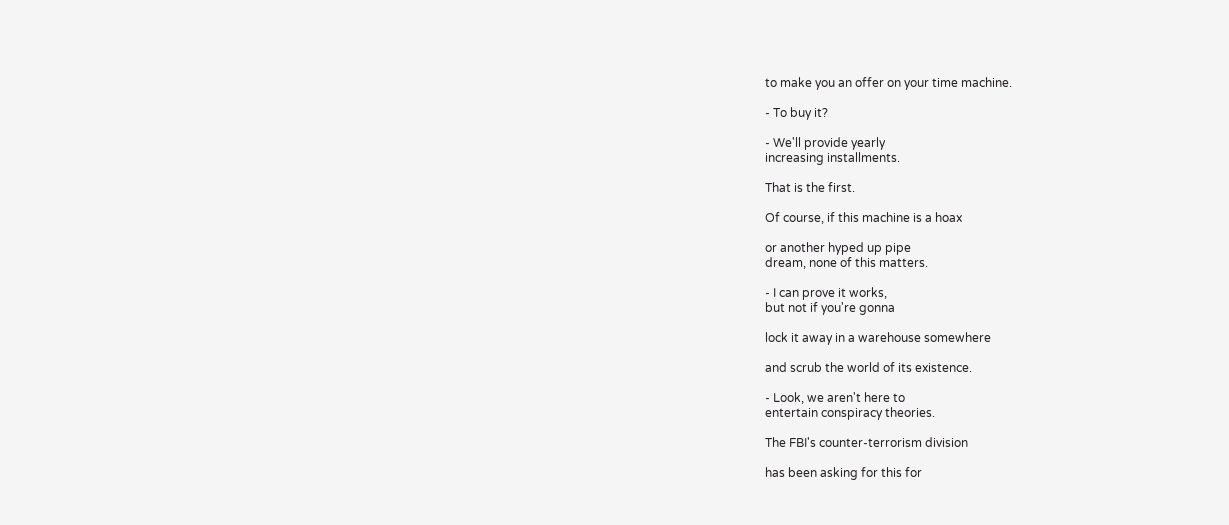to make you an offer on your time machine.

- To buy it?

- We'll provide yearly
increasing installments.

That is the first.

Of course, if this machine is a hoax

or another hyped up pipe
dream, none of this matters.

- I can prove it works,
but not if you're gonna

lock it away in a warehouse somewhere

and scrub the world of its existence.

- Look, we aren't here to
entertain conspiracy theories.

The FBI's counter-terrorism division

has been asking for this for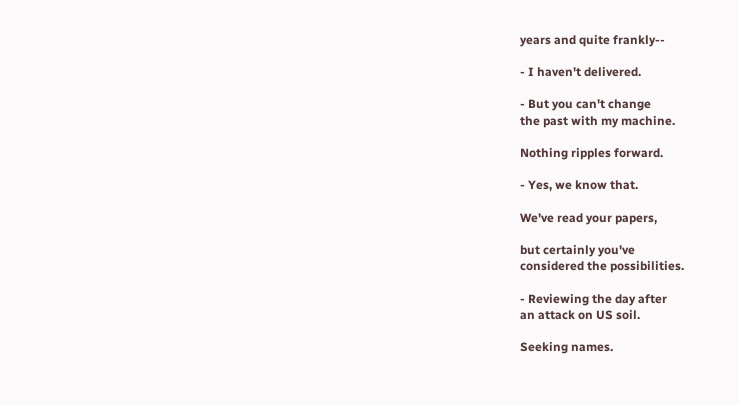years and quite frankly--

- I haven't delivered.

- But you can't change
the past with my machine.

Nothing ripples forward.

- Yes, we know that.

We've read your papers,

but certainly you've
considered the possibilities.

- Reviewing the day after
an attack on US soil.

Seeking names.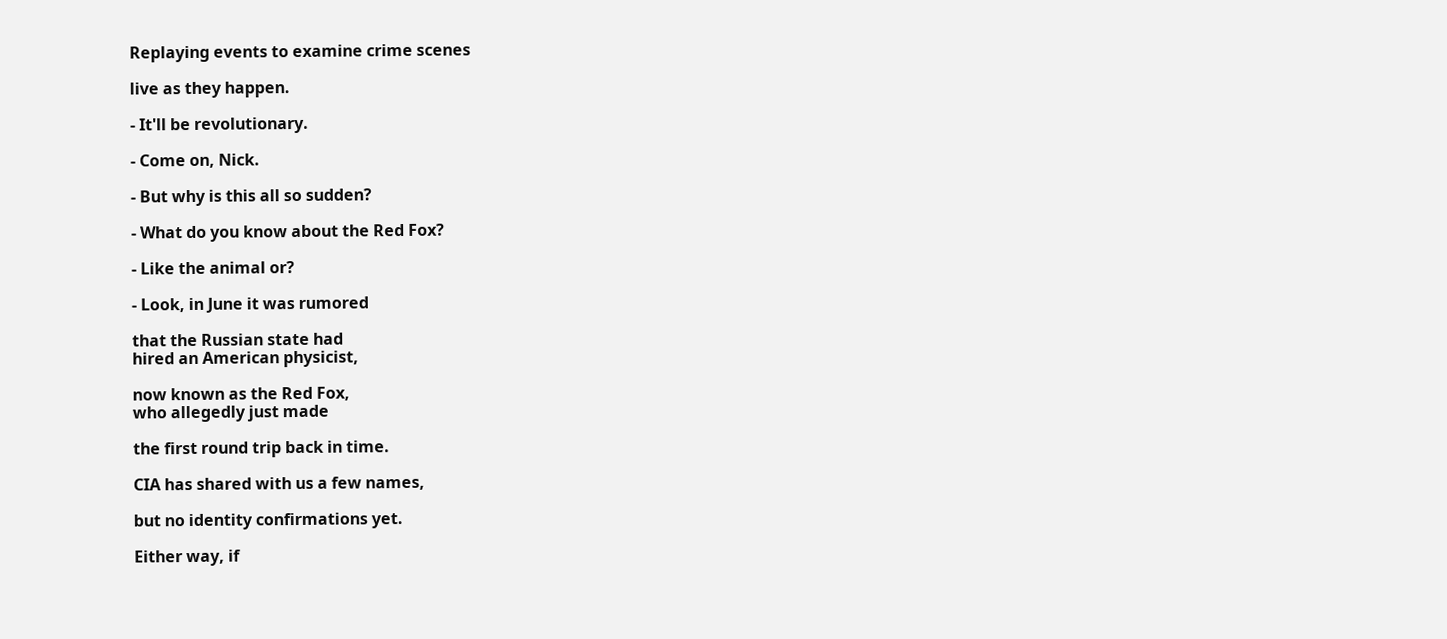Replaying events to examine crime scenes

live as they happen.

- It'll be revolutionary.

- Come on, Nick.

- But why is this all so sudden?

- What do you know about the Red Fox?

- Like the animal or?

- Look, in June it was rumored

that the Russian state had
hired an American physicist,

now known as the Red Fox,
who allegedly just made

the first round trip back in time.

CIA has shared with us a few names,

but no identity confirmations yet.

Either way, if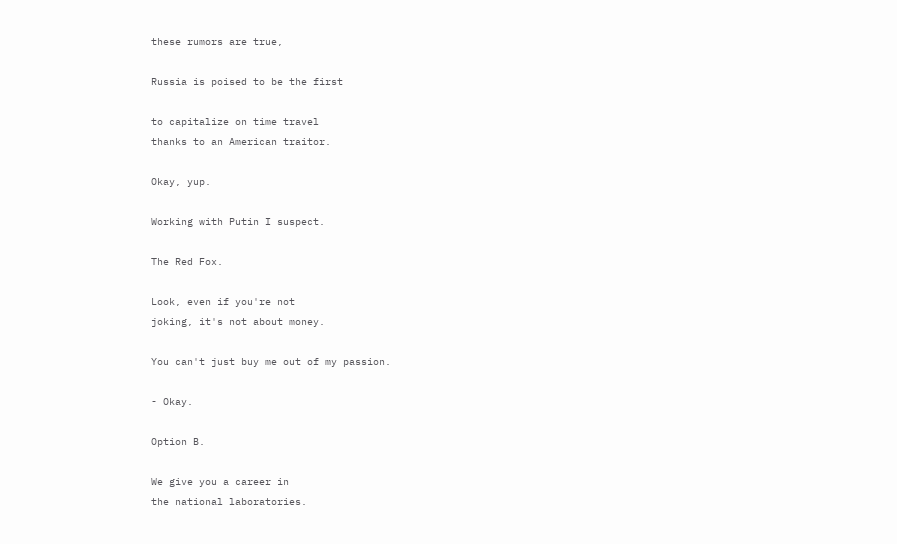these rumors are true,

Russia is poised to be the first

to capitalize on time travel
thanks to an American traitor.

Okay, yup.

Working with Putin I suspect.

The Red Fox.

Look, even if you're not
joking, it's not about money.

You can't just buy me out of my passion.

- Okay.

Option B.

We give you a career in
the national laboratories.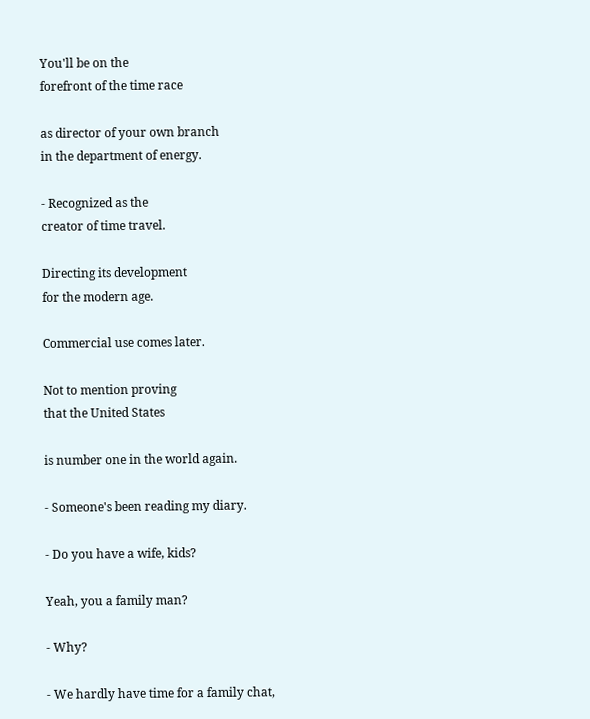You'll be on the
forefront of the time race

as director of your own branch
in the department of energy.

- Recognized as the
creator of time travel.

Directing its development
for the modern age.

Commercial use comes later.

Not to mention proving
that the United States

is number one in the world again.

- Someone's been reading my diary.

- Do you have a wife, kids?

Yeah, you a family man?

- Why?

- We hardly have time for a family chat,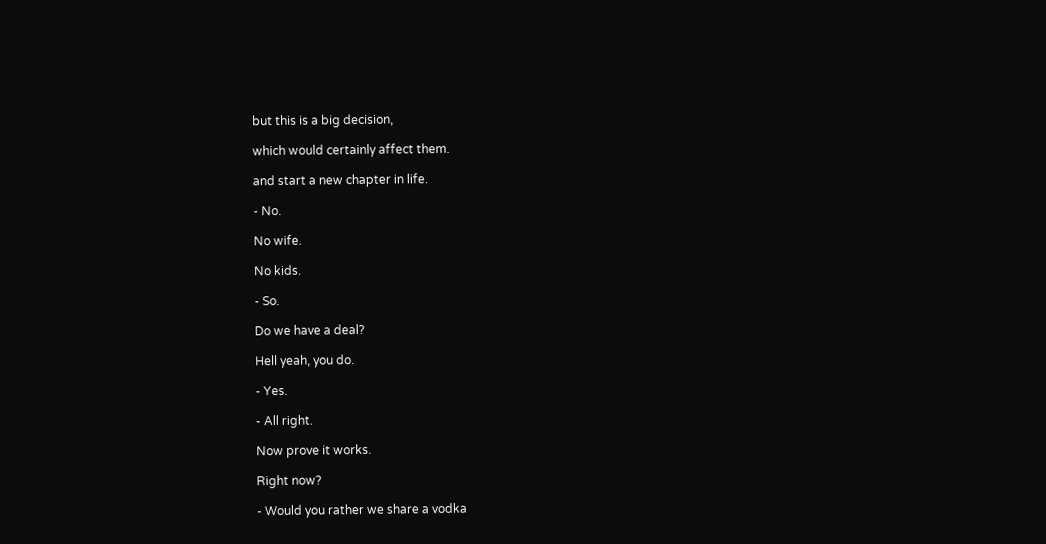but this is a big decision,

which would certainly affect them.

and start a new chapter in life.

- No.

No wife.

No kids.

- So.

Do we have a deal?

Hell yeah, you do.

- Yes.

- All right.

Now prove it works.

Right now?

- Would you rather we share a vodka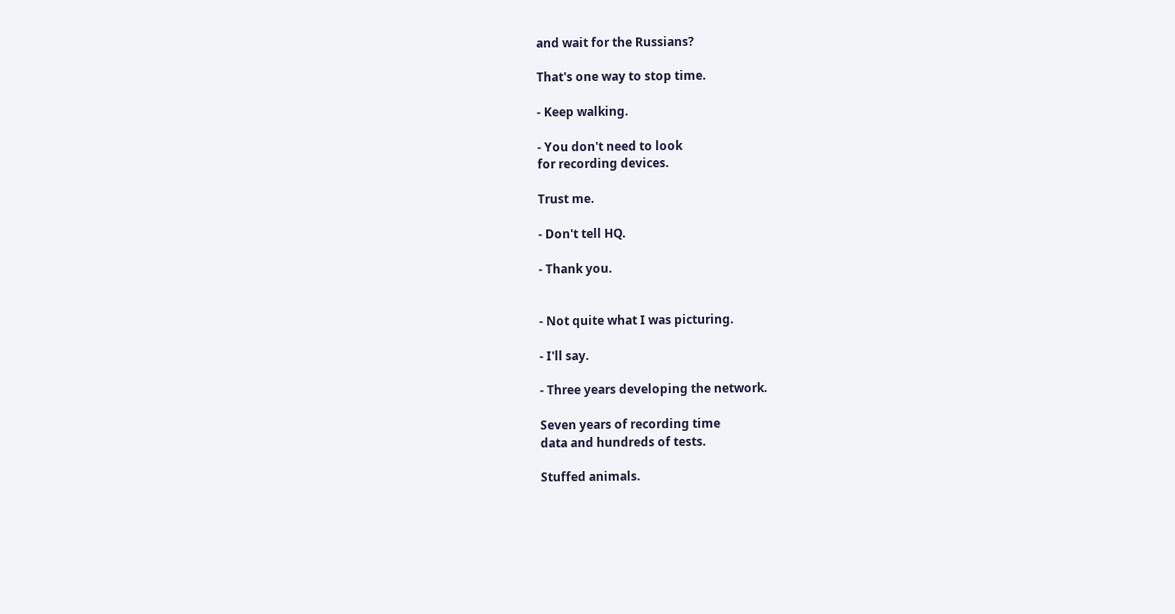and wait for the Russians?

That's one way to stop time.

- Keep walking.

- You don't need to look
for recording devices.

Trust me.

- Don't tell HQ.

- Thank you.


- Not quite what I was picturing.

- I'll say.

- Three years developing the network.

Seven years of recording time
data and hundreds of tests.

Stuffed animals.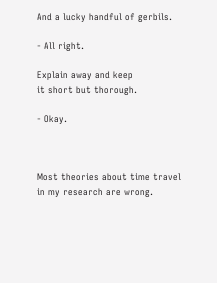And a lucky handful of gerbils.

- All right.

Explain away and keep
it short but thorough.

- Okay.



Most theories about time travel
in my research are wrong.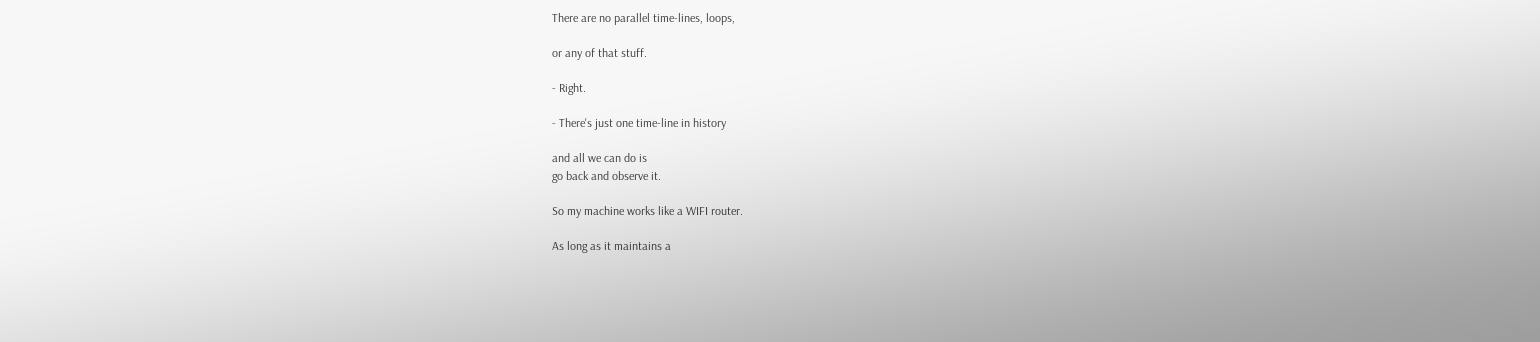There are no parallel time-lines, loops,

or any of that stuff.

- Right.

- There's just one time-line in history

and all we can do is
go back and observe it.

So my machine works like a WIFI router.

As long as it maintains a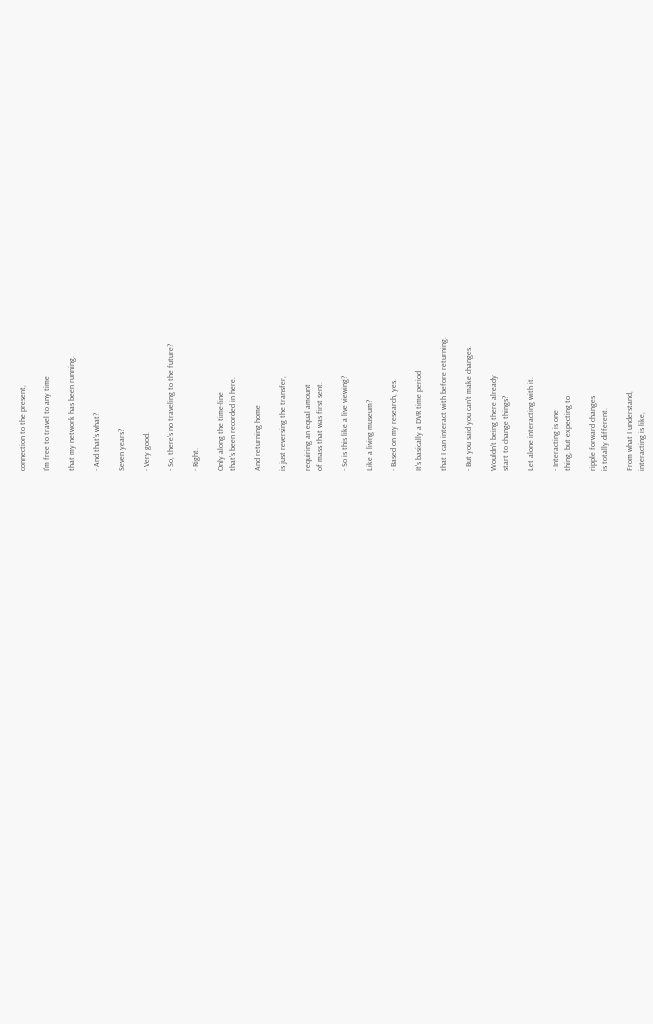connection to the present,

I'm free to travel to any time

that my network has been running.

- And that's what?

Seven years?

- Very good.

- So, there's no traveling to the future?

- Right.

Only along the time-line
that's been recorded in here.

And returning home

is just reversing the transfer,

requiring an equal amount
of mass that was first sent.

- So is this like a live viewing?

Like a living museum?

- Based on my research, yes.

It's basically a DVR time period

that I can interact with before returning.

- But you said you can't make changes.

Wouldn't being there already
start to change things?

Let alone interacting with it.

- Interacting is one
thing, but expecting to

ripple forward changes
is totally different.

From what I understand,
interacting is like,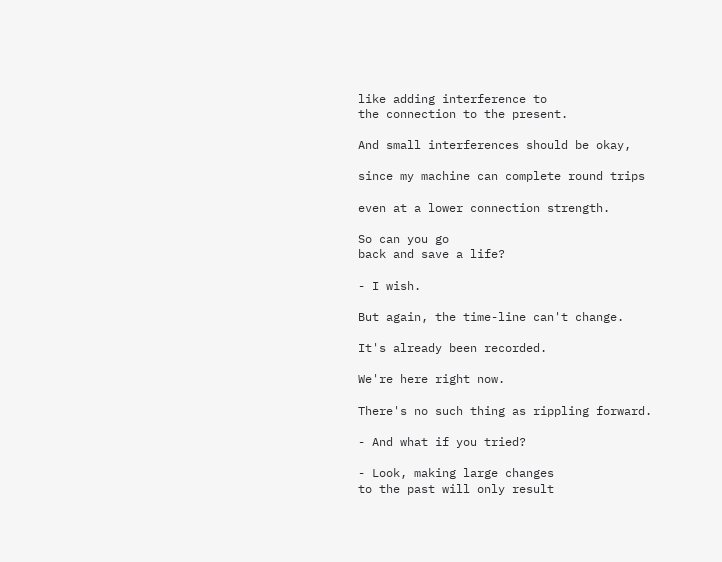like adding interference to
the connection to the present.

And small interferences should be okay,

since my machine can complete round trips

even at a lower connection strength.

So can you go
back and save a life?

- I wish.

But again, the time-line can't change.

It's already been recorded.

We're here right now.

There's no such thing as rippling forward.

- And what if you tried?

- Look, making large changes
to the past will only result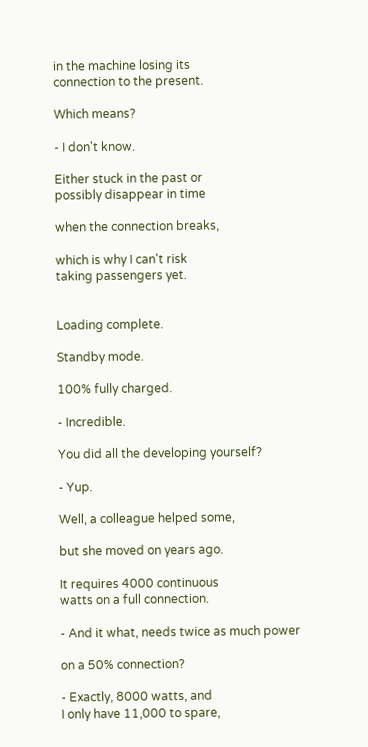in the machine losing its
connection to the present.

Which means?

- I don't know.

Either stuck in the past or
possibly disappear in time

when the connection breaks,

which is why I can't risk
taking passengers yet.


Loading complete.

Standby mode.

100% fully charged.

- Incredible.

You did all the developing yourself?

- Yup.

Well, a colleague helped some,

but she moved on years ago.

It requires 4000 continuous
watts on a full connection.

- And it what, needs twice as much power

on a 50% connection?

- Exactly, 8000 watts, and
I only have 11,000 to spare,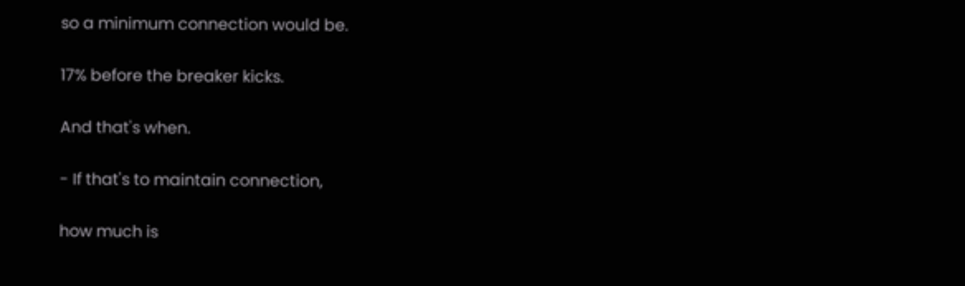so a minimum connection would be.

17% before the breaker kicks.

And that's when.

- If that's to maintain connection,

how much is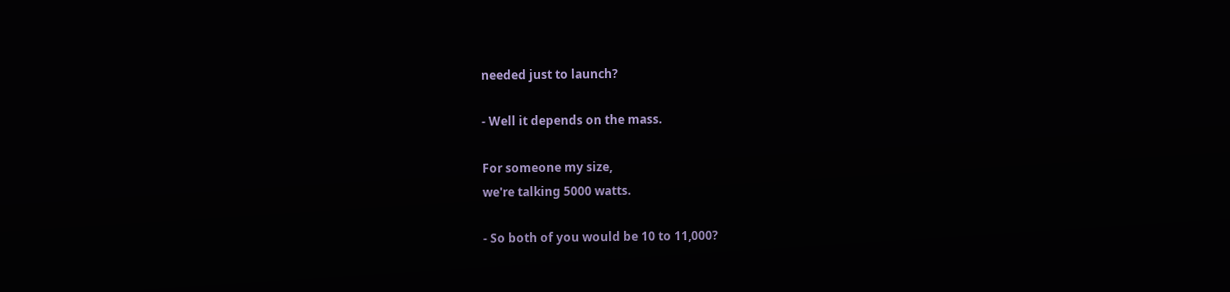needed just to launch?

- Well it depends on the mass.

For someone my size,
we're talking 5000 watts.

- So both of you would be 10 to 11,000?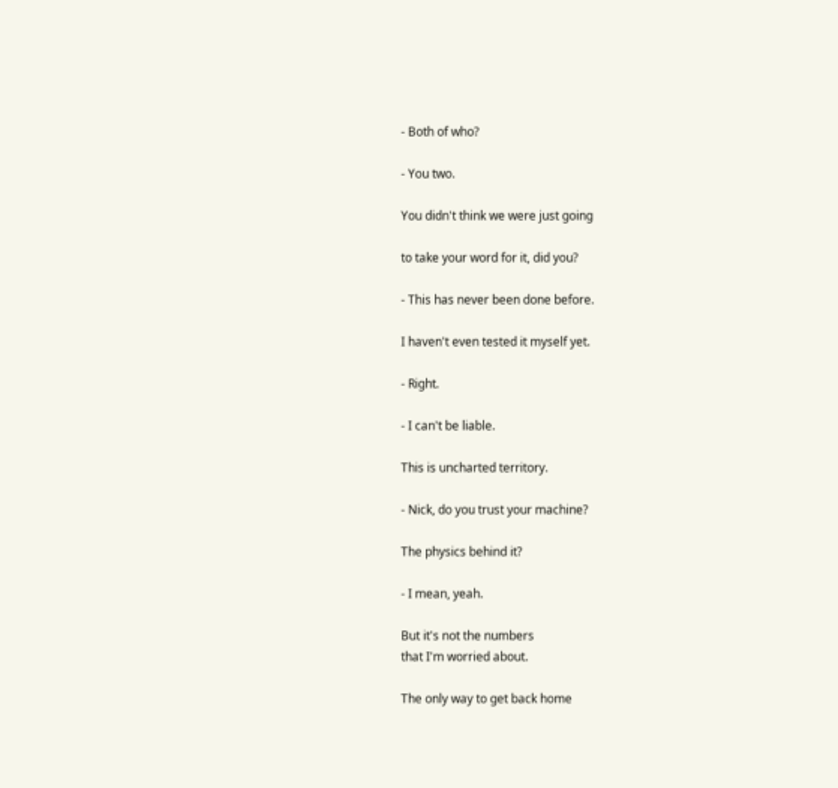- Both of who?

- You two.

You didn't think we were just going

to take your word for it, did you?

- This has never been done before.

I haven't even tested it myself yet.

- Right.

- I can't be liable.

This is uncharted territory.

- Nick, do you trust your machine?

The physics behind it?

- I mean, yeah.

But it's not the numbers
that I'm worried about.

The only way to get back home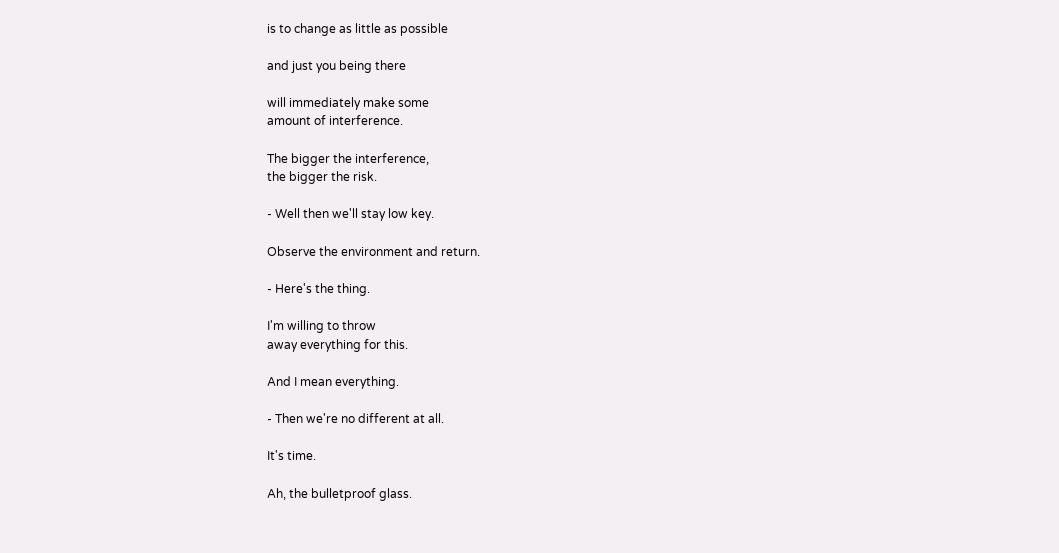is to change as little as possible

and just you being there

will immediately make some
amount of interference.

The bigger the interference,
the bigger the risk.

- Well then we'll stay low key.

Observe the environment and return.

- Here's the thing.

I'm willing to throw
away everything for this.

And I mean everything.

- Then we're no different at all.

It's time.

Ah, the bulletproof glass.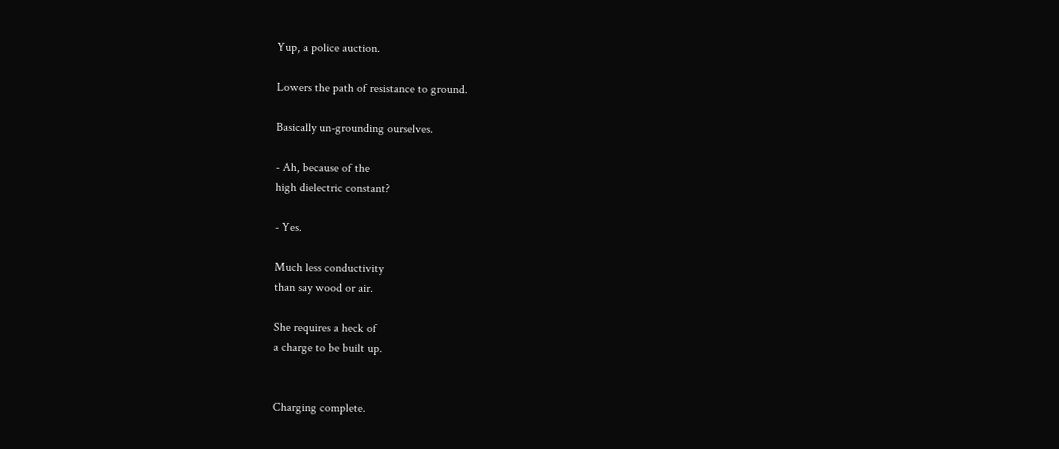Yup, a police auction.

Lowers the path of resistance to ground.

Basically un-grounding ourselves.

- Ah, because of the
high dielectric constant?

- Yes.

Much less conductivity
than say wood or air.

She requires a heck of
a charge to be built up.


Charging complete.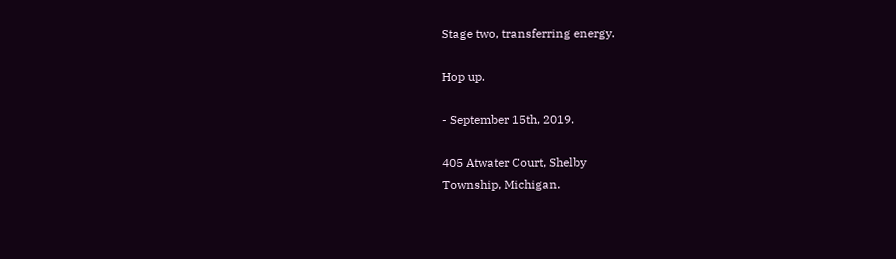Stage two, transferring energy.

Hop up.

- September 15th, 2019.

405 Atwater Court, Shelby
Township, Michigan.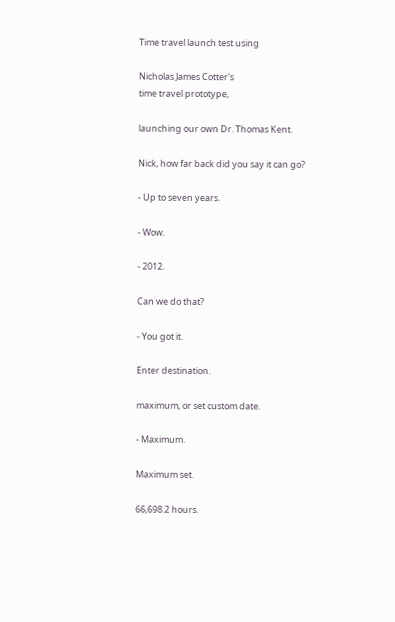Time travel launch test using

Nicholas James Cotter's
time travel prototype,

launching our own Dr. Thomas Kent.

Nick, how far back did you say it can go?

- Up to seven years.

- Wow.

- 2012.

Can we do that?

- You got it.

Enter destination.

maximum, or set custom date.

- Maximum.

Maximum set.

66,698.2 hours.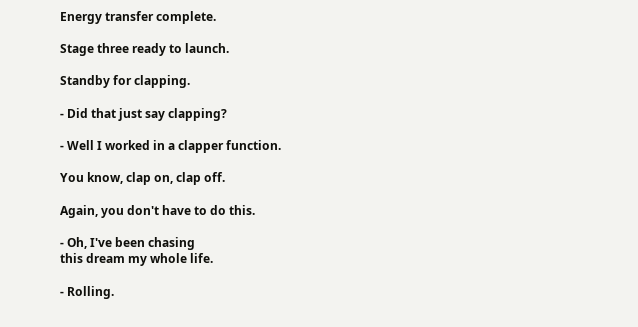Energy transfer complete.

Stage three ready to launch.

Standby for clapping.

- Did that just say clapping?

- Well I worked in a clapper function.

You know, clap on, clap off.

Again, you don't have to do this.

- Oh, I've been chasing
this dream my whole life.

- Rolling.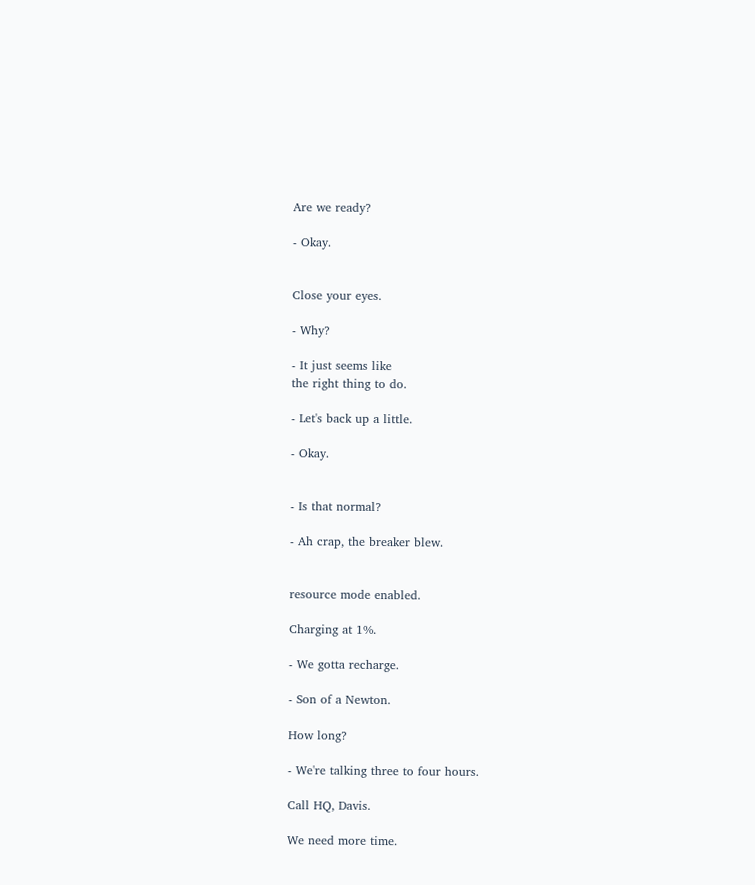Are we ready?

- Okay.


Close your eyes.

- Why?

- It just seems like
the right thing to do.

- Let's back up a little.

- Okay.


- Is that normal?

- Ah crap, the breaker blew.


resource mode enabled.

Charging at 1%.

- We gotta recharge.

- Son of a Newton.

How long?

- We're talking three to four hours.

Call HQ, Davis.

We need more time.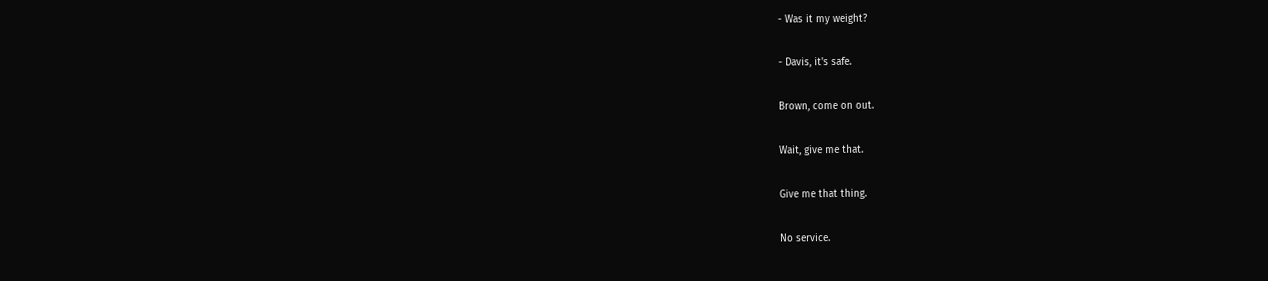- Was it my weight?

- Davis, it's safe.

Brown, come on out.

Wait, give me that.

Give me that thing.

No service.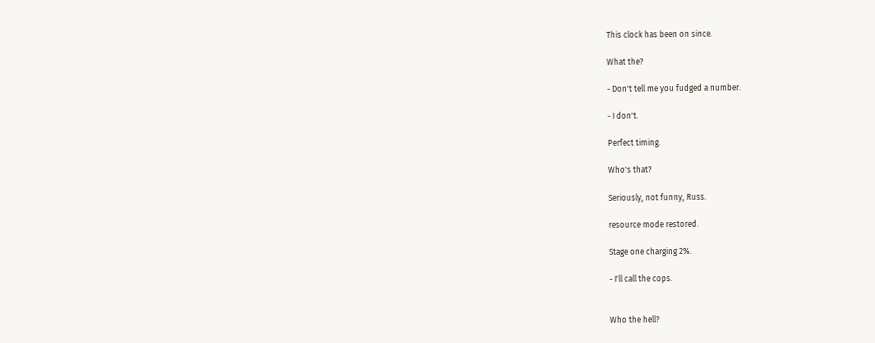This clock has been on since.

What the?

- Don't tell me you fudged a number.

- I don't.

Perfect timing.

Who's that?

Seriously, not funny, Russ.

resource mode restored.

Stage one charging 2%.

- I'll call the cops.


Who the hell?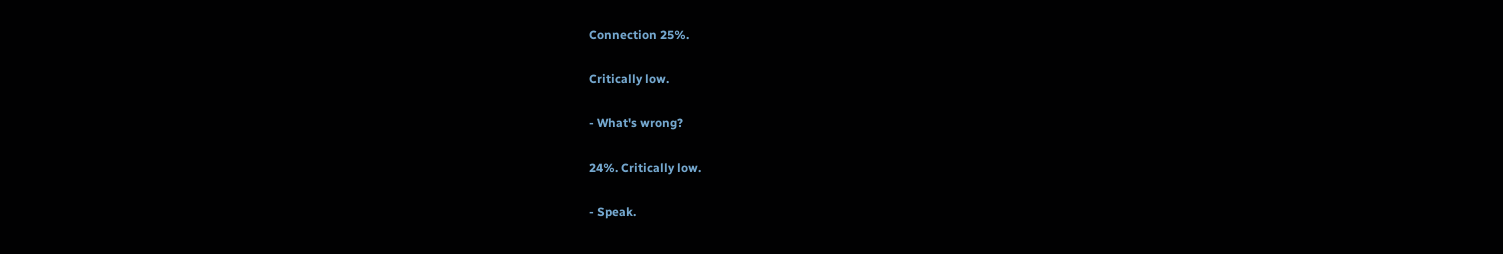Connection 25%.

Critically low.

- What's wrong?

24%. Critically low.

- Speak.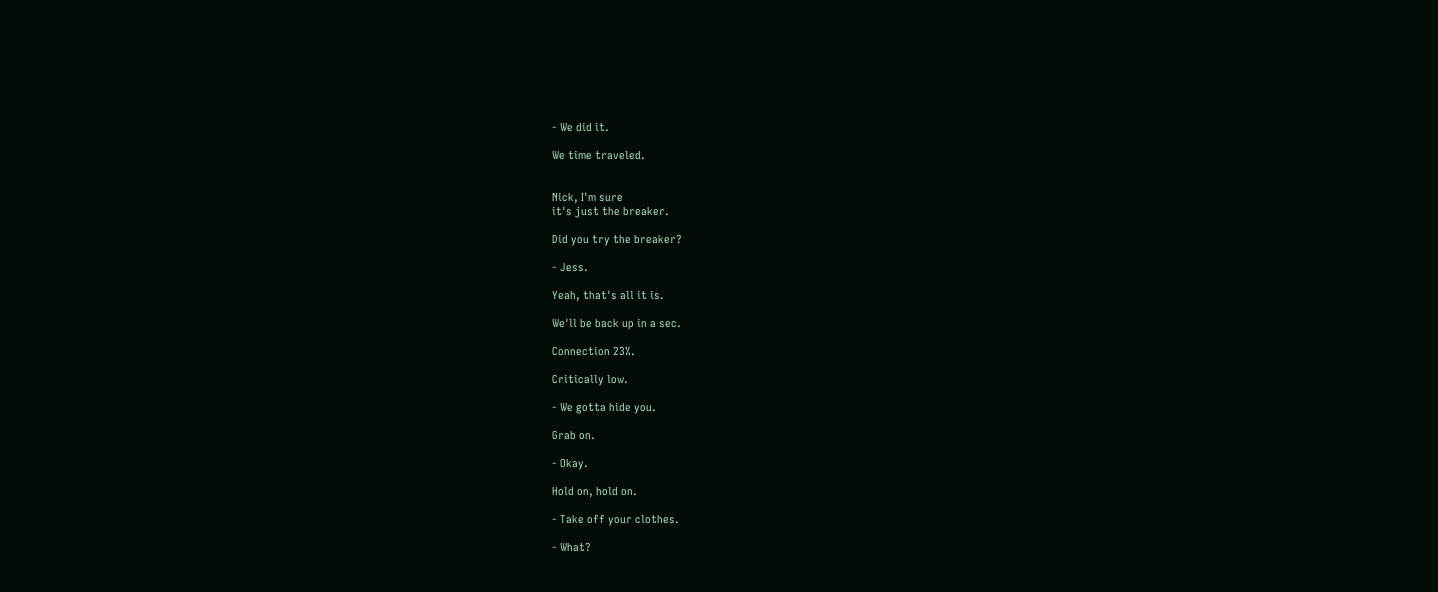- We did it.

We time traveled.


Nick, I'm sure
it's just the breaker.

Did you try the breaker?

- Jess.

Yeah, that's all it is.

We'll be back up in a sec.

Connection 23%.

Critically low.

- We gotta hide you.

Grab on.

- Okay.

Hold on, hold on.

- Take off your clothes.

- What?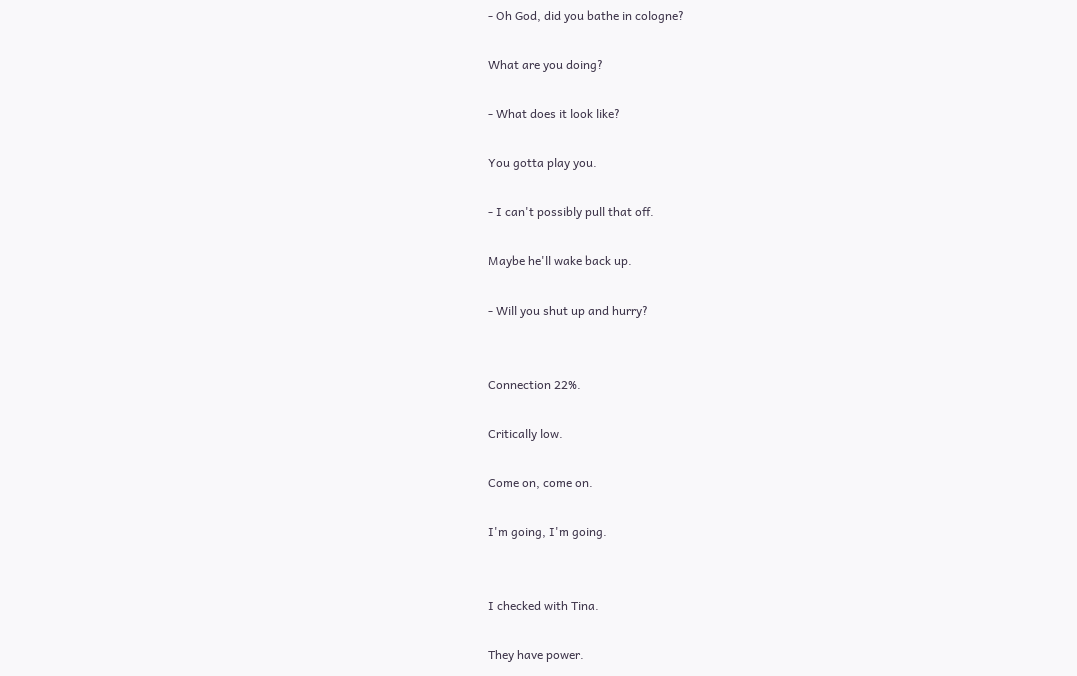- Oh God, did you bathe in cologne?

What are you doing?

- What does it look like?

You gotta play you.

- I can't possibly pull that off.

Maybe he'll wake back up.

- Will you shut up and hurry?


Connection 22%.

Critically low.

Come on, come on.

I'm going, I'm going.


I checked with Tina.

They have power.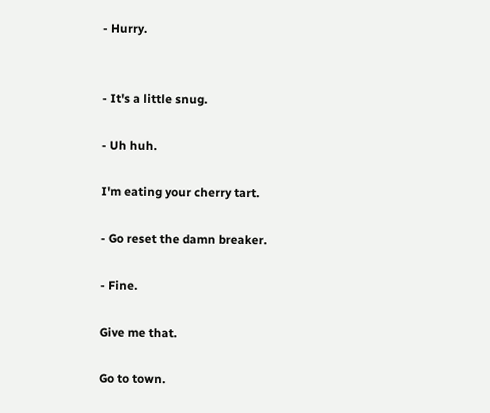- Hurry.


- It's a little snug.

- Uh huh.

I'm eating your cherry tart.

- Go reset the damn breaker.

- Fine.

Give me that.

Go to town.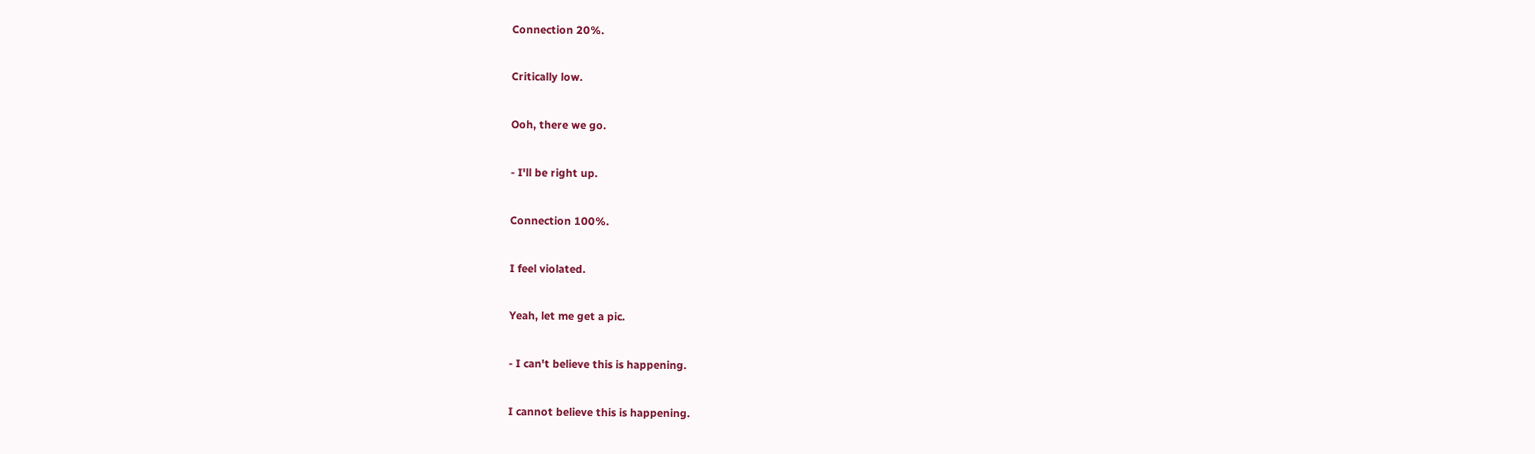Connection 20%.

Critically low.

Ooh, there we go.

- I'll be right up.

Connection 100%.

I feel violated.

Yeah, let me get a pic.

- I can't believe this is happening.

I cannot believe this is happening.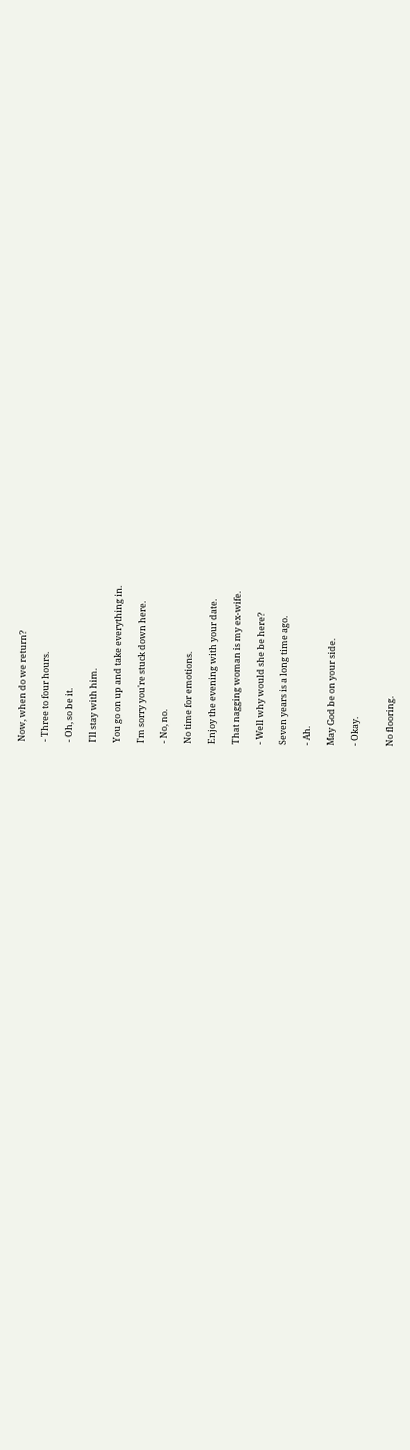Now, when do we return?

- Three to four hours.

- Oh, so be it.

I'll stay with him.

You go on up and take everything in.

I'm sorry you're stuck down here.

- No, no.

No time for emotions.

Enjoy the evening with your date.

That nagging woman is my ex-wife.

- Well why would she be here?

Seven years is a long time ago.

- Ah.

May God be on your side.

- Okay.


No flooring.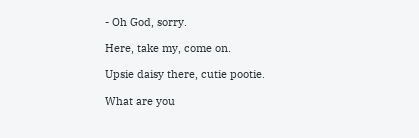- Oh God, sorry.

Here, take my, come on.

Upsie daisy there, cutie pootie.

What are you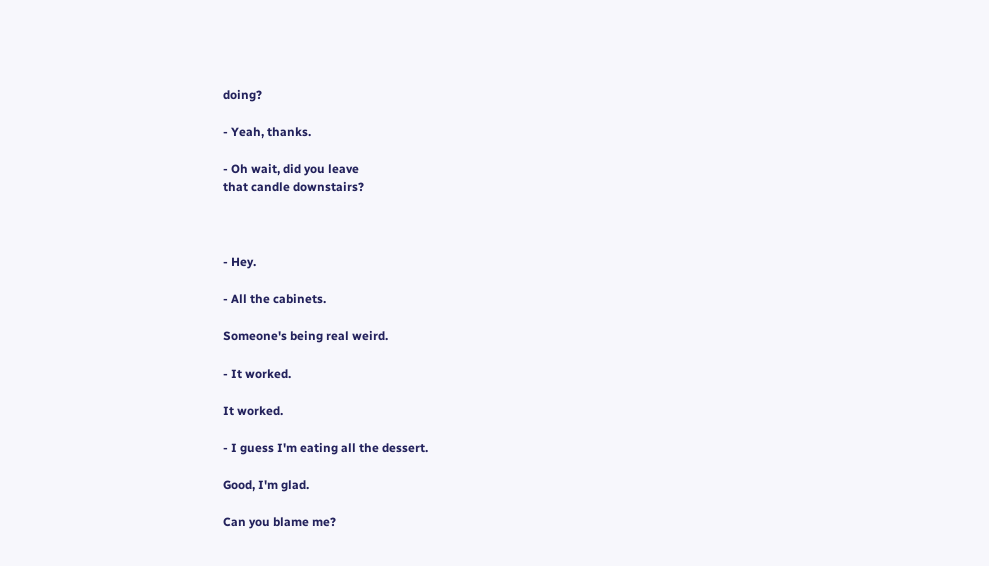doing?

- Yeah, thanks.

- Oh wait, did you leave
that candle downstairs?



- Hey.

- All the cabinets.

Someone's being real weird.

- It worked.

It worked.

- I guess I'm eating all the dessert.

Good, I'm glad.

Can you blame me?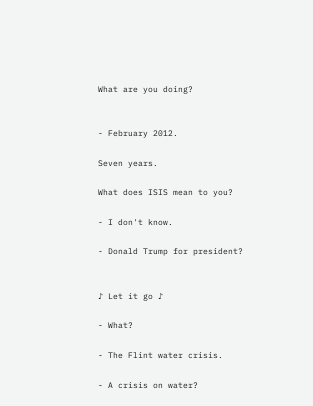What are you doing?


- February 2012.

Seven years.

What does ISIS mean to you?

- I don't know.

- Donald Trump for president?


♪ Let it go ♪

- What?

- The Flint water crisis.

- A crisis on water?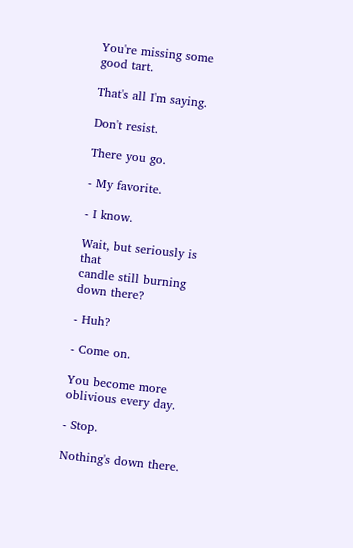You're missing some good tart.

That's all I'm saying.

Don't resist.

There you go.

- My favorite.

- I know.

Wait, but seriously is that
candle still burning down there?

- Huh?

- Come on.

You become more oblivious every day.

- Stop.

Nothing's down there.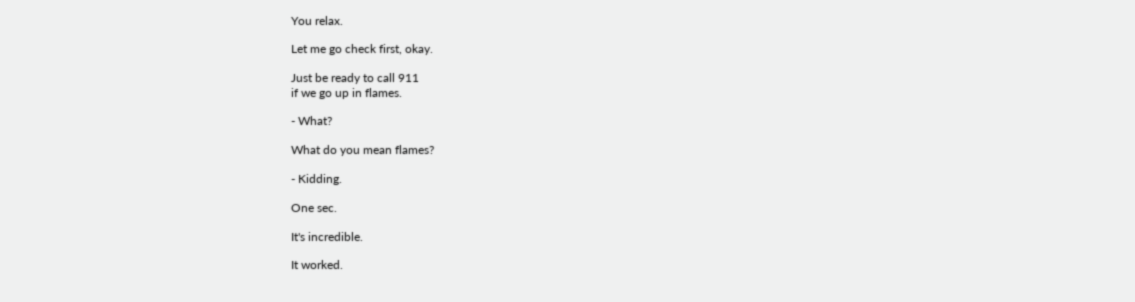You relax.

Let me go check first, okay.

Just be ready to call 911
if we go up in flames.

- What?

What do you mean flames?

- Kidding.

One sec.

It's incredible.

It worked.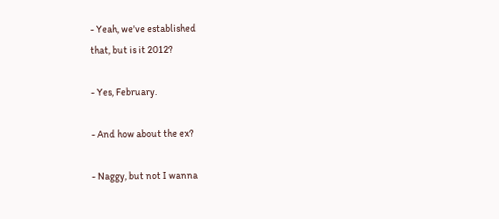- Yeah, we've established
that, but is it 2012?

- Yes, February.

- And how about the ex?

- Naggy, but not I wanna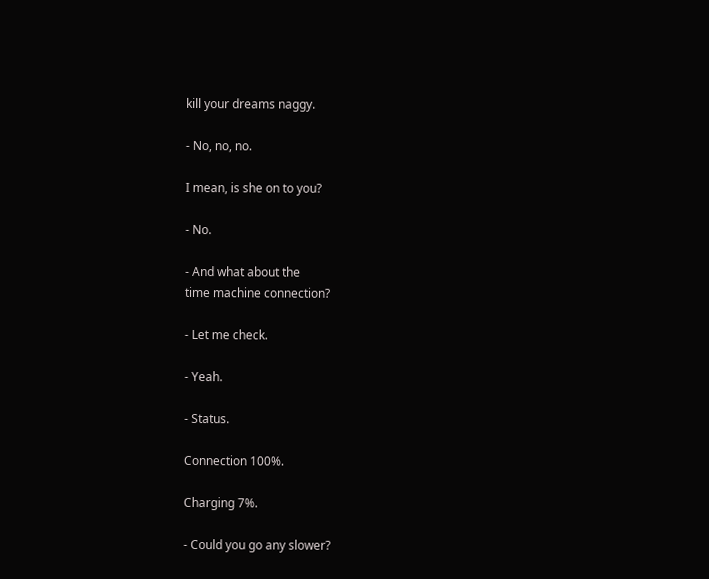kill your dreams naggy.

- No, no, no.

I mean, is she on to you?

- No.

- And what about the
time machine connection?

- Let me check.

- Yeah.

- Status.

Connection 100%.

Charging 7%.

- Could you go any slower?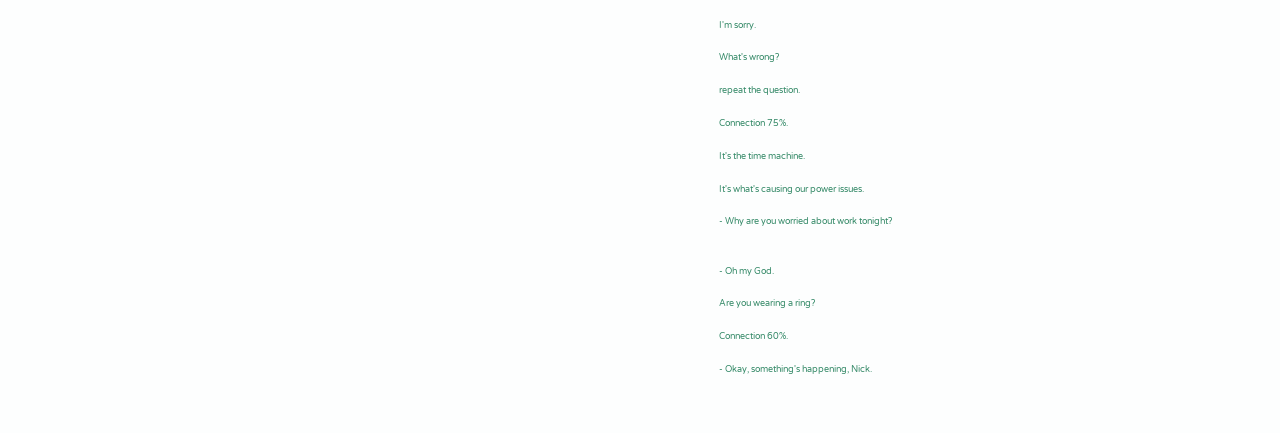I'm sorry.

What's wrong?

repeat the question.

Connection 75%.

It's the time machine.

It's what's causing our power issues.

- Why are you worried about work tonight?


- Oh my God.

Are you wearing a ring?

Connection 60%.

- Okay, something's happening, Nick.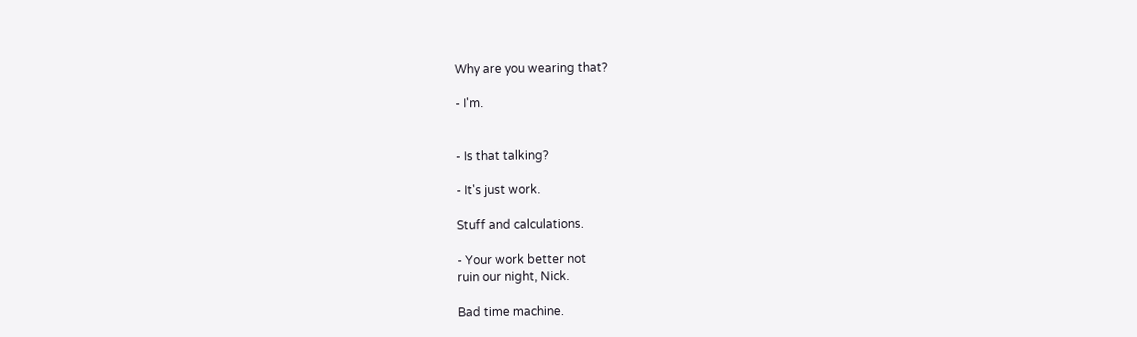Why are you wearing that?

- I'm.


- Is that talking?

- It's just work.

Stuff and calculations.

- Your work better not
ruin our night, Nick.

Bad time machine.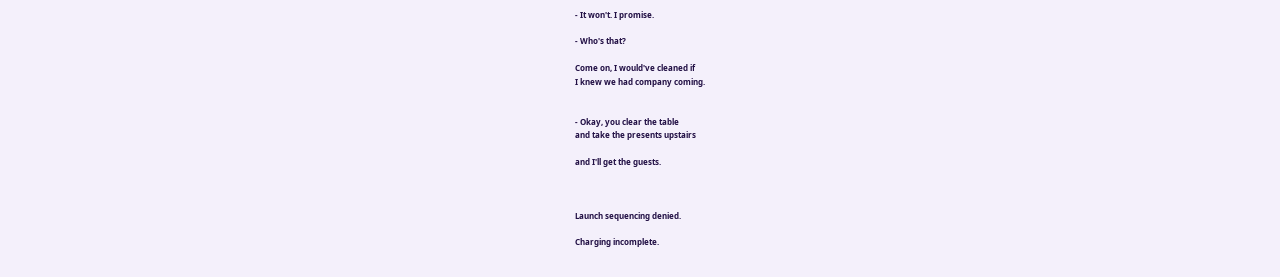- It won't. I promise.

- Who's that?

Come on, I would've cleaned if
I knew we had company coming.


- Okay, you clear the table
and take the presents upstairs

and I'll get the guests.



Launch sequencing denied.

Charging incomplete.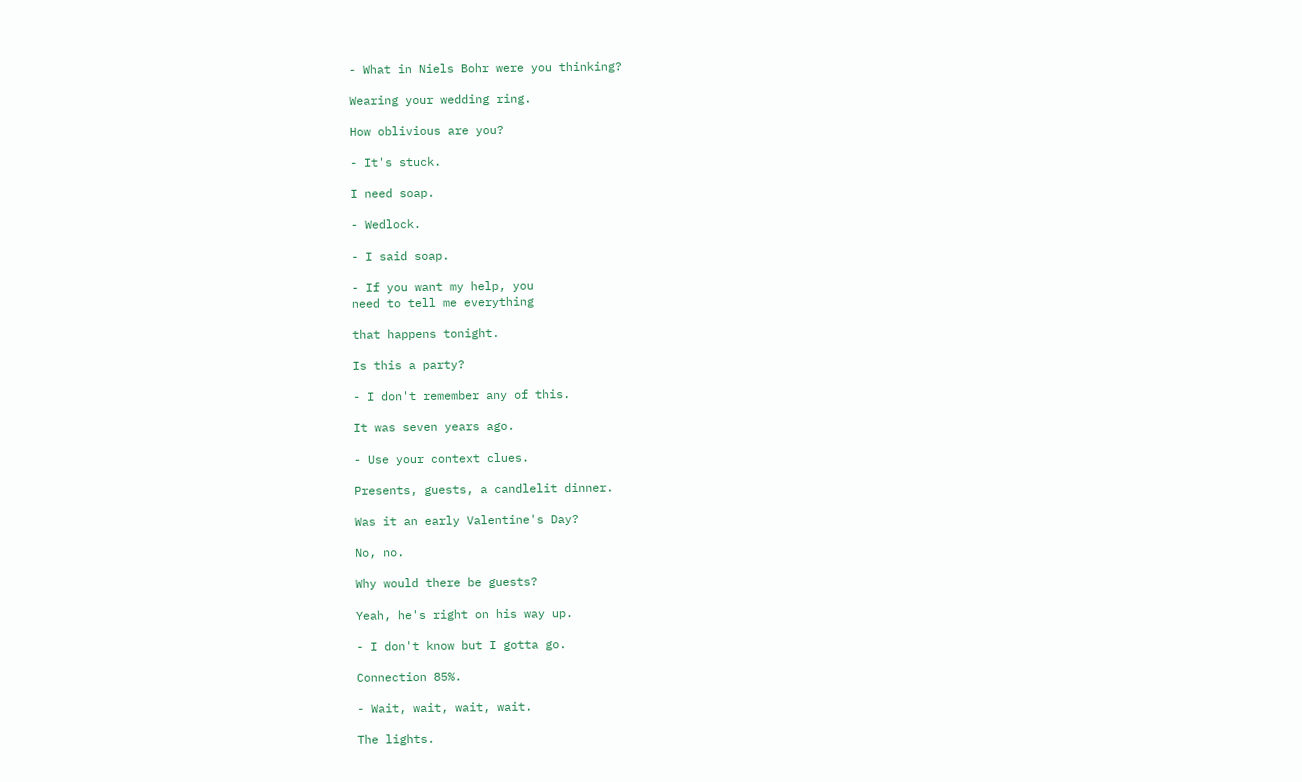- What in Niels Bohr were you thinking?

Wearing your wedding ring.

How oblivious are you?

- It's stuck.

I need soap.

- Wedlock.

- I said soap.

- If you want my help, you
need to tell me everything

that happens tonight.

Is this a party?

- I don't remember any of this.

It was seven years ago.

- Use your context clues.

Presents, guests, a candlelit dinner.

Was it an early Valentine's Day?

No, no.

Why would there be guests?

Yeah, he's right on his way up.

- I don't know but I gotta go.

Connection 85%.

- Wait, wait, wait, wait.

The lights.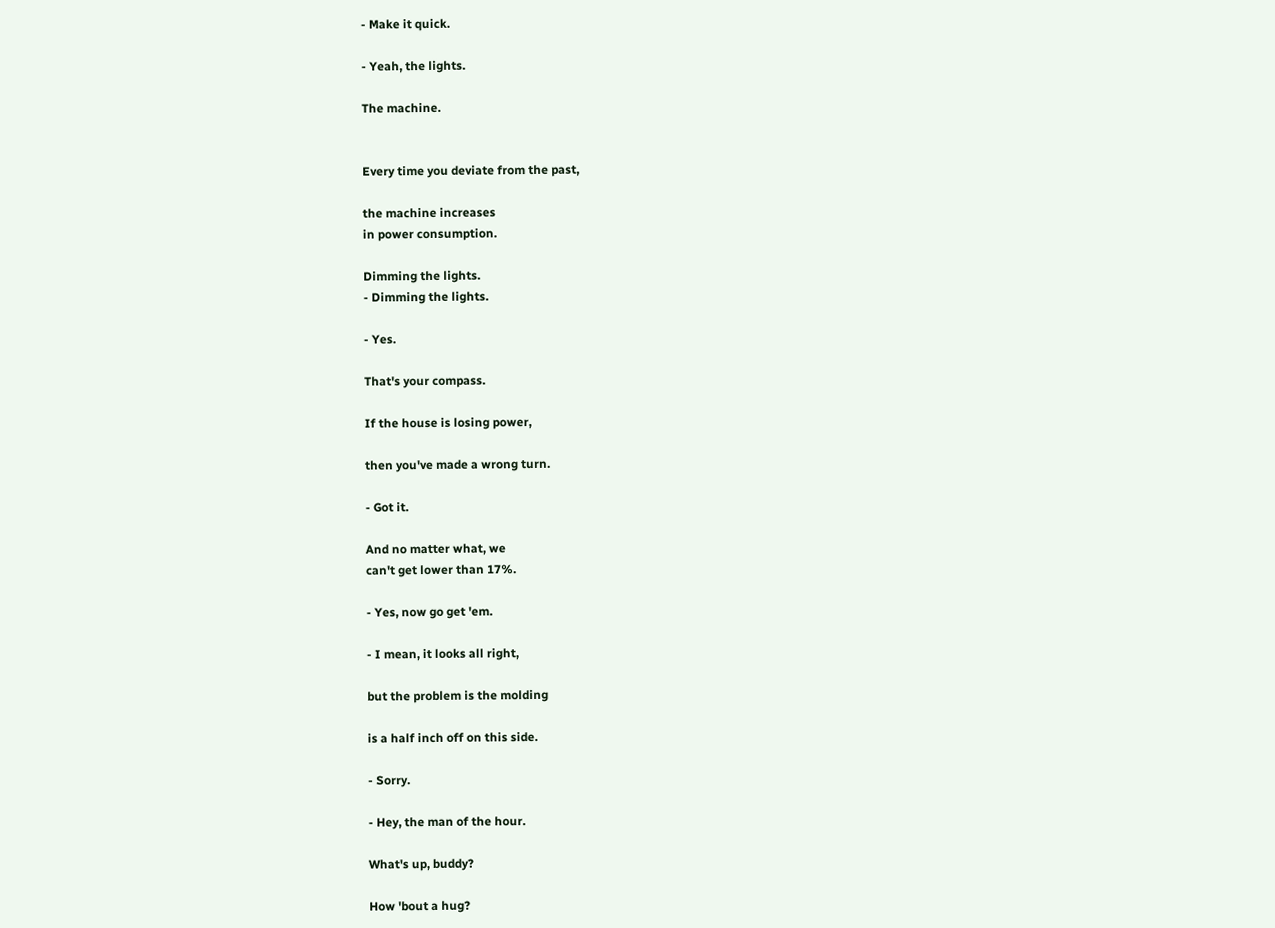- Make it quick.

- Yeah, the lights.

The machine.


Every time you deviate from the past,

the machine increases
in power consumption.

Dimming the lights.
- Dimming the lights.

- Yes.

That's your compass.

If the house is losing power,

then you've made a wrong turn.

- Got it.

And no matter what, we
can't get lower than 17%.

- Yes, now go get 'em.

- I mean, it looks all right,

but the problem is the molding

is a half inch off on this side.

- Sorry.

- Hey, the man of the hour.

What's up, buddy?

How 'bout a hug?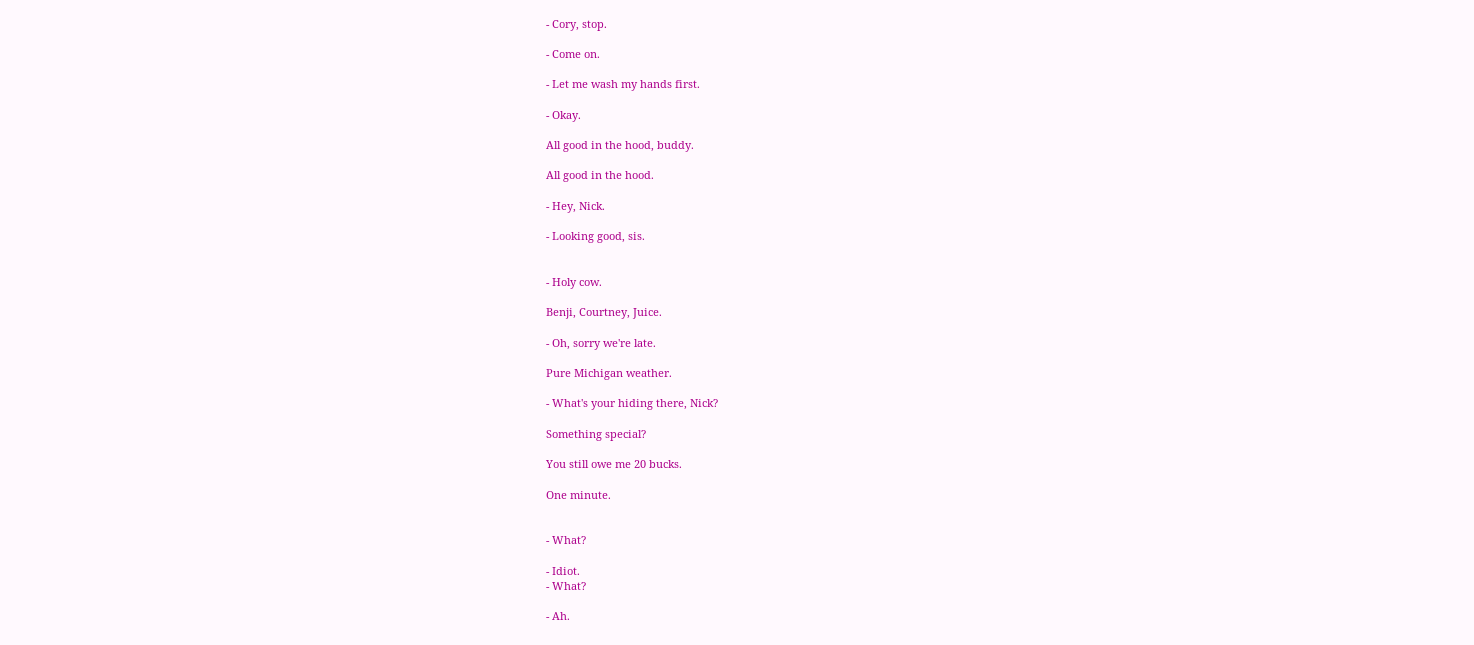- Cory, stop.

- Come on.

- Let me wash my hands first.

- Okay.

All good in the hood, buddy.

All good in the hood.

- Hey, Nick.

- Looking good, sis.


- Holy cow.

Benji, Courtney, Juice.

- Oh, sorry we're late.

Pure Michigan weather.

- What's your hiding there, Nick?

Something special?

You still owe me 20 bucks.

One minute.


- What?

- Idiot.
- What?

- Ah.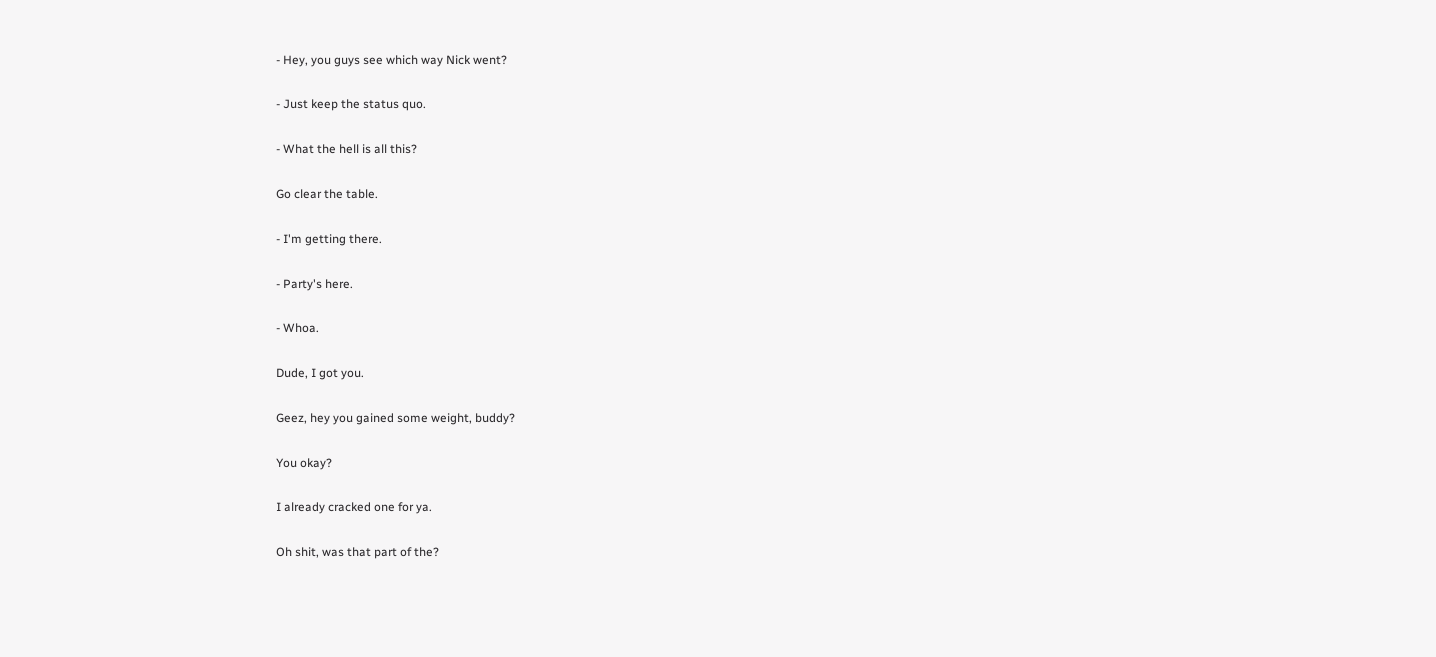- Hey, you guys see which way Nick went?

- Just keep the status quo.

- What the hell is all this?

Go clear the table.

- I'm getting there.

- Party's here.

- Whoa.

Dude, I got you.

Geez, hey you gained some weight, buddy?

You okay?

I already cracked one for ya.

Oh shit, was that part of the?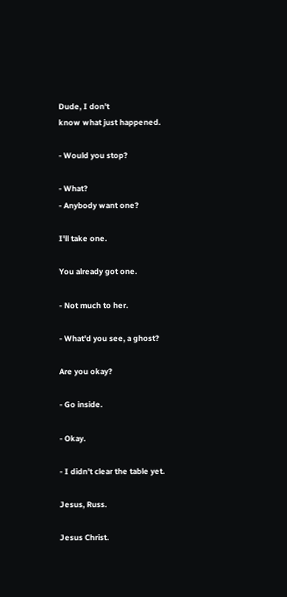Dude, I don't
know what just happened.

- Would you stop?

- What?
- Anybody want one?

I'll take one.

You already got one.

- Not much to her.

- What'd you see, a ghost?

Are you okay?

- Go inside.

- Okay.

- I didn't clear the table yet.

Jesus, Russ.

Jesus Christ.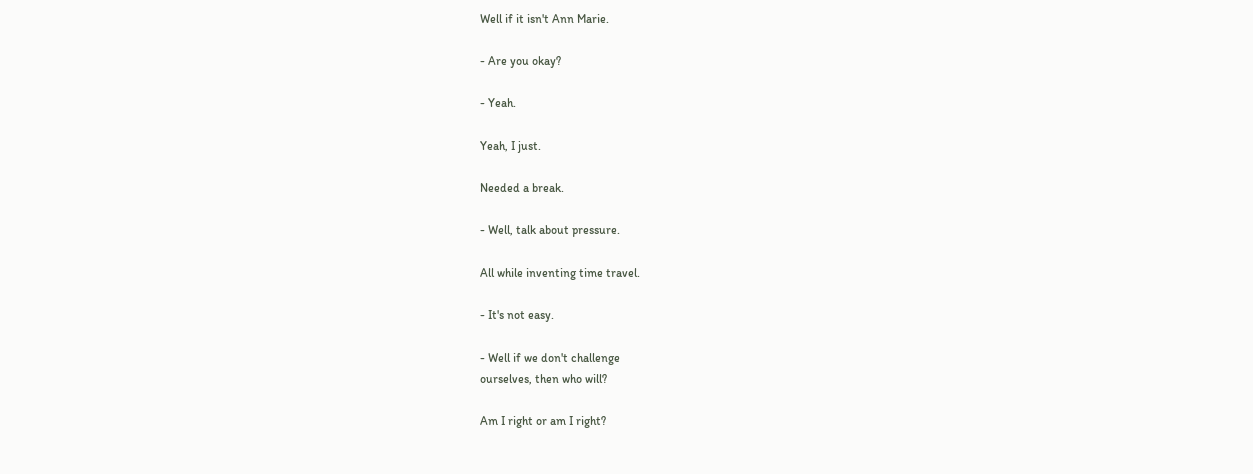Well if it isn't Ann Marie.

- Are you okay?

- Yeah.

Yeah, I just.

Needed a break.

- Well, talk about pressure.

All while inventing time travel.

- It's not easy.

- Well if we don't challenge
ourselves, then who will?

Am I right or am I right?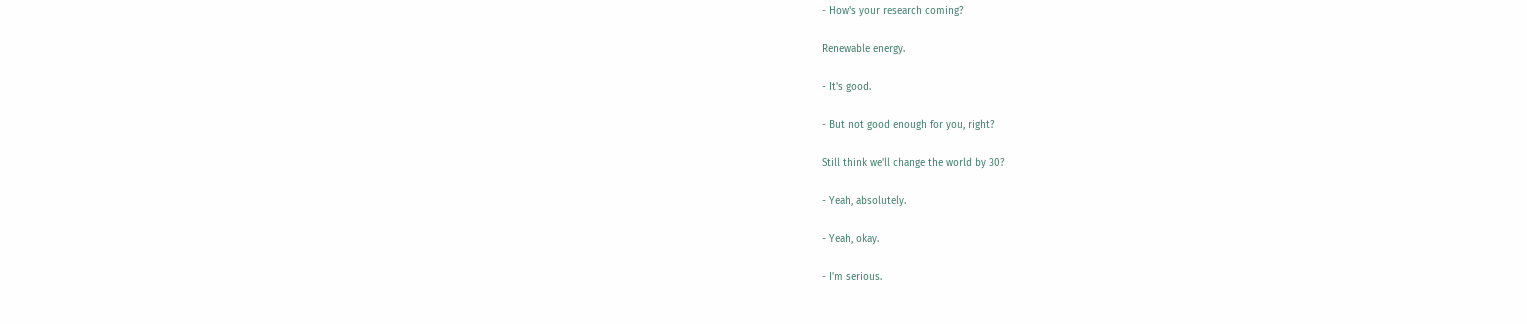- How's your research coming?

Renewable energy.

- It's good.

- But not good enough for you, right?

Still think we'll change the world by 30?

- Yeah, absolutely.

- Yeah, okay.

- I'm serious.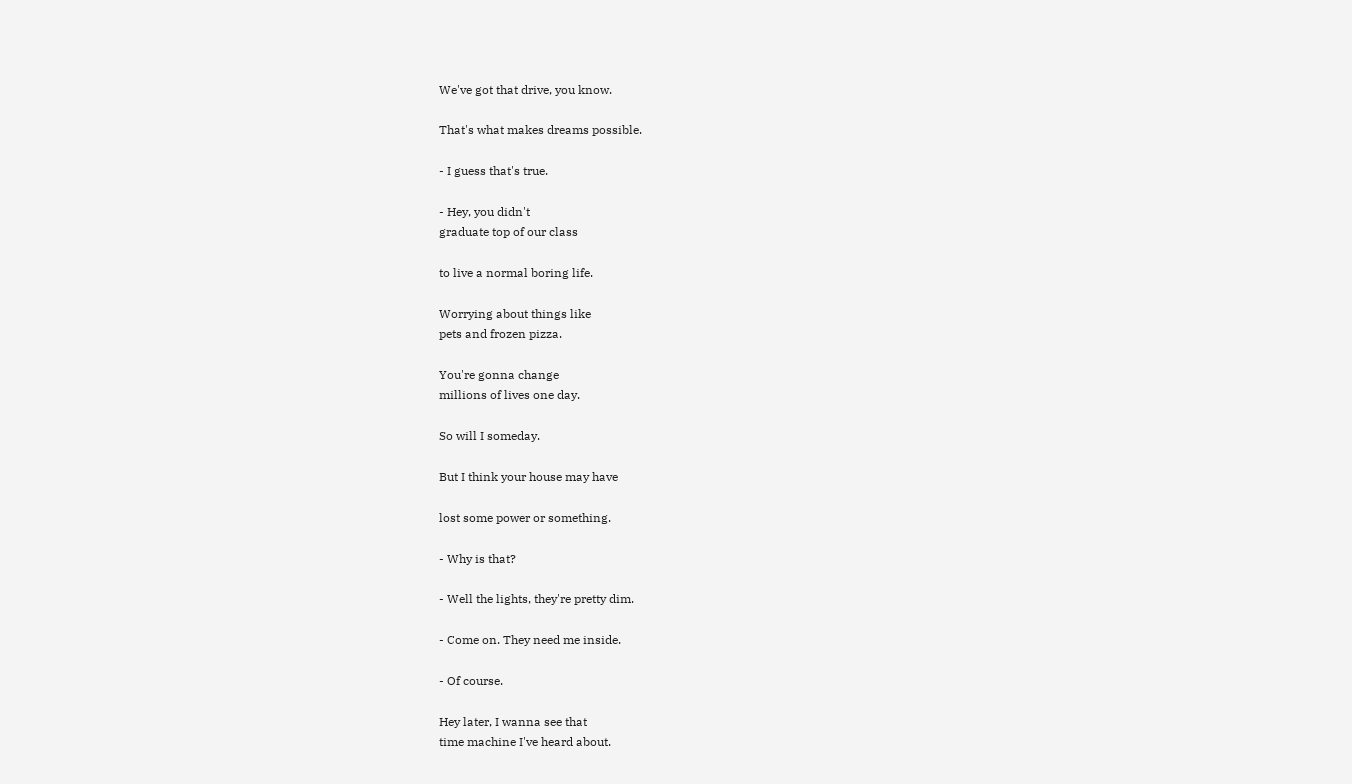We've got that drive, you know.

That's what makes dreams possible.

- I guess that's true.

- Hey, you didn't
graduate top of our class

to live a normal boring life.

Worrying about things like
pets and frozen pizza.

You're gonna change
millions of lives one day.

So will I someday.

But I think your house may have

lost some power or something.

- Why is that?

- Well the lights, they're pretty dim.

- Come on. They need me inside.

- Of course.

Hey later, I wanna see that
time machine I've heard about.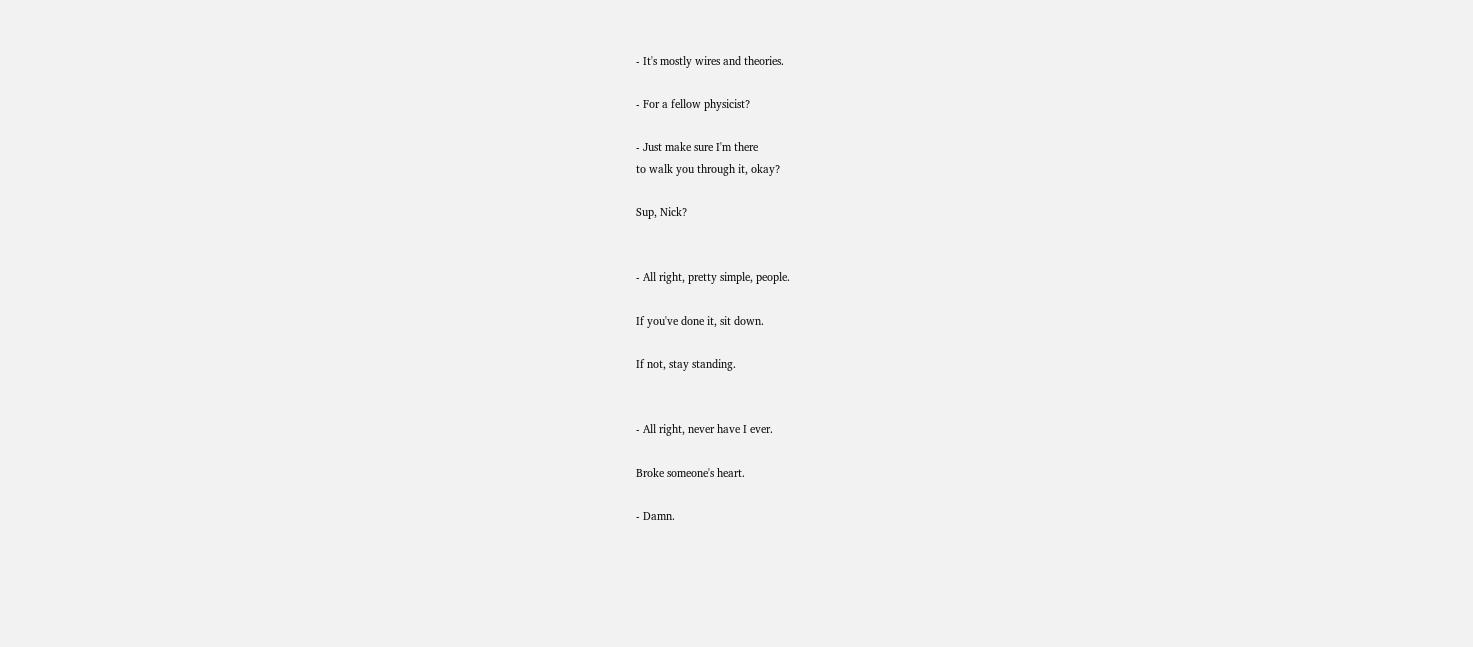- It's mostly wires and theories.

- For a fellow physicist?

- Just make sure I'm there
to walk you through it, okay?

Sup, Nick?


- All right, pretty simple, people.

If you've done it, sit down.

If not, stay standing.


- All right, never have I ever.

Broke someone's heart.

- Damn.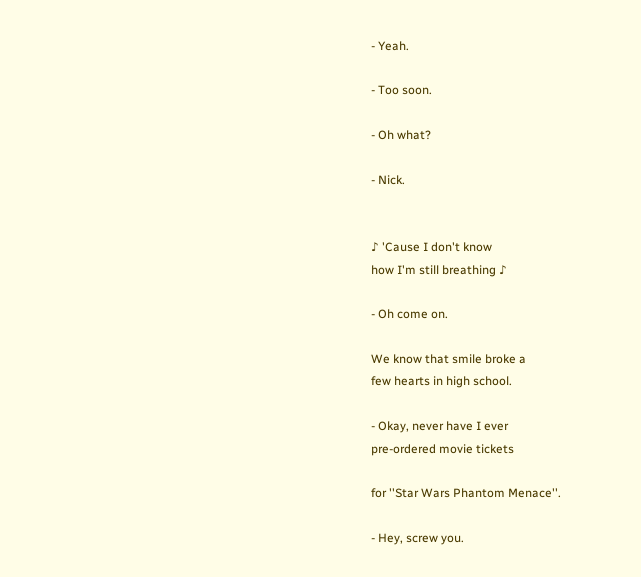- Yeah.

- Too soon.

- Oh what?

- Nick.


♪ 'Cause I don't know
how I'm still breathing ♪

- Oh come on.

We know that smile broke a
few hearts in high school.

- Okay, never have I ever
pre-ordered movie tickets

for ''Star Wars Phantom Menace''.

- Hey, screw you.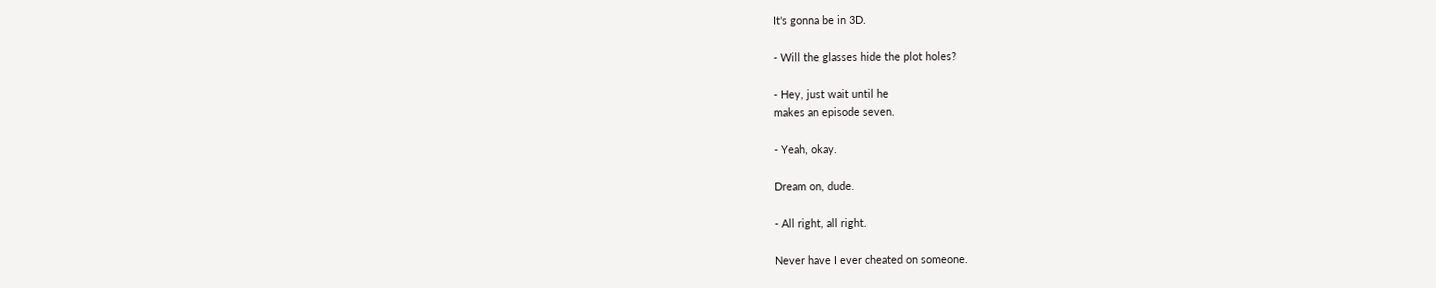It's gonna be in 3D.

- Will the glasses hide the plot holes?

- Hey, just wait until he
makes an episode seven.

- Yeah, okay.

Dream on, dude.

- All right, all right.

Never have I ever cheated on someone.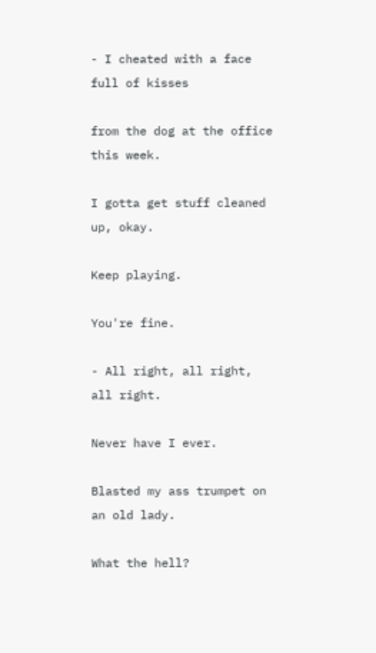- I cheated with a face full of kisses

from the dog at the office this week.

I gotta get stuff cleaned up, okay.

Keep playing.

You're fine.

- All right, all right, all right.

Never have I ever.

Blasted my ass trumpet on an old lady.

What the hell?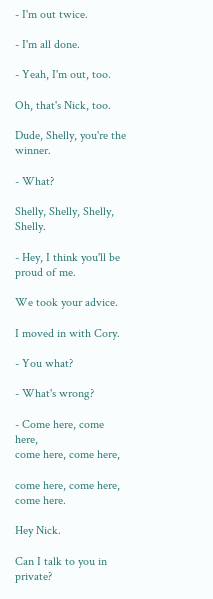- I'm out twice.

- I'm all done.

- Yeah, I'm out, too.

Oh, that's Nick, too.

Dude, Shelly, you're the winner.

- What?

Shelly, Shelly, Shelly, Shelly.

- Hey, I think you'll be proud of me.

We took your advice.

I moved in with Cory.

- You what?

- What's wrong?

- Come here, come here,
come here, come here,

come here, come here, come here.

Hey Nick.

Can I talk to you in private?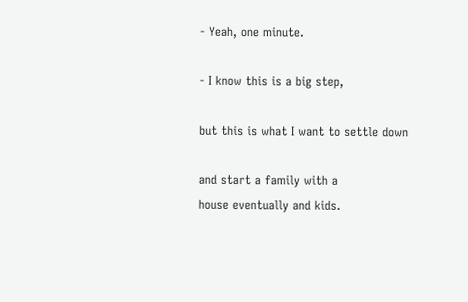- Yeah, one minute.

- I know this is a big step,

but this is what I want to settle down

and start a family with a
house eventually and kids.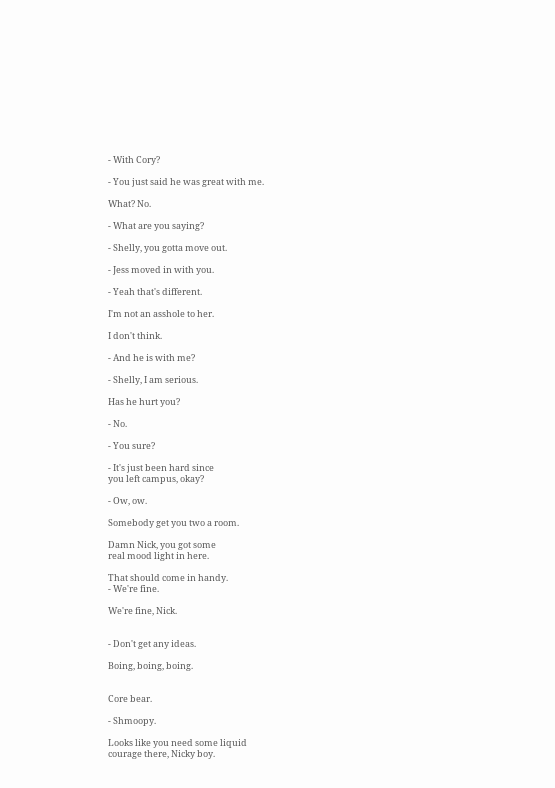- With Cory?

- You just said he was great with me.

What? No.

- What are you saying?

- Shelly, you gotta move out.

- Jess moved in with you.

- Yeah that's different.

I'm not an asshole to her.

I don't think.

- And he is with me?

- Shelly, I am serious.

Has he hurt you?

- No.

- You sure?

- It's just been hard since
you left campus, okay?

- Ow, ow.

Somebody get you two a room.

Damn Nick, you got some
real mood light in here.

That should come in handy.
- We're fine.

We're fine, Nick.


- Don't get any ideas.

Boing, boing, boing.


Core bear.

- Shmoopy.

Looks like you need some liquid
courage there, Nicky boy.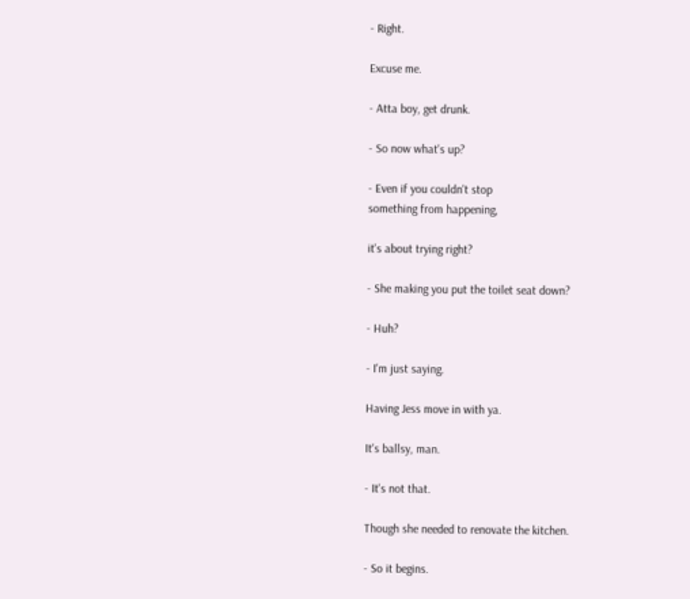- Right.

Excuse me.

- Atta boy, get drunk.

- So now what's up?

- Even if you couldn't stop
something from happening,

it's about trying right?

- She making you put the toilet seat down?

- Huh?

- I'm just saying.

Having Jess move in with ya.

It's ballsy, man.

- It's not that.

Though she needed to renovate the kitchen.

- So it begins.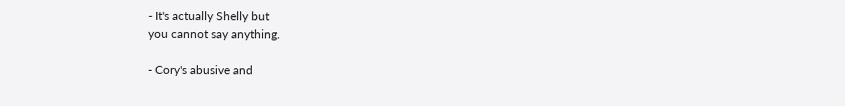- It's actually Shelly but
you cannot say anything.

- Cory's abusive and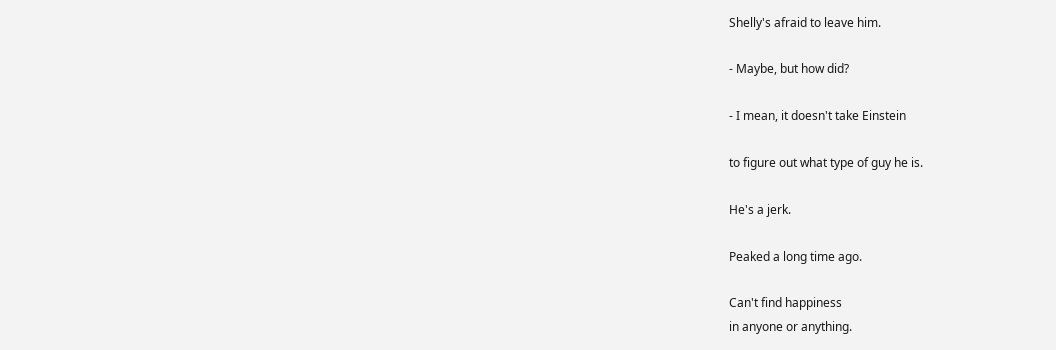Shelly's afraid to leave him.

- Maybe, but how did?

- I mean, it doesn't take Einstein

to figure out what type of guy he is.

He's a jerk.

Peaked a long time ago.

Can't find happiness
in anyone or anything.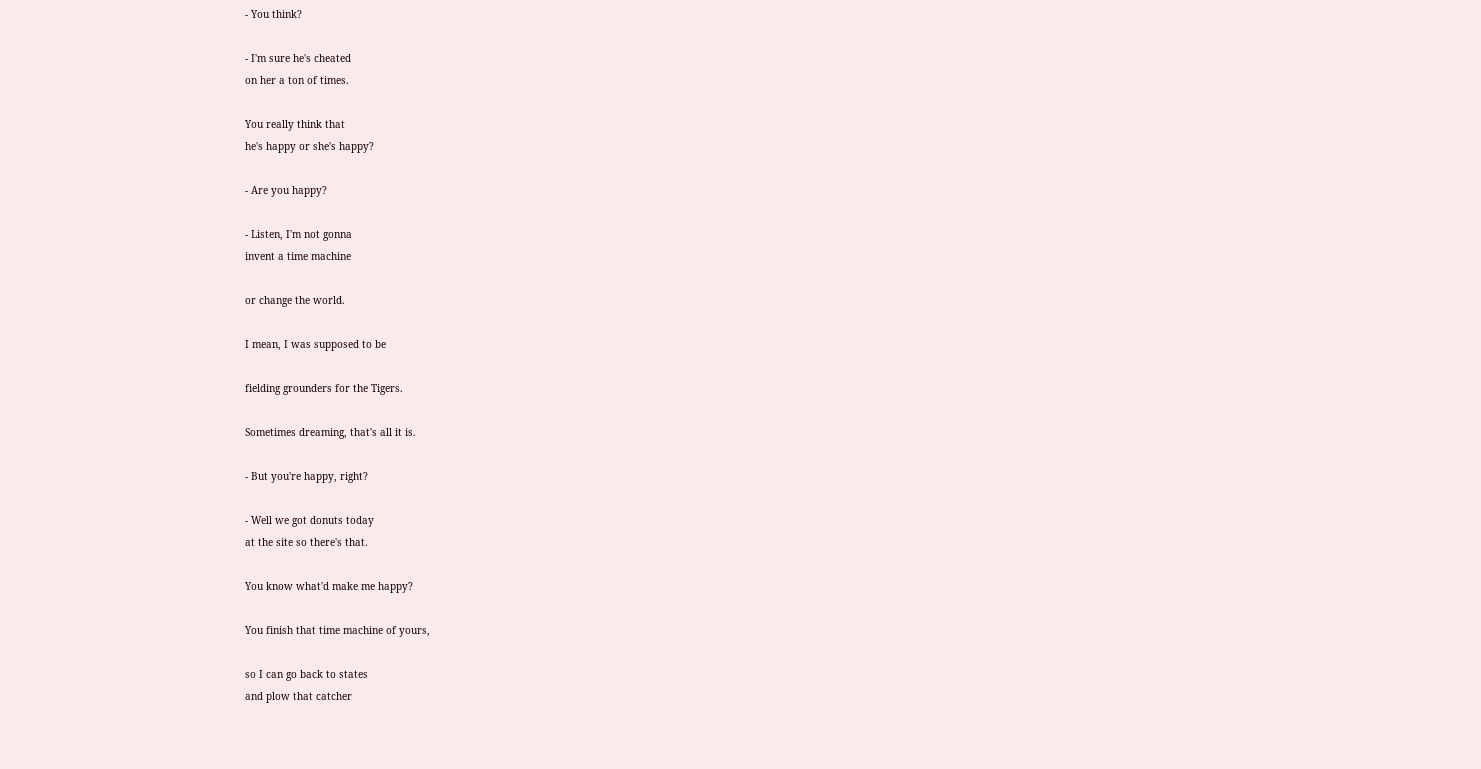- You think?

- I'm sure he's cheated
on her a ton of times.

You really think that
he's happy or she's happy?

- Are you happy?

- Listen, I'm not gonna
invent a time machine

or change the world.

I mean, I was supposed to be

fielding grounders for the Tigers.

Sometimes dreaming, that's all it is.

- But you're happy, right?

- Well we got donuts today
at the site so there's that.

You know what'd make me happy?

You finish that time machine of yours,

so I can go back to states
and plow that catcher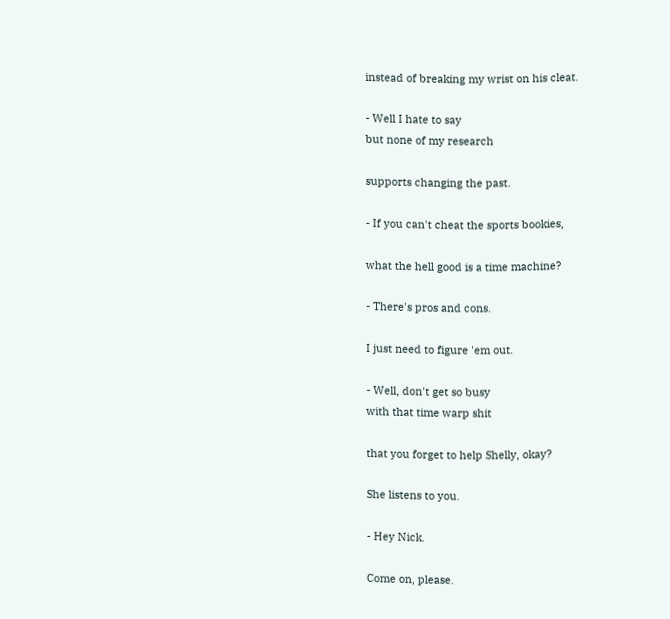instead of breaking my wrist on his cleat.

- Well I hate to say
but none of my research

supports changing the past.

- If you can't cheat the sports bookies,

what the hell good is a time machine?

- There's pros and cons.

I just need to figure 'em out.

- Well, don't get so busy
with that time warp shit

that you forget to help Shelly, okay?

She listens to you.

- Hey Nick.

Come on, please.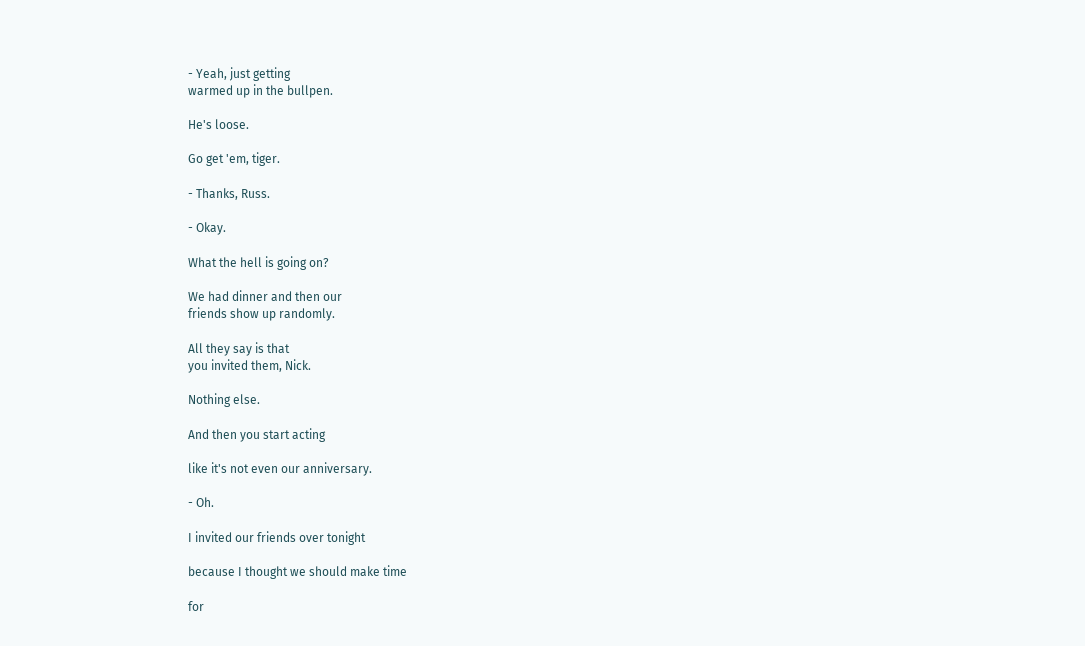- Yeah, just getting
warmed up in the bullpen.

He's loose.

Go get 'em, tiger.

- Thanks, Russ.

- Okay.

What the hell is going on?

We had dinner and then our
friends show up randomly.

All they say is that
you invited them, Nick.

Nothing else.

And then you start acting

like it's not even our anniversary.

- Oh.

I invited our friends over tonight

because I thought we should make time

for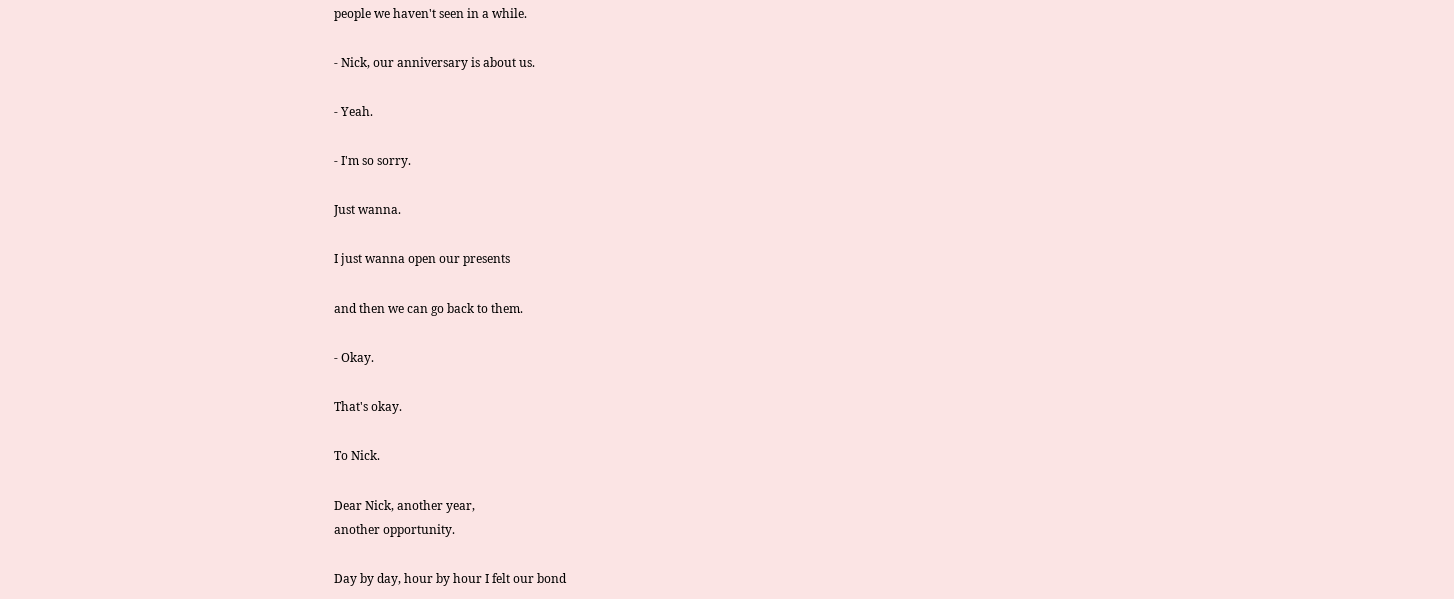people we haven't seen in a while.

- Nick, our anniversary is about us.

- Yeah.

- I'm so sorry.

Just wanna.

I just wanna open our presents

and then we can go back to them.

- Okay.

That's okay.

To Nick.

Dear Nick, another year,
another opportunity.

Day by day, hour by hour I felt our bond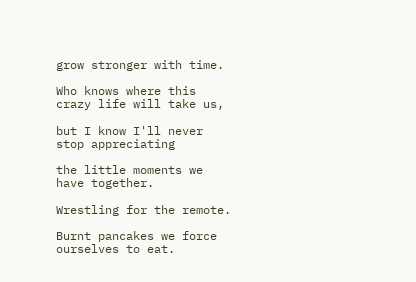grow stronger with time.

Who knows where this
crazy life will take us,

but I know I'll never stop appreciating

the little moments we have together.

Wrestling for the remote.

Burnt pancakes we force ourselves to eat.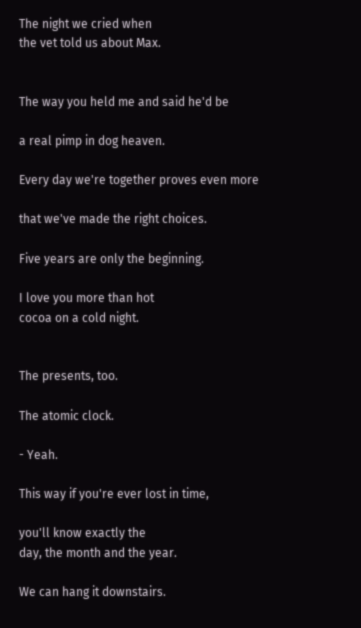The night we cried when
the vet told us about Max.


The way you held me and said he'd be

a real pimp in dog heaven.

Every day we're together proves even more

that we've made the right choices.

Five years are only the beginning.

I love you more than hot
cocoa on a cold night.


The presents, too.

The atomic clock.

- Yeah.

This way if you're ever lost in time,

you'll know exactly the
day, the month and the year.

We can hang it downstairs.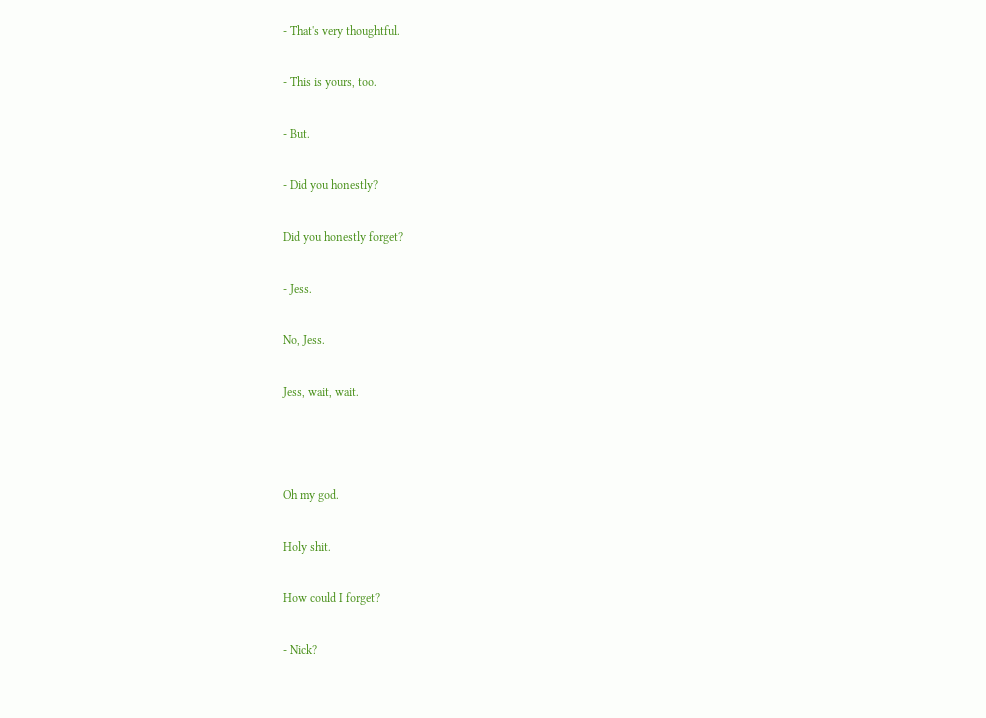- That's very thoughtful.

- This is yours, too.

- But.

- Did you honestly?

Did you honestly forget?

- Jess.

No, Jess.

Jess, wait, wait.



Oh my god.

Holy shit.

How could I forget?

- Nick?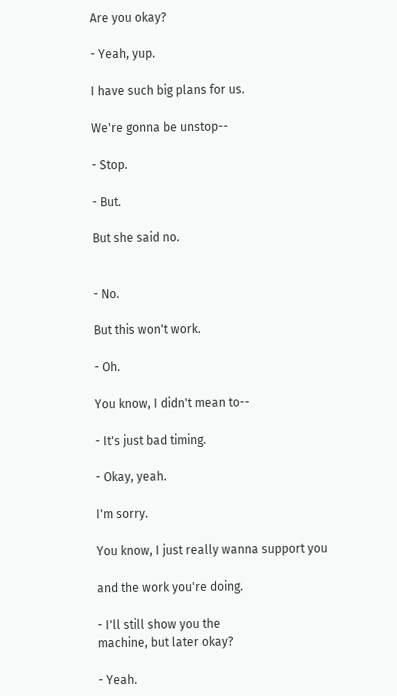Are you okay?

- Yeah, yup.

I have such big plans for us.

We're gonna be unstop--

- Stop.

- But.

But she said no.


- No.

But this won't work.

- Oh.

You know, I didn't mean to--

- It's just bad timing.

- Okay, yeah.

I'm sorry.

You know, I just really wanna support you

and the work you're doing.

- I'll still show you the
machine, but later okay?

- Yeah.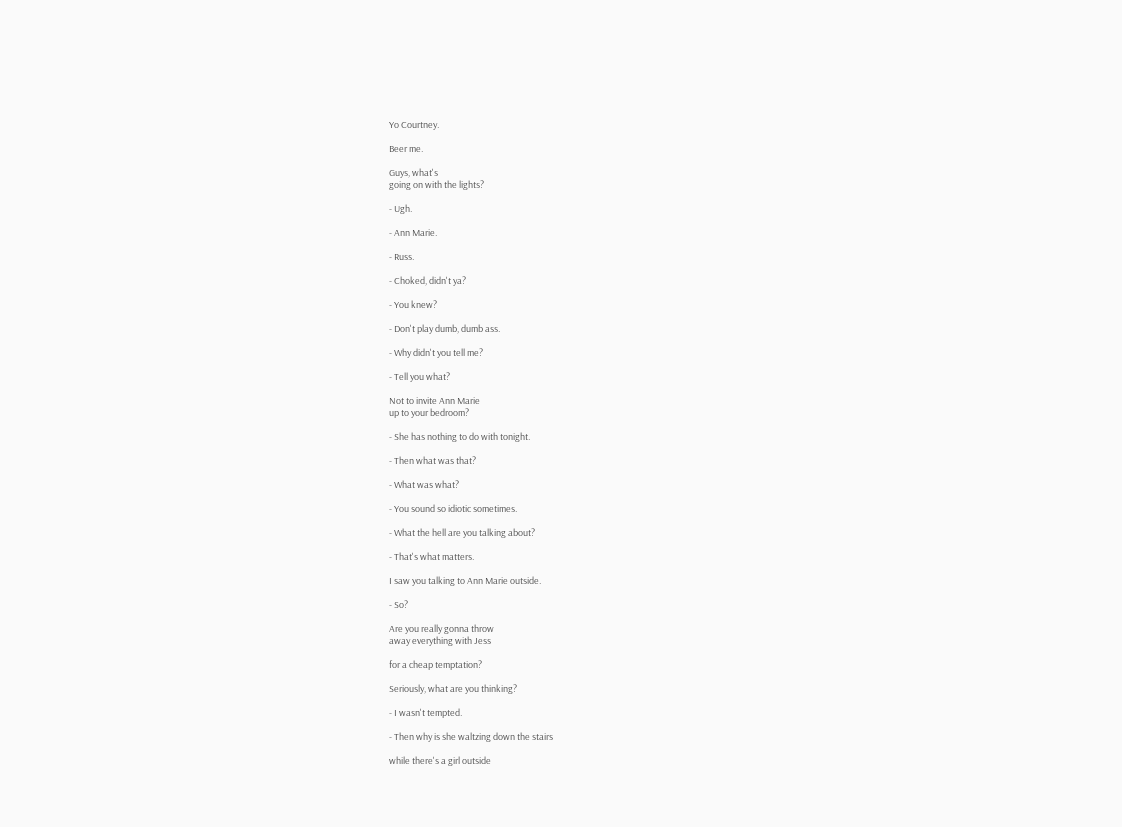Yo Courtney.

Beer me.

Guys, what's
going on with the lights?

- Ugh.

- Ann Marie.

- Russ.

- Choked, didn't ya?

- You knew?

- Don't play dumb, dumb ass.

- Why didn't you tell me?

- Tell you what?

Not to invite Ann Marie
up to your bedroom?

- She has nothing to do with tonight.

- Then what was that?

- What was what?

- You sound so idiotic sometimes.

- What the hell are you talking about?

- That's what matters.

I saw you talking to Ann Marie outside.

- So?

Are you really gonna throw
away everything with Jess

for a cheap temptation?

Seriously, what are you thinking?

- I wasn't tempted.

- Then why is she waltzing down the stairs

while there's a girl outside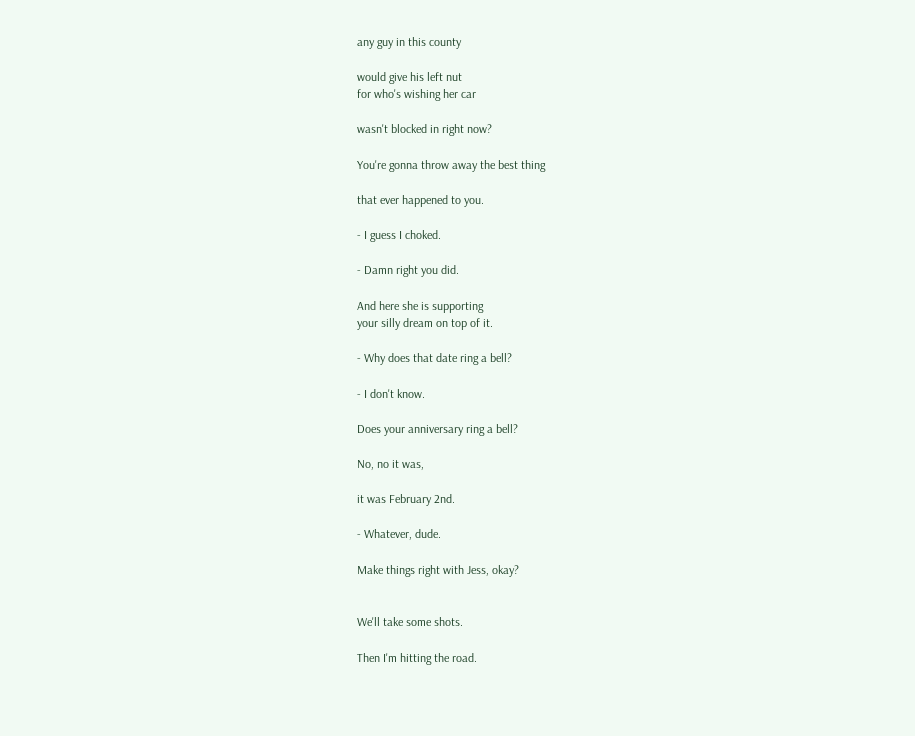any guy in this county

would give his left nut
for who's wishing her car

wasn't blocked in right now?

You're gonna throw away the best thing

that ever happened to you.

- I guess I choked.

- Damn right you did.

And here she is supporting
your silly dream on top of it.

- Why does that date ring a bell?

- I don't know.

Does your anniversary ring a bell?

No, no it was,

it was February 2nd.

- Whatever, dude.

Make things right with Jess, okay?


We'll take some shots.

Then I'm hitting the road.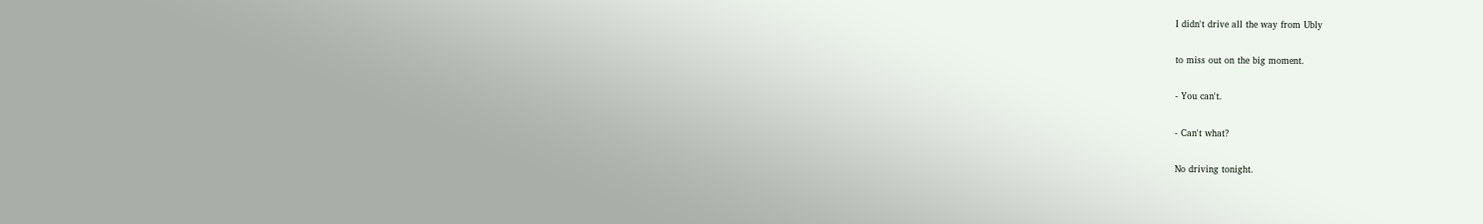I didn't drive all the way from Ubly

to miss out on the big moment.

- You can't.

- Can't what?

No driving tonight.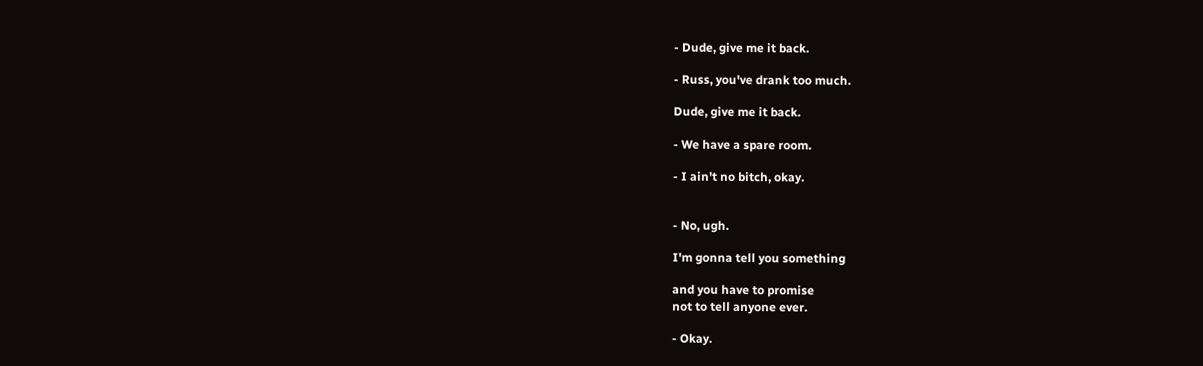- Dude, give me it back.

- Russ, you've drank too much.

Dude, give me it back.

- We have a spare room.

- I ain't no bitch, okay.


- No, ugh.

I'm gonna tell you something

and you have to promise
not to tell anyone ever.

- Okay.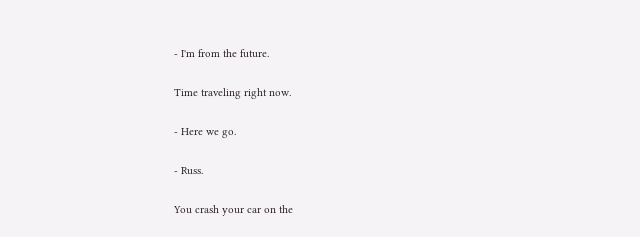- I'm from the future.

Time traveling right now.

- Here we go.

- Russ.

You crash your car on the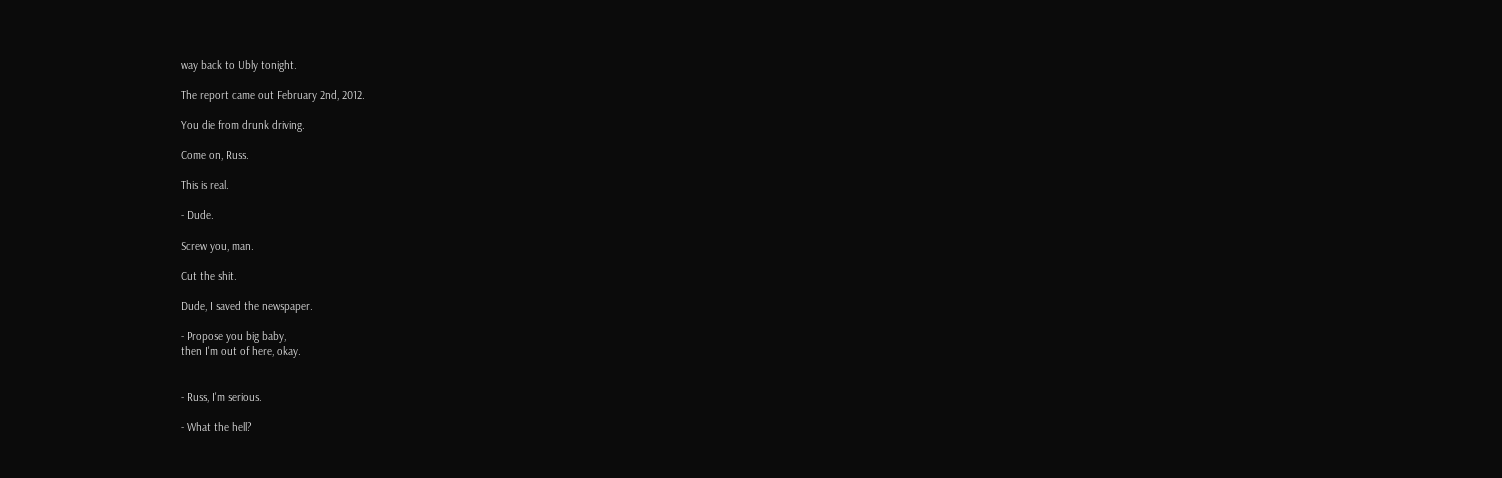way back to Ubly tonight.

The report came out February 2nd, 2012.

You die from drunk driving.

Come on, Russ.

This is real.

- Dude.

Screw you, man.

Cut the shit.

Dude, I saved the newspaper.

- Propose you big baby,
then I'm out of here, okay.


- Russ, I'm serious.

- What the hell?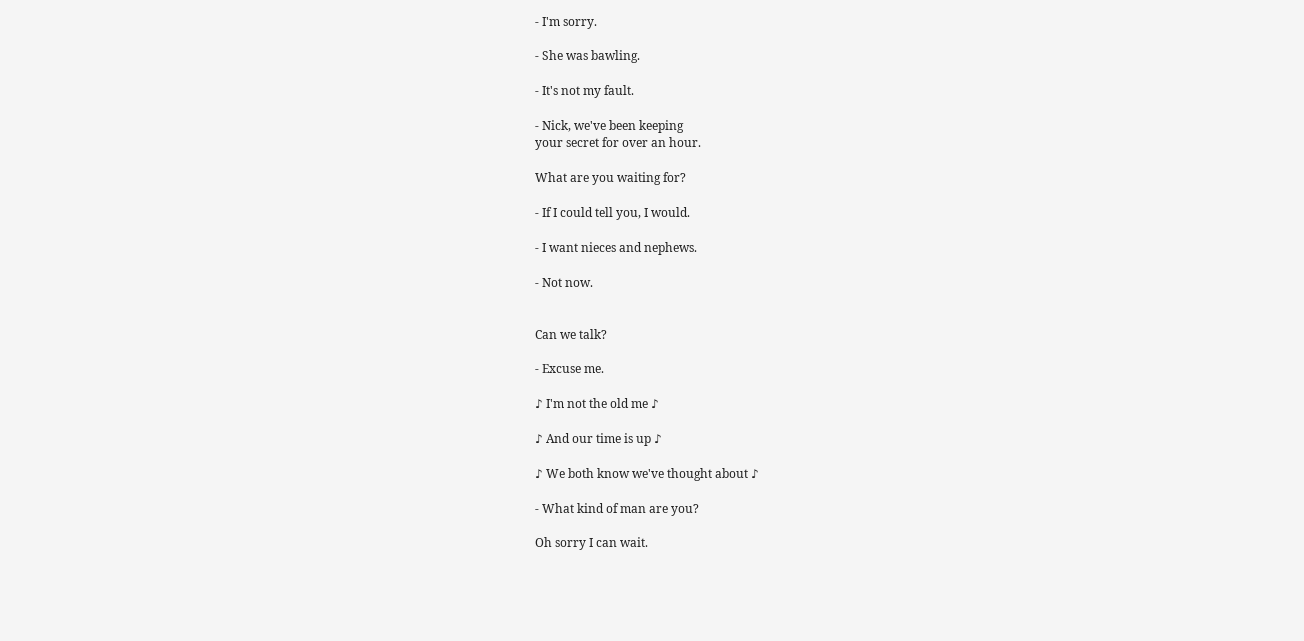- I'm sorry.

- She was bawling.

- It's not my fault.

- Nick, we've been keeping
your secret for over an hour.

What are you waiting for?

- If I could tell you, I would.

- I want nieces and nephews.

- Not now.


Can we talk?

- Excuse me.

♪ I'm not the old me ♪

♪ And our time is up ♪

♪ We both know we've thought about ♪

- What kind of man are you?

Oh sorry I can wait.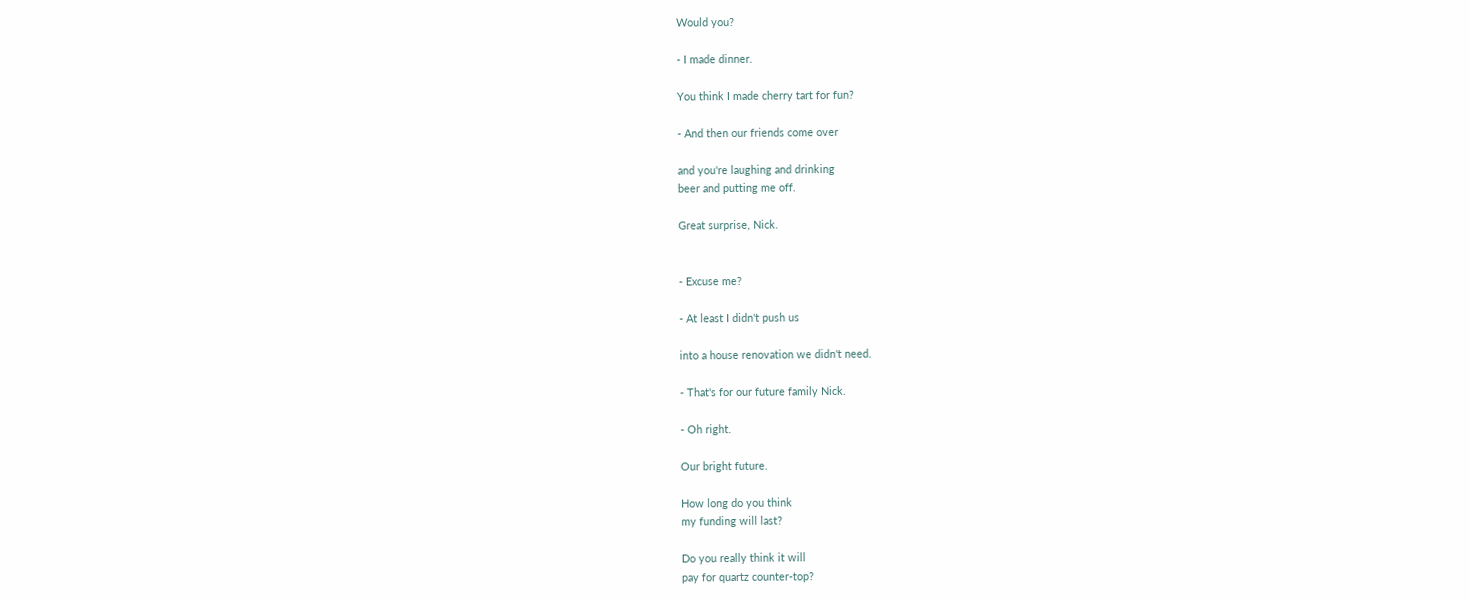Would you?

- I made dinner.

You think I made cherry tart for fun?

- And then our friends come over

and you're laughing and drinking
beer and putting me off.

Great surprise, Nick.


- Excuse me?

- At least I didn't push us

into a house renovation we didn't need.

- That's for our future family Nick.

- Oh right.

Our bright future.

How long do you think
my funding will last?

Do you really think it will
pay for quartz counter-top?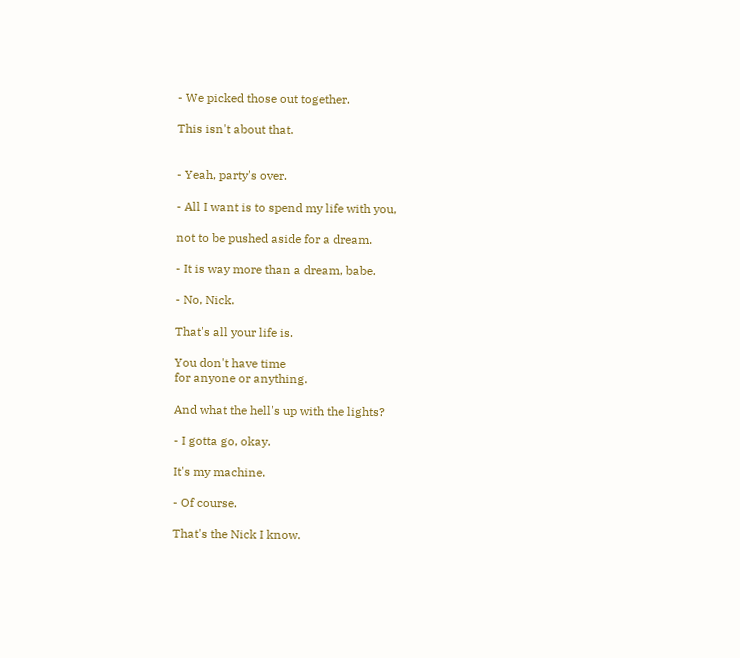- We picked those out together.

This isn't about that.


- Yeah, party's over.

- All I want is to spend my life with you,

not to be pushed aside for a dream.

- It is way more than a dream, babe.

- No, Nick.

That's all your life is.

You don't have time
for anyone or anything.

And what the hell's up with the lights?

- I gotta go, okay.

It's my machine.

- Of course.

That's the Nick I know.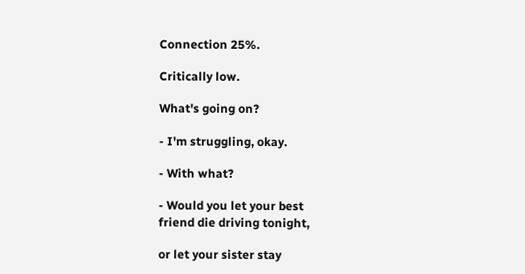Connection 25%.

Critically low.

What's going on?

- I'm struggling, okay.

- With what?

- Would you let your best
friend die driving tonight,

or let your sister stay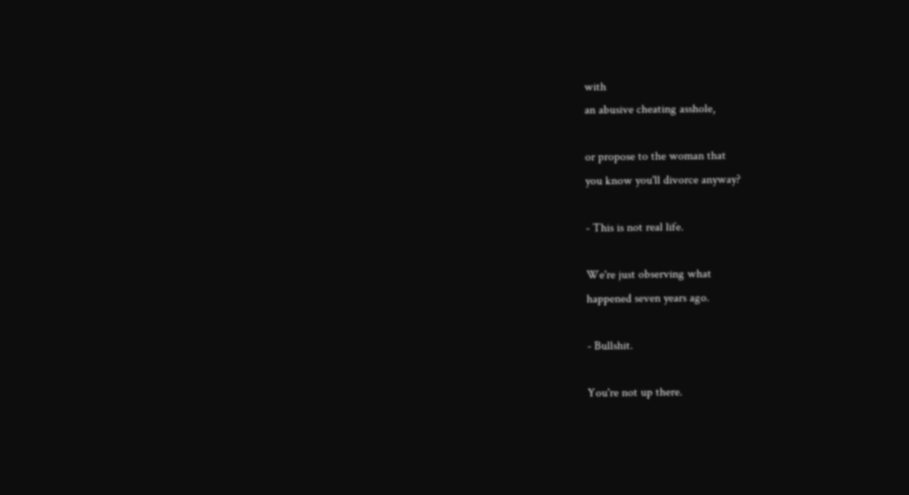with
an abusive cheating asshole,

or propose to the woman that
you know you'll divorce anyway?

- This is not real life.

We're just observing what
happened seven years ago.

- Bullshit.

You're not up there.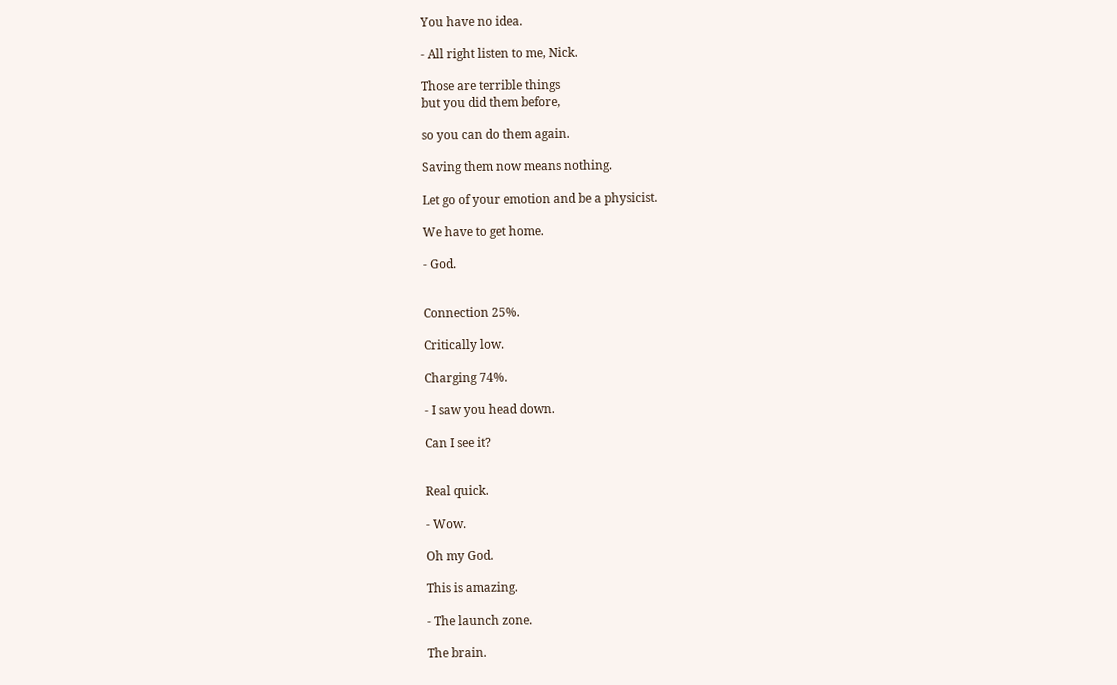You have no idea.

- All right listen to me, Nick.

Those are terrible things
but you did them before,

so you can do them again.

Saving them now means nothing.

Let go of your emotion and be a physicist.

We have to get home.

- God.


Connection 25%.

Critically low.

Charging 74%.

- I saw you head down.

Can I see it?


Real quick.

- Wow.

Oh my God.

This is amazing.

- The launch zone.

The brain.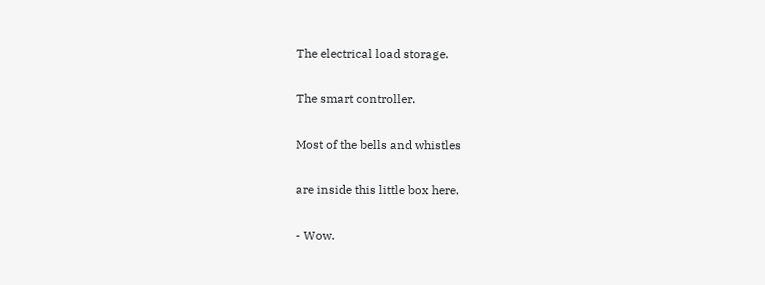The electrical load storage.

The smart controller.

Most of the bells and whistles

are inside this little box here.

- Wow.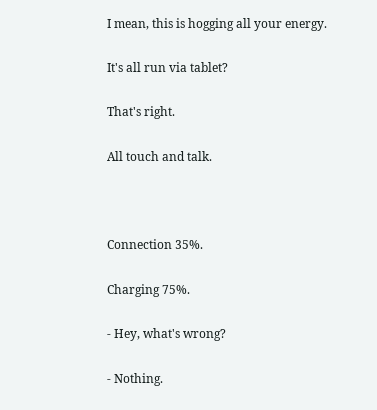I mean, this is hogging all your energy.

It's all run via tablet?

That's right.

All touch and talk.



Connection 35%.

Charging 75%.

- Hey, what's wrong?

- Nothing.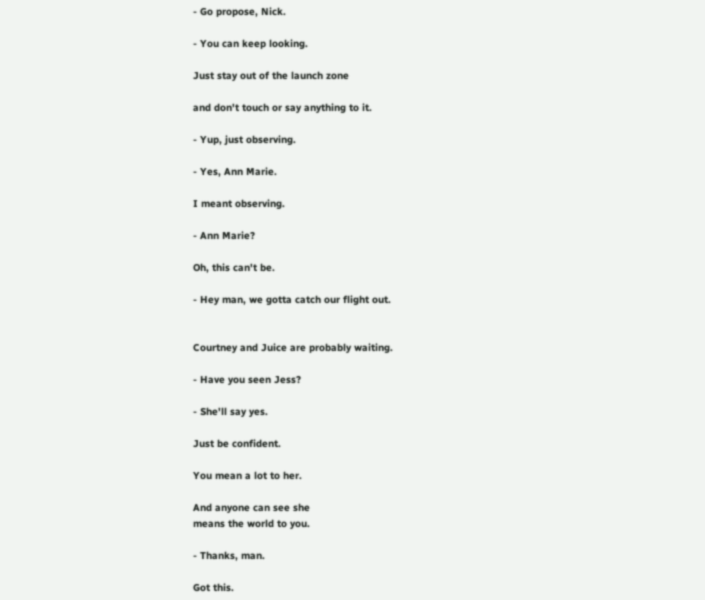- Go propose, Nick.

- You can keep looking.

Just stay out of the launch zone

and don't touch or say anything to it.

- Yup, just observing.

- Yes, Ann Marie.

I meant observing.

- Ann Marie?

Oh, this can't be.

- Hey man, we gotta catch our flight out.


Courtney and Juice are probably waiting.

- Have you seen Jess?

- She'll say yes.

Just be confident.

You mean a lot to her.

And anyone can see she
means the world to you.

- Thanks, man.

Got this.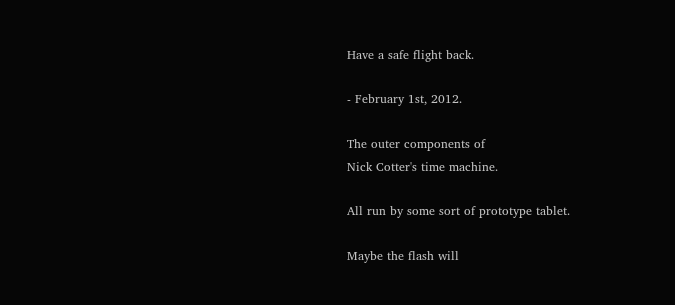Have a safe flight back.

- February 1st, 2012.

The outer components of
Nick Cotter's time machine.

All run by some sort of prototype tablet.

Maybe the flash will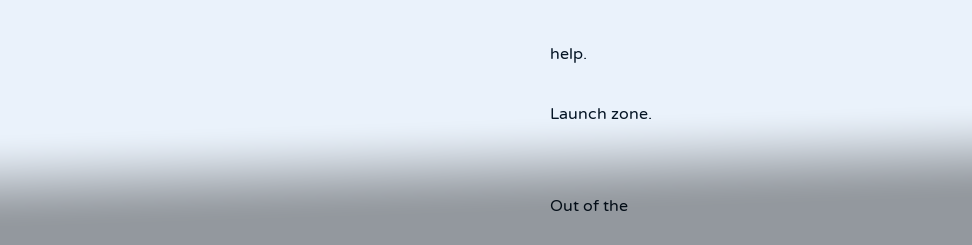help.

Launch zone.


Out of the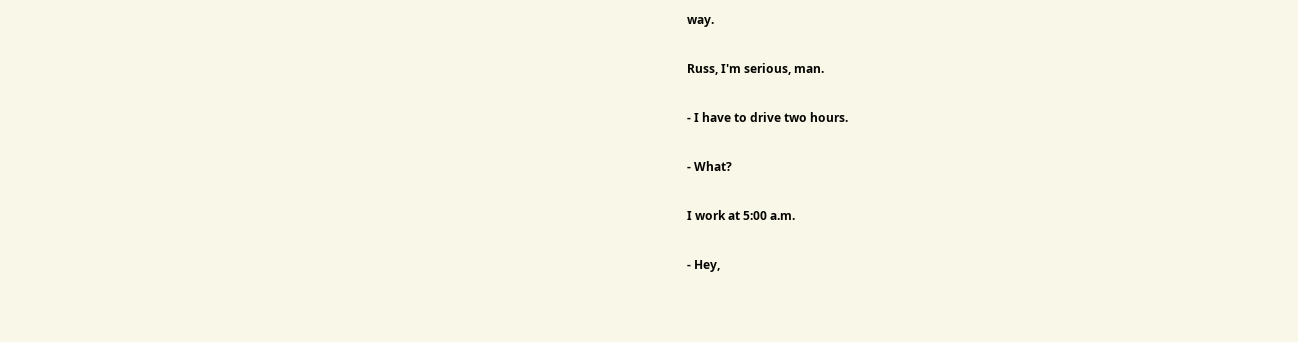way.

Russ, I'm serious, man.

- I have to drive two hours.

- What?

I work at 5:00 a.m.

- Hey,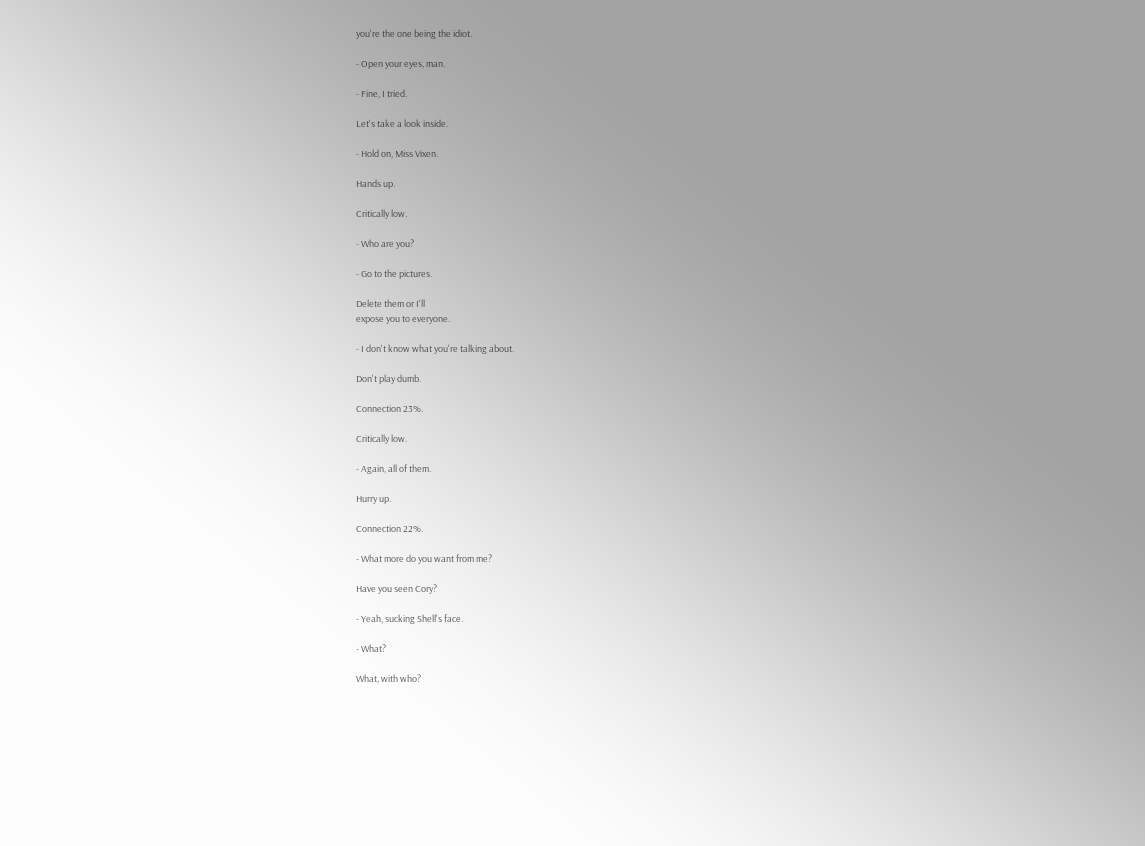you're the one being the idiot.

- Open your eyes, man.

- Fine, I tried.

Let's take a look inside.

- Hold on, Miss Vixen.

Hands up.

Critically low.

- Who are you?

- Go to the pictures.

Delete them or I'll
expose you to everyone.

- I don't know what you're talking about.

Don't play dumb.

Connection 23%.

Critically low.

- Again, all of them.

Hurry up.

Connection 22%.

- What more do you want from me?

Have you seen Cory?

- Yeah, sucking Shell's face.

- What?

What, with who?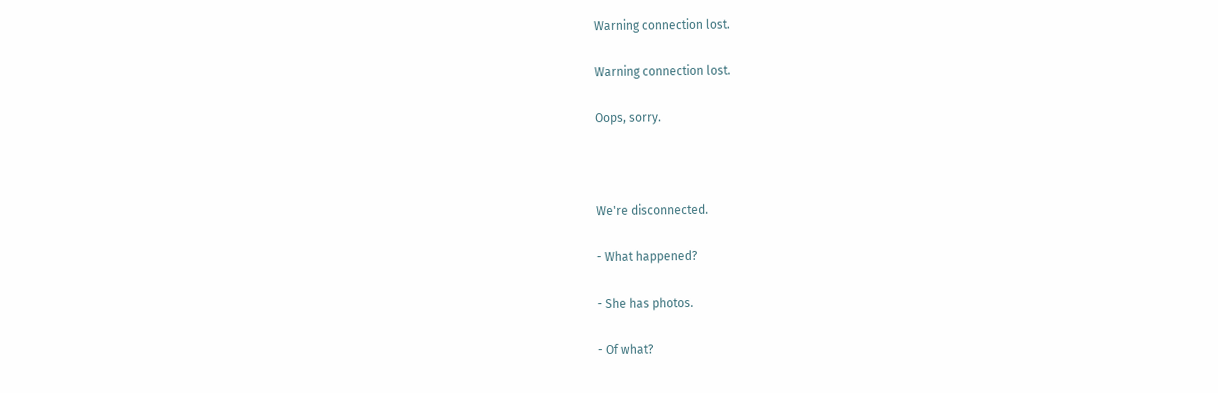Warning connection lost.

Warning connection lost.

Oops, sorry.



We're disconnected.

- What happened?

- She has photos.

- Of what?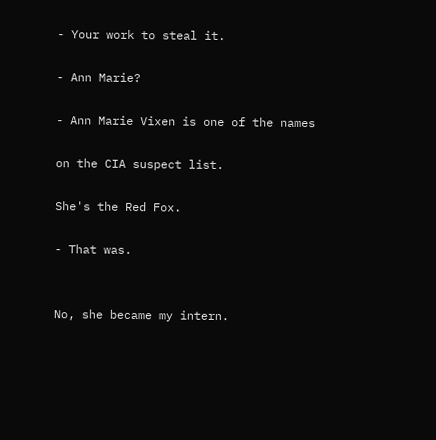- Your work to steal it.

- Ann Marie?

- Ann Marie Vixen is one of the names

on the CIA suspect list.

She's the Red Fox.

- That was.


No, she became my intern.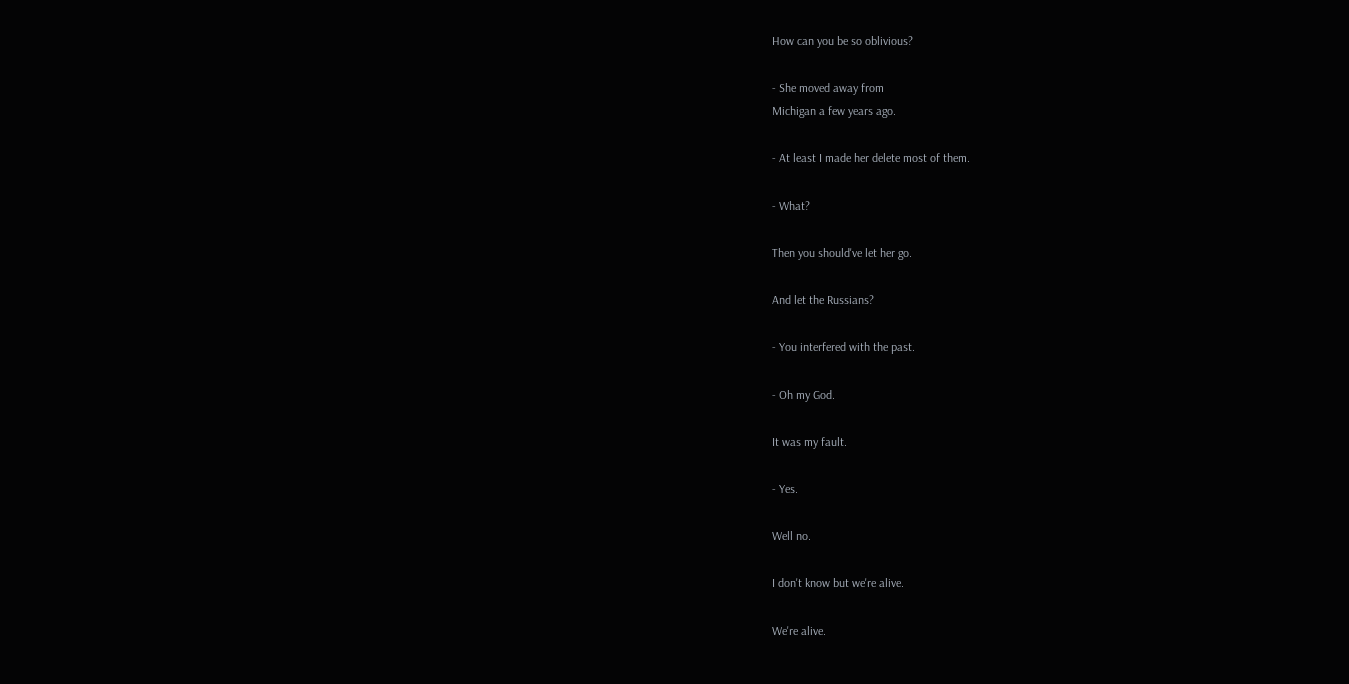How can you be so oblivious?

- She moved away from
Michigan a few years ago.

- At least I made her delete most of them.

- What?

Then you should've let her go.

And let the Russians?

- You interfered with the past.

- Oh my God.

It was my fault.

- Yes.

Well no.

I don't know but we're alive.

We're alive.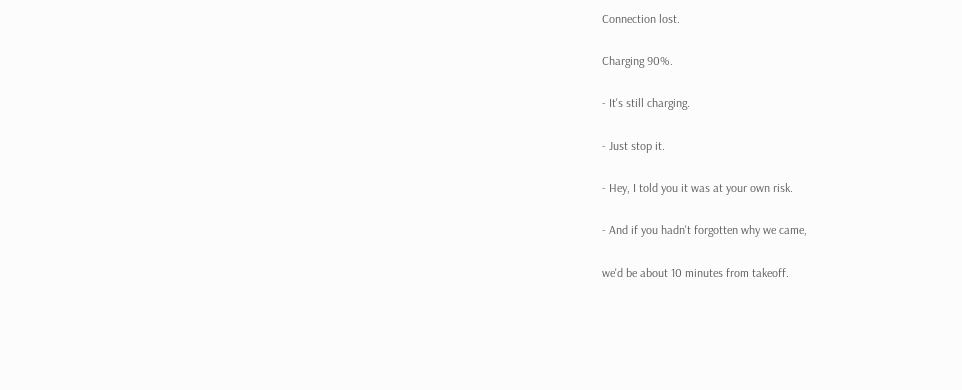Connection lost.

Charging 90%.

- It's still charging.

- Just stop it.

- Hey, I told you it was at your own risk.

- And if you hadn't forgotten why we came,

we'd be about 10 minutes from takeoff.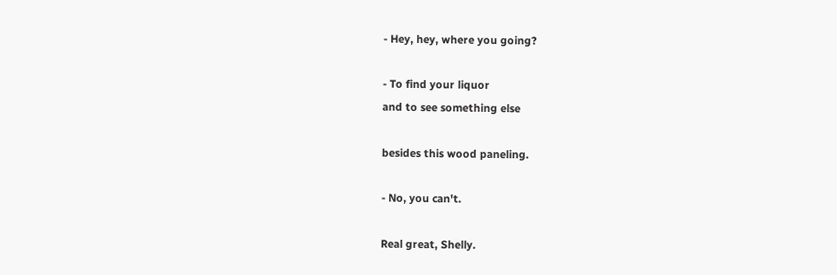- Hey, hey, where you going?

- To find your liquor
and to see something else

besides this wood paneling.

- No, you can't.

Real great, Shelly.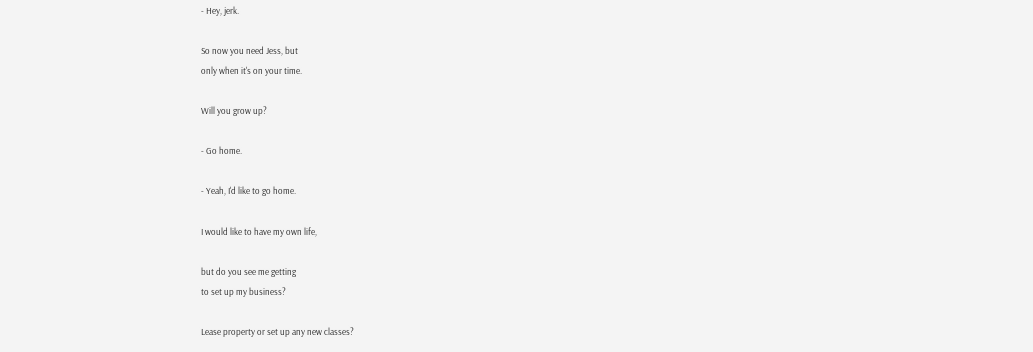- Hey, jerk.

So now you need Jess, but
only when it's on your time.

Will you grow up?

- Go home.

- Yeah, I'd like to go home.

I would like to have my own life,

but do you see me getting
to set up my business?

Lease property or set up any new classes?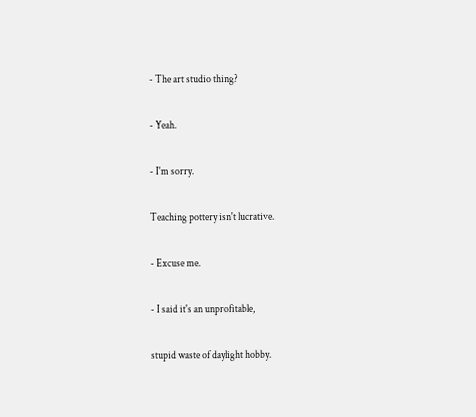- The art studio thing?

- Yeah.

- I'm sorry.

Teaching pottery isn't lucrative.

- Excuse me.

- I said it's an unprofitable,

stupid waste of daylight hobby.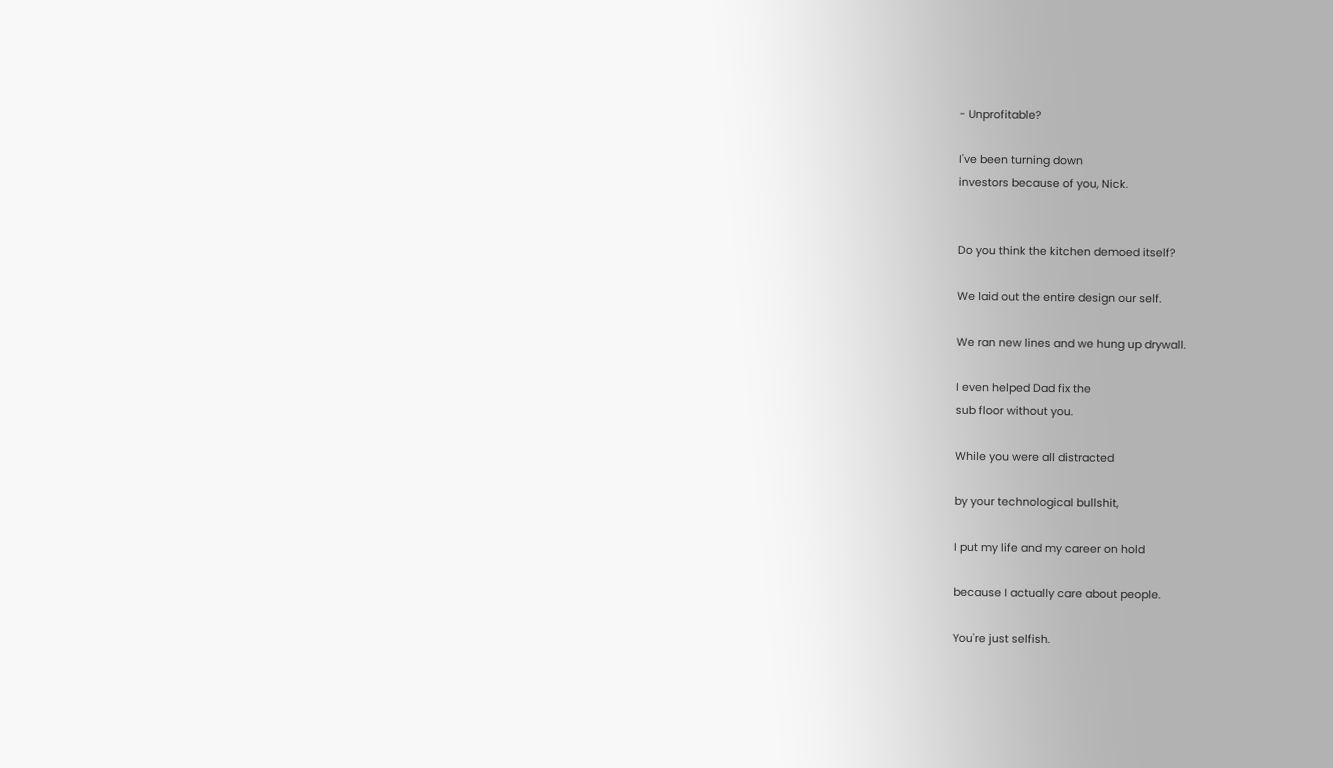- Unprofitable?

I've been turning down
investors because of you, Nick.


Do you think the kitchen demoed itself?

We laid out the entire design our self.

We ran new lines and we hung up drywall.

I even helped Dad fix the
sub floor without you.

While you were all distracted

by your technological bullshit,

I put my life and my career on hold

because I actually care about people.

You're just selfish.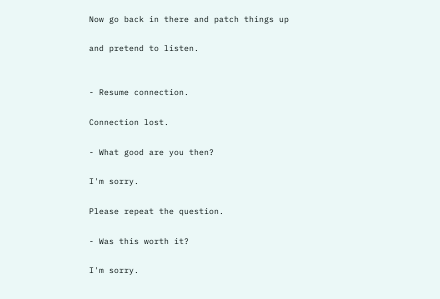Now go back in there and patch things up

and pretend to listen.


- Resume connection.

Connection lost.

- What good are you then?

I'm sorry.

Please repeat the question.

- Was this worth it?

I'm sorry.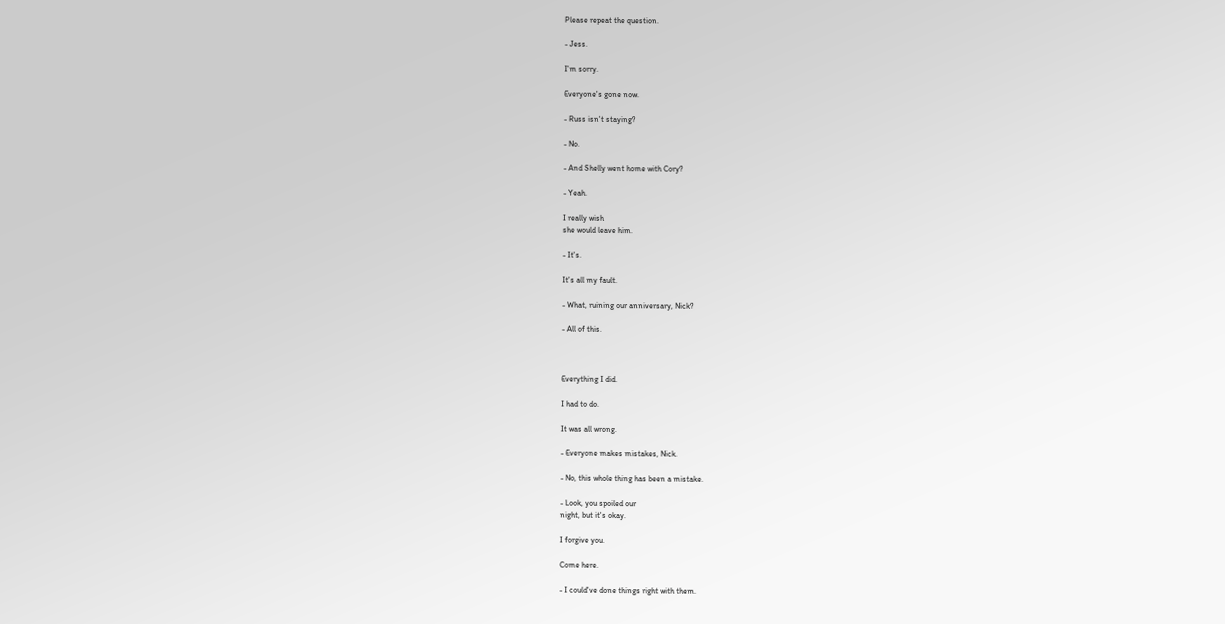Please repeat the question.

- Jess.

I'm sorry.

Everyone's gone now.

- Russ isn't staying?

- No.

- And Shelly went home with Cory?

- Yeah.

I really wish
she would leave him.

- It's.

It's all my fault.

- What, ruining our anniversary, Nick?

- All of this.



Everything I did.

I had to do.

It was all wrong.

- Everyone makes mistakes, Nick.

- No, this whole thing has been a mistake.

- Look, you spoiled our
night, but it's okay.

I forgive you.

Come here.

- I could've done things right with them.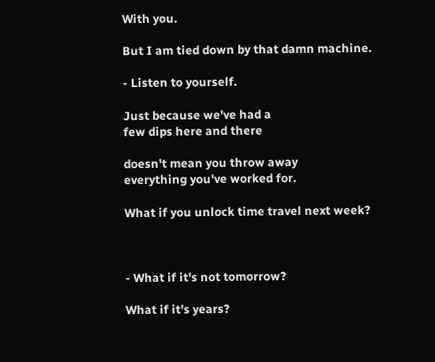With you.

But I am tied down by that damn machine.

- Listen to yourself.

Just because we've had a
few dips here and there

doesn't mean you throw away
everything you've worked for.

What if you unlock time travel next week?



- What if it's not tomorrow?

What if it's years?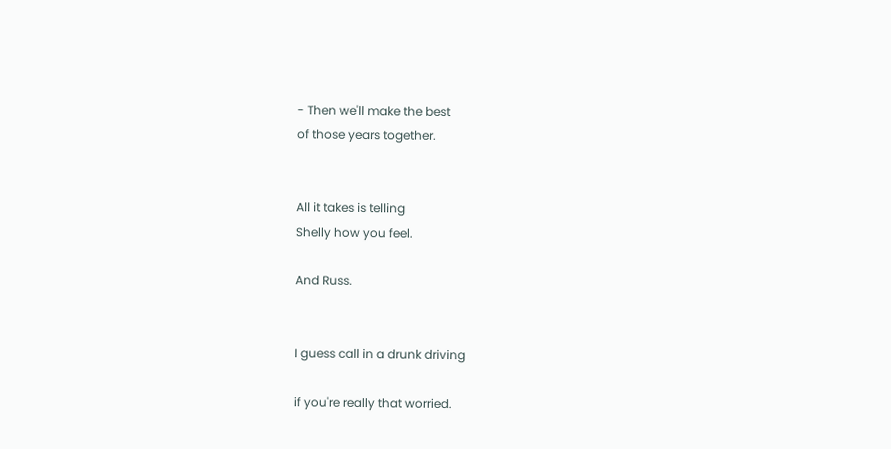- Then we'll make the best
of those years together.


All it takes is telling
Shelly how you feel.

And Russ.


I guess call in a drunk driving

if you're really that worried.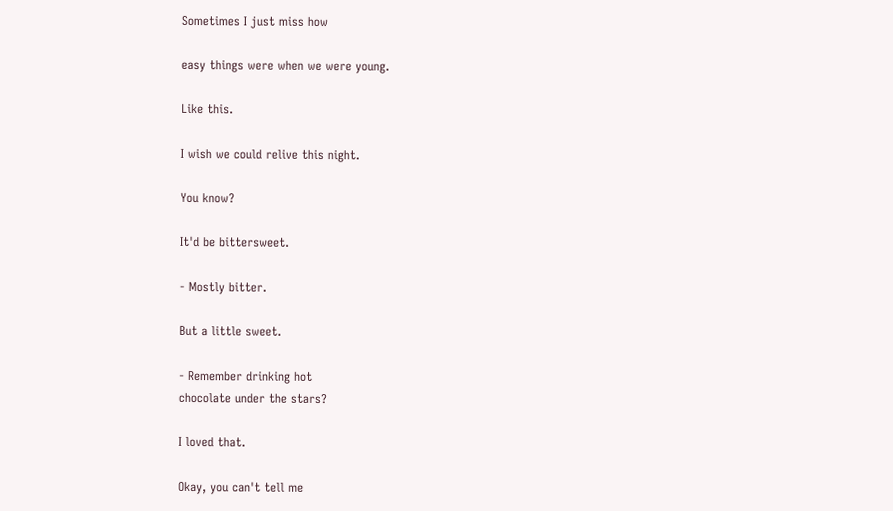Sometimes I just miss how

easy things were when we were young.

Like this.

I wish we could relive this night.

You know?

It'd be bittersweet.

- Mostly bitter.

But a little sweet.

- Remember drinking hot
chocolate under the stars?

I loved that.

Okay, you can't tell me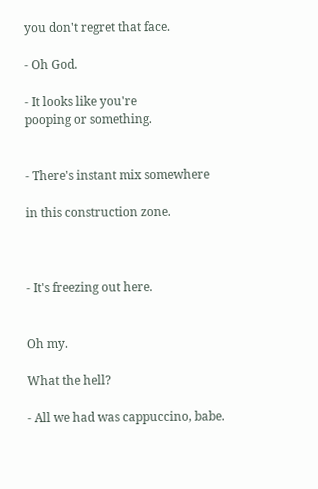you don't regret that face.

- Oh God.

- It looks like you're
pooping or something.


- There's instant mix somewhere

in this construction zone.



- It's freezing out here.


Oh my.

What the hell?

- All we had was cappuccino, babe.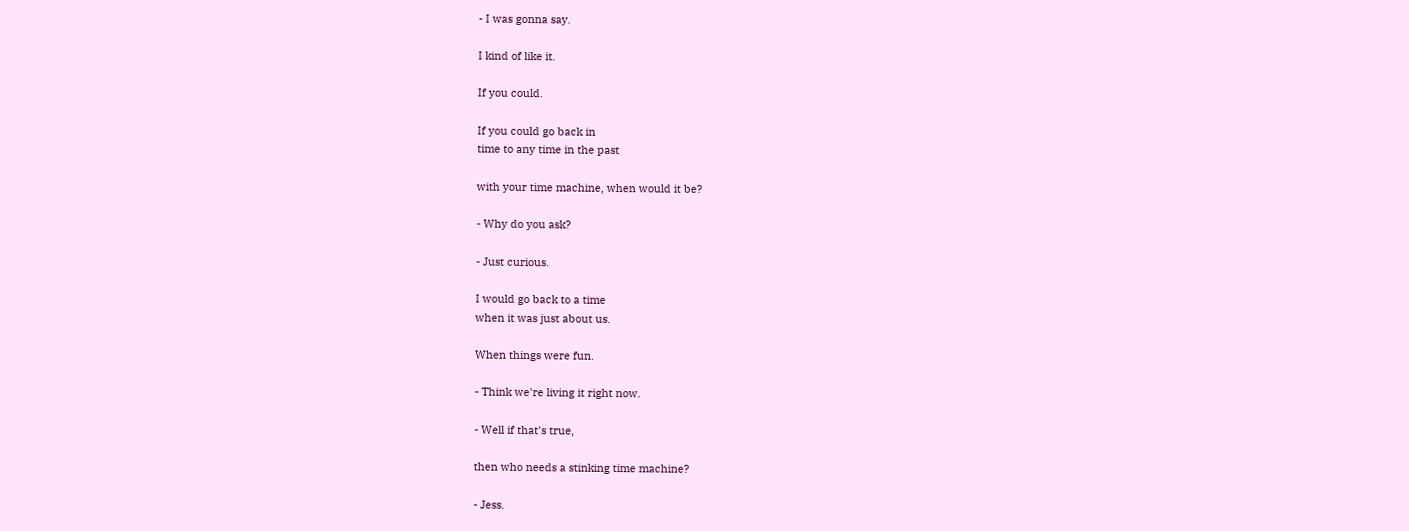- I was gonna say.

I kind of like it.

If you could.

If you could go back in
time to any time in the past

with your time machine, when would it be?

- Why do you ask?

- Just curious.

I would go back to a time
when it was just about us.

When things were fun.

- Think we're living it right now.

- Well if that's true,

then who needs a stinking time machine?

- Jess.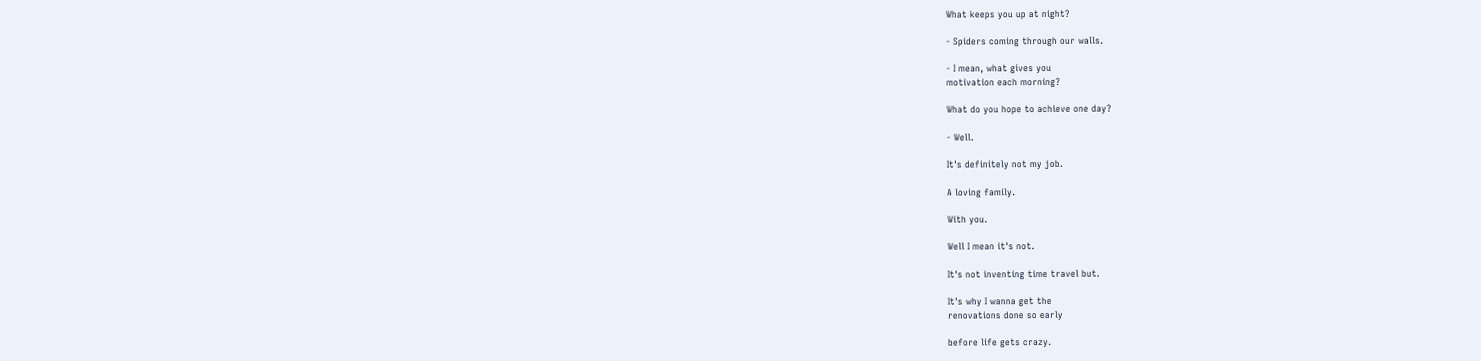What keeps you up at night?

- Spiders coming through our walls.

- I mean, what gives you
motivation each morning?

What do you hope to achieve one day?

- Well.

It's definitely not my job.

A loving family.

With you.

Well I mean it's not.

It's not inventing time travel but.

It's why I wanna get the
renovations done so early

before life gets crazy.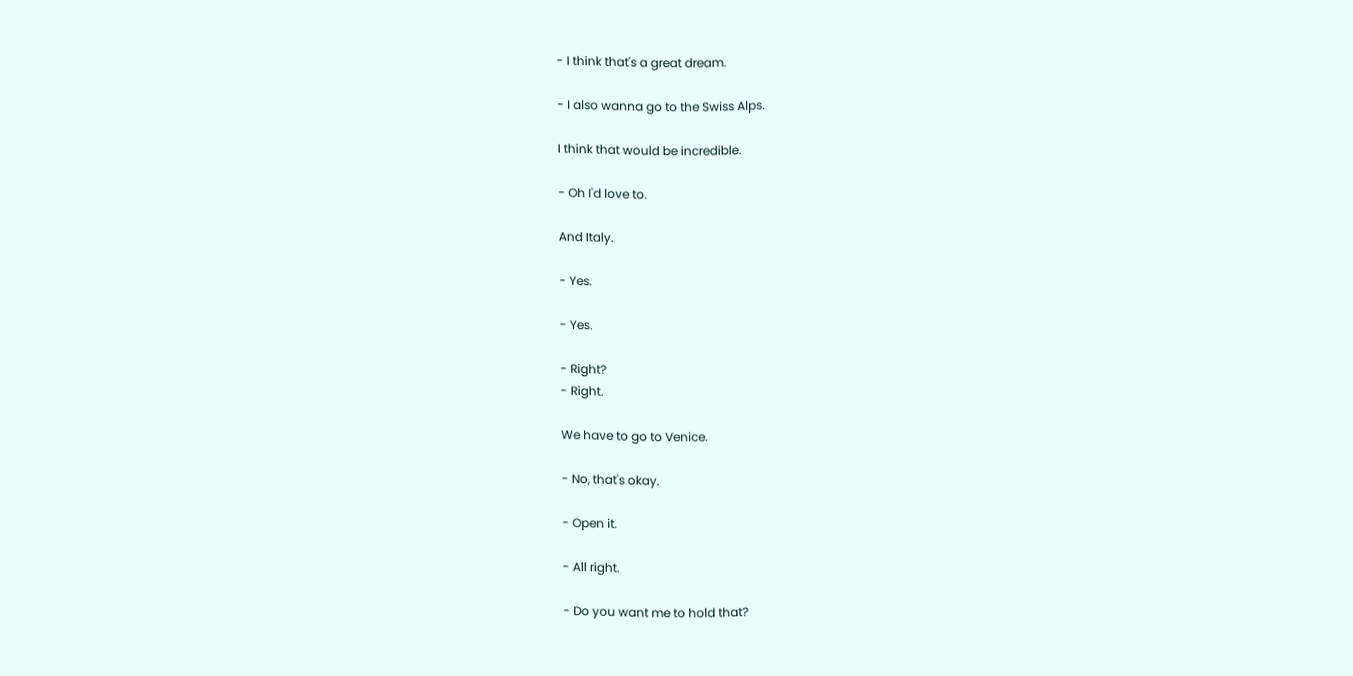- I think that's a great dream.

- I also wanna go to the Swiss Alps.

I think that would be incredible.

- Oh I'd love to.

And Italy.

- Yes.

- Yes.

- Right?
- Right.

We have to go to Venice.

- No, that's okay.

- Open it.

- All right.

- Do you want me to hold that?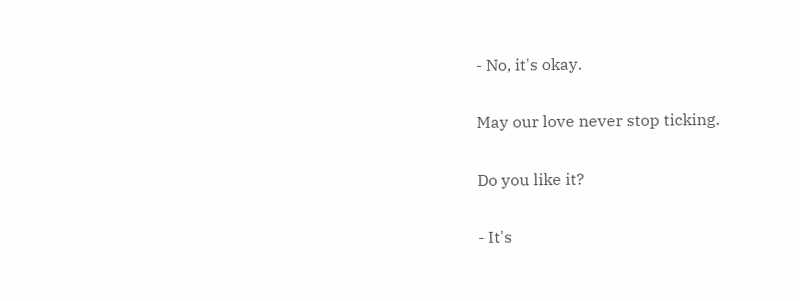- No, it's okay.

May our love never stop ticking.

Do you like it?

- It's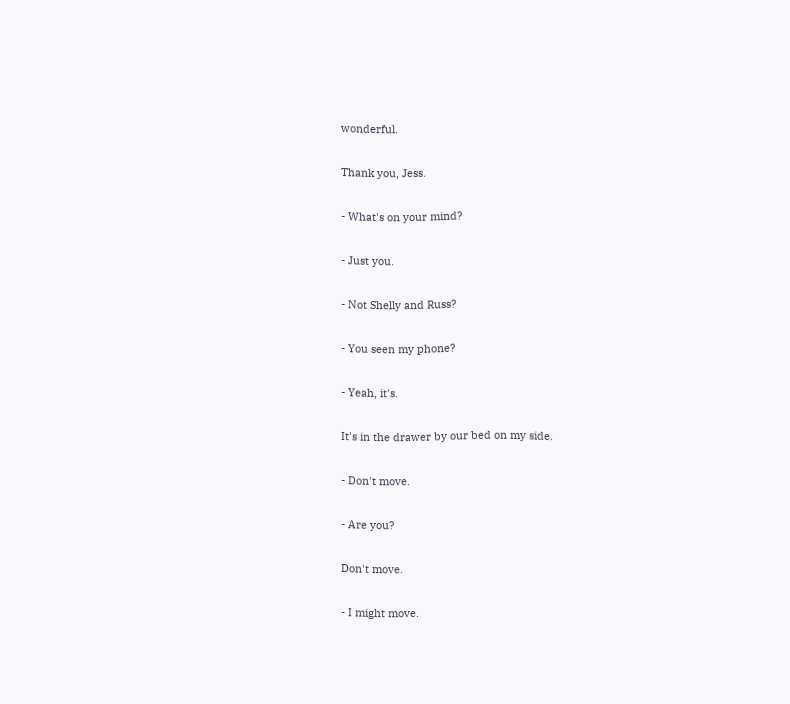wonderful.

Thank you, Jess.

- What's on your mind?

- Just you.

- Not Shelly and Russ?

- You seen my phone?

- Yeah, it's.

It's in the drawer by our bed on my side.

- Don't move.

- Are you?

Don't move.

- I might move.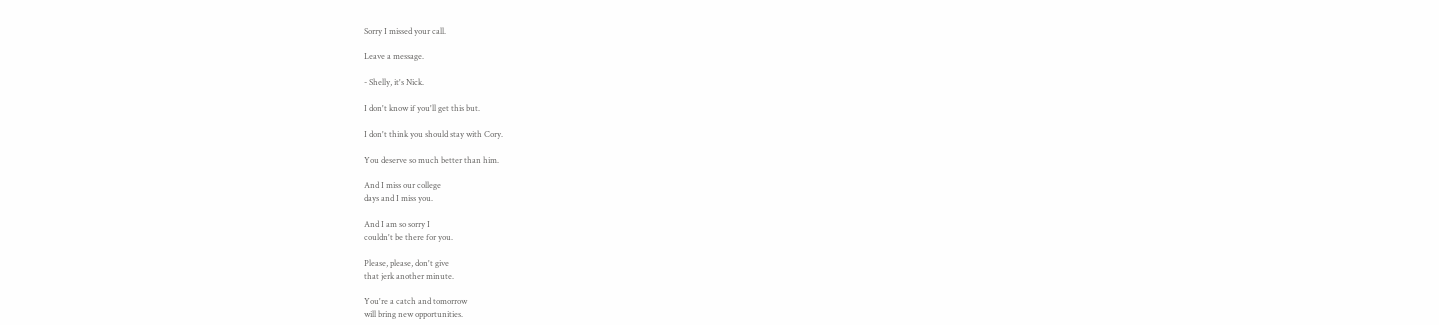Sorry I missed your call.

Leave a message.

- Shelly, it's Nick.

I don't know if you'll get this but.

I don't think you should stay with Cory.

You deserve so much better than him.

And I miss our college
days and I miss you.

And I am so sorry I
couldn't be there for you.

Please, please, don't give
that jerk another minute.

You're a catch and tomorrow
will bring new opportunities.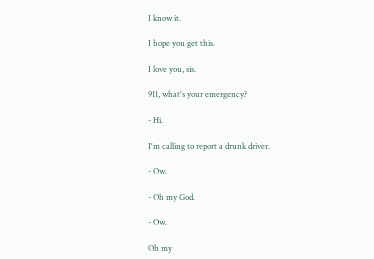I know it.

I hope you get this.

I love you, sis.

911, what's your emergency?

- Hi.

I'm calling to report a drunk driver.

- Ow.

- Oh my God.

- Ow.

Oh my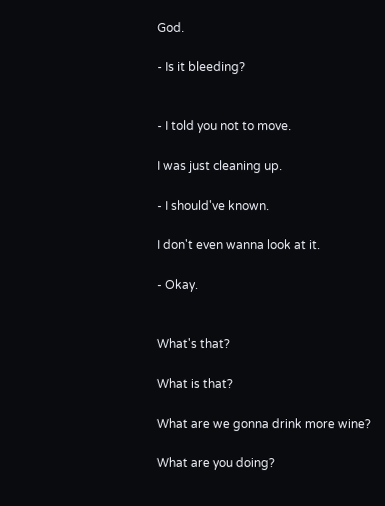God.

- Is it bleeding?


- I told you not to move.

I was just cleaning up.

- I should've known.

I don't even wanna look at it.

- Okay.


What's that?

What is that?

What are we gonna drink more wine?

What are you doing?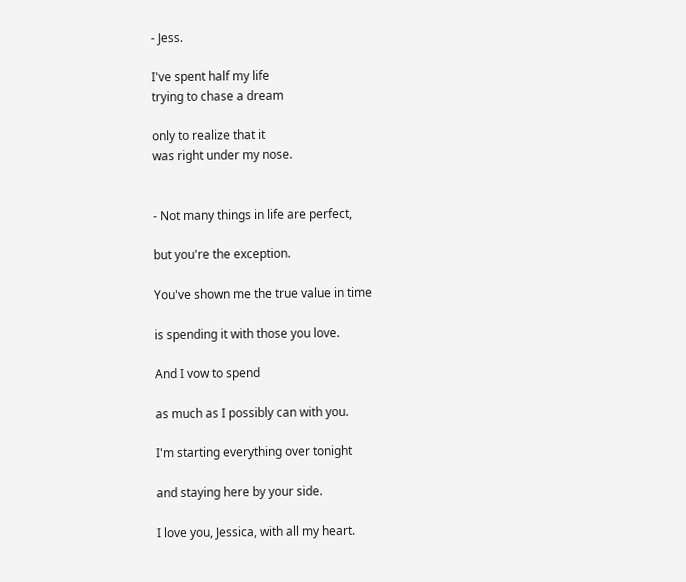- Jess.

I've spent half my life
trying to chase a dream

only to realize that it
was right under my nose.


- Not many things in life are perfect,

but you're the exception.

You've shown me the true value in time

is spending it with those you love.

And I vow to spend

as much as I possibly can with you.

I'm starting everything over tonight

and staying here by your side.

I love you, Jessica, with all my heart.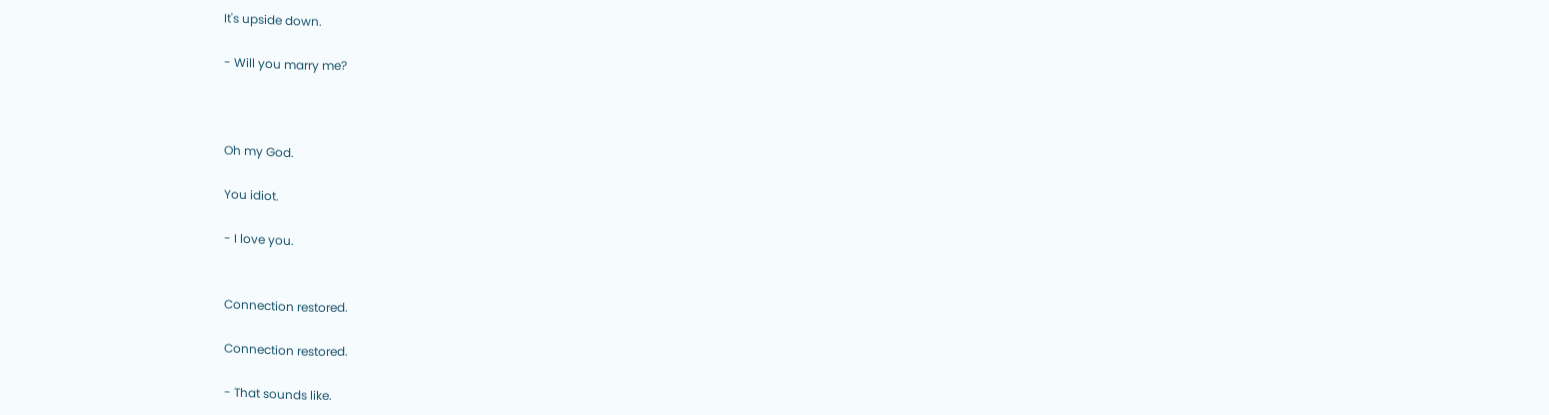It's upside down.

- Will you marry me?



Oh my God.

You idiot.

- I love you.


Connection restored.

Connection restored.

- That sounds like.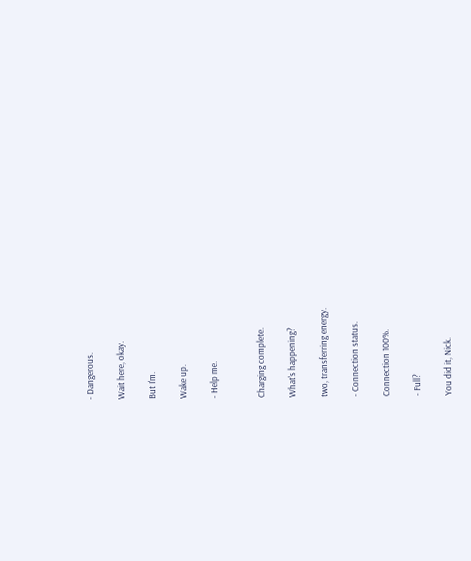- Dangerous.

Wait here, okay.

But I'm.

Wake up.

- Help me.


Charging complete.

What's happening?

two, transferring energy.

- Connection status.

Connection 100%.

- Full?

You did it, Nick.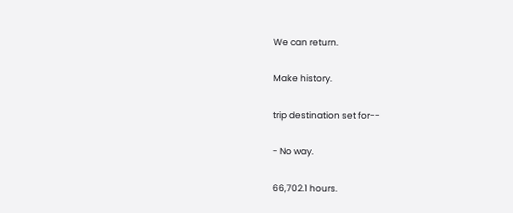We can return.

Make history.

trip destination set for--

- No way.

66,702.1 hours.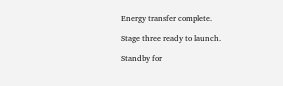Energy transfer complete.

Stage three ready to launch.

Standby for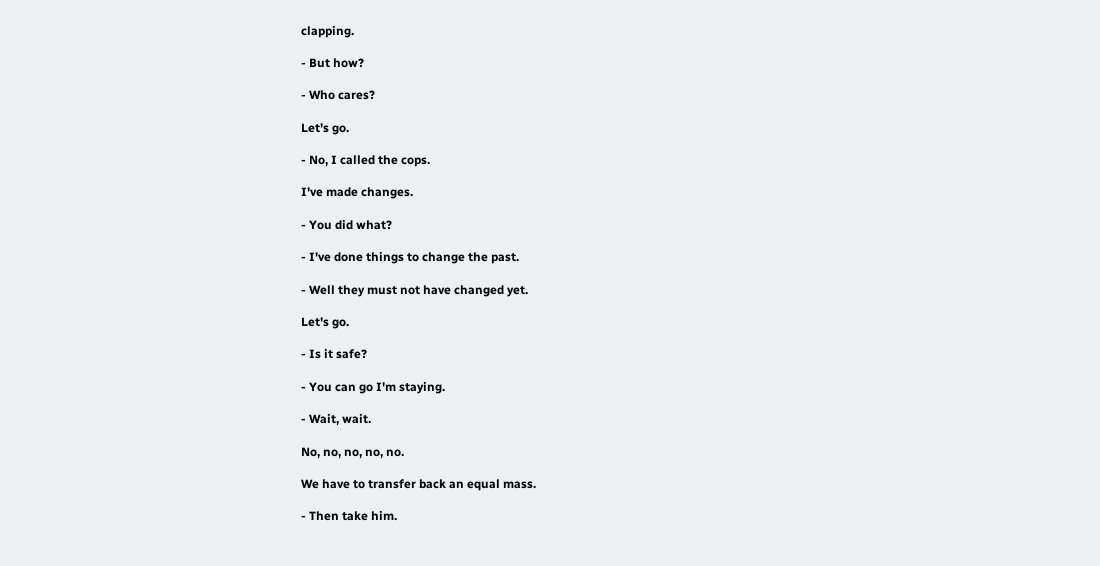clapping.

- But how?

- Who cares?

Let's go.

- No, I called the cops.

I've made changes.

- You did what?

- I've done things to change the past.

- Well they must not have changed yet.

Let's go.

- Is it safe?

- You can go I'm staying.

- Wait, wait.

No, no, no, no, no.

We have to transfer back an equal mass.

- Then take him.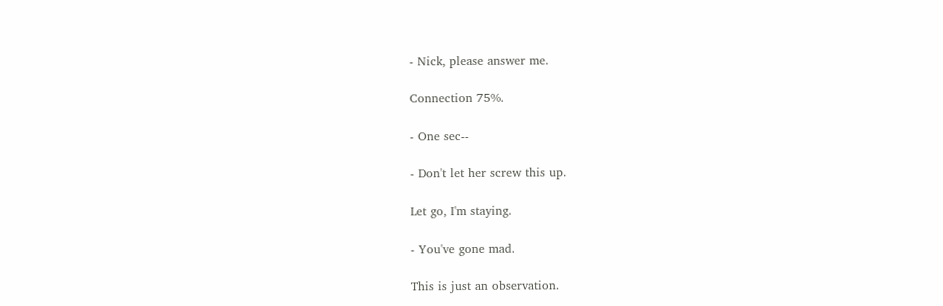- Nick, please answer me.

Connection 75%.

- One sec--

- Don't let her screw this up.

Let go, I'm staying.

- You've gone mad.

This is just an observation.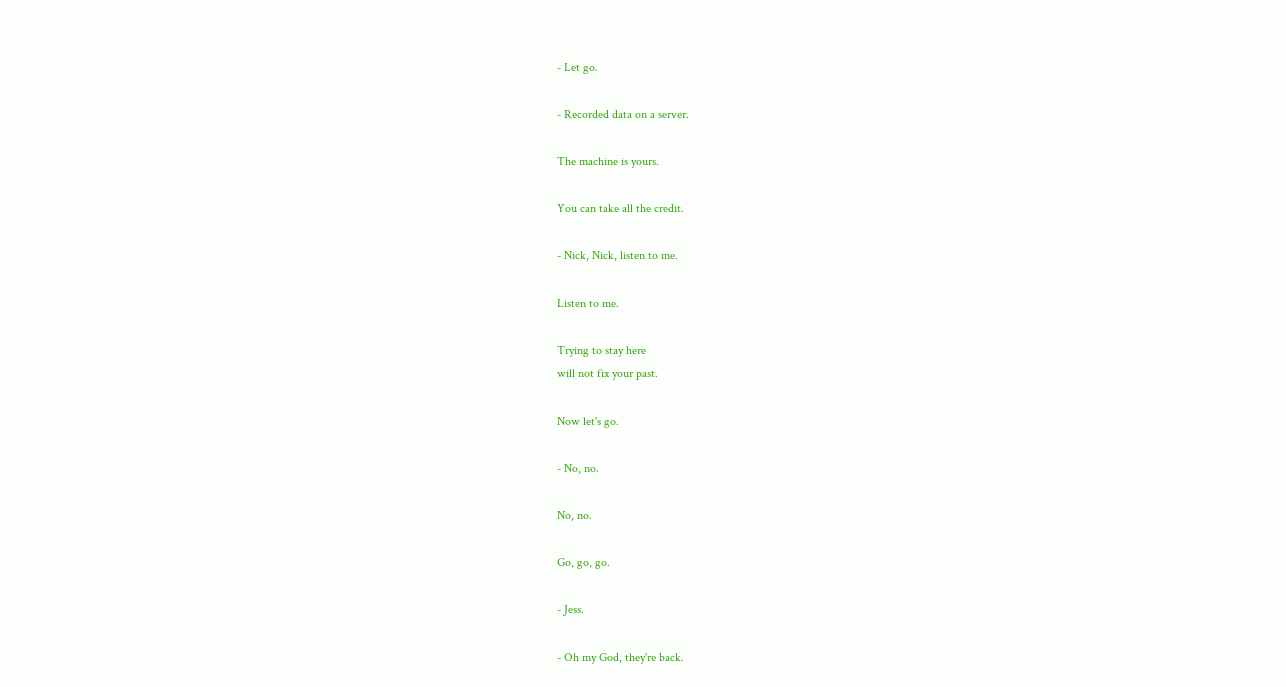- Let go.

- Recorded data on a server.

The machine is yours.

You can take all the credit.

- Nick, Nick, listen to me.

Listen to me.

Trying to stay here
will not fix your past.

Now let's go.

- No, no.

No, no.

Go, go, go.

- Jess.

- Oh my God, they're back.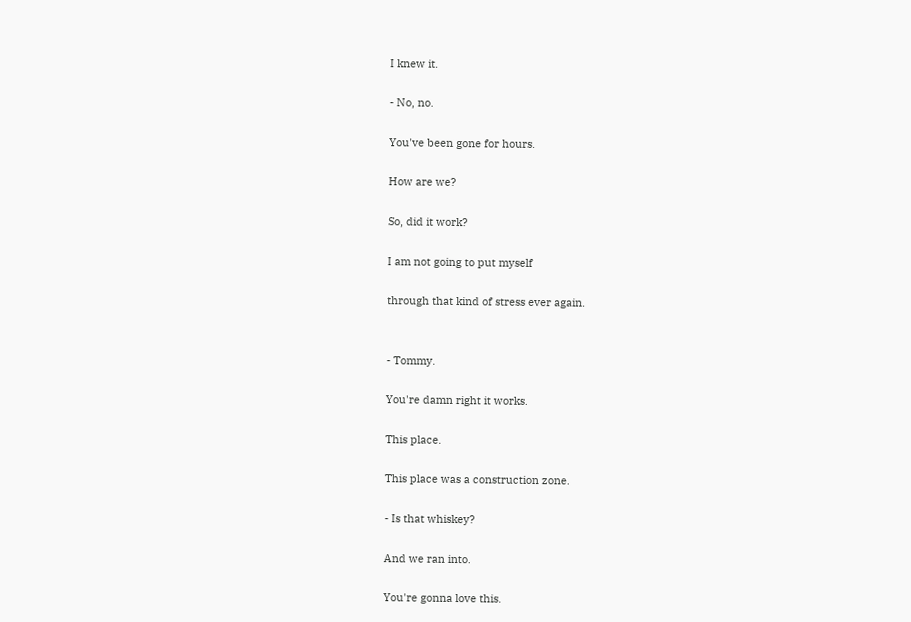I knew it.

- No, no.

You've been gone for hours.

How are we?

So, did it work?

I am not going to put myself

through that kind of stress ever again.


- Tommy.

You're damn right it works.

This place.

This place was a construction zone.

- Is that whiskey?

And we ran into.

You're gonna love this.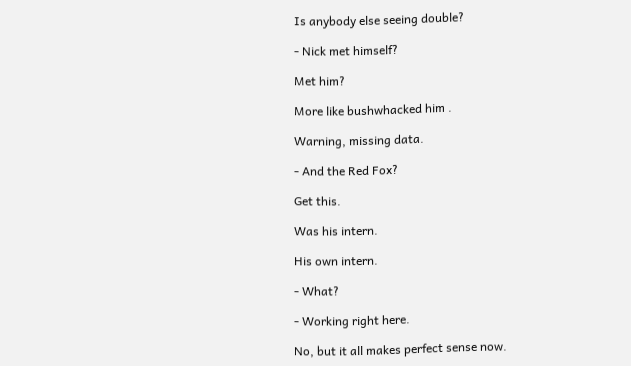Is anybody else seeing double?

- Nick met himself?

Met him?

More like bushwhacked him .

Warning, missing data.

- And the Red Fox?

Get this.

Was his intern.

His own intern.

- What?

- Working right here.

No, but it all makes perfect sense now.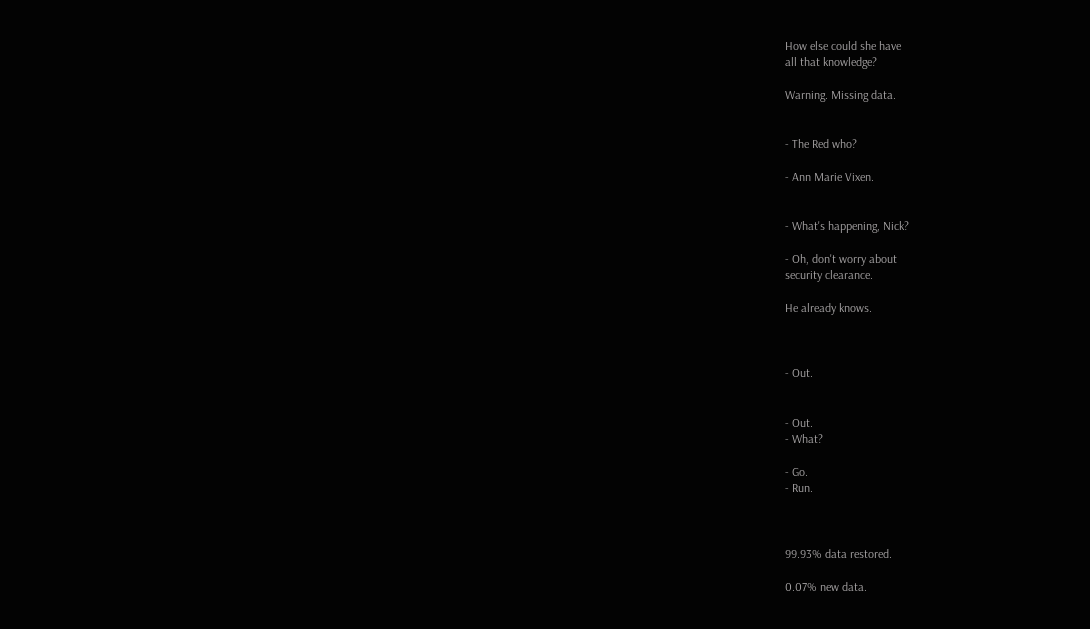How else could she have
all that knowledge?

Warning. Missing data.


- The Red who?

- Ann Marie Vixen.


- What's happening, Nick?

- Oh, don't worry about
security clearance.

He already knows.



- Out.


- Out.
- What?

- Go.
- Run.



99.93% data restored.

0.07% new data.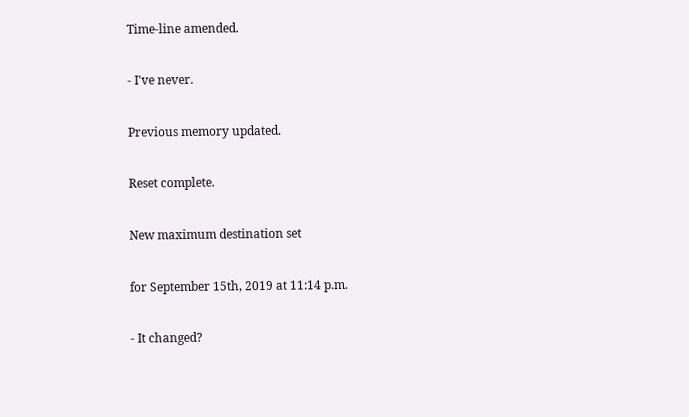Time-line amended.

- I've never.

Previous memory updated.

Reset complete.

New maximum destination set

for September 15th, 2019 at 11:14 p.m.

- It changed?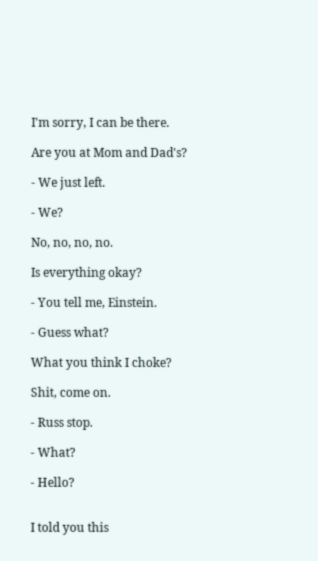I'm sorry, I can be there.

Are you at Mom and Dad's?

- We just left.

- We?

No, no, no, no.

Is everything okay?

- You tell me, Einstein.

- Guess what?

What you think I choke?

Shit, come on.

- Russ stop.

- What?

- Hello?


I told you this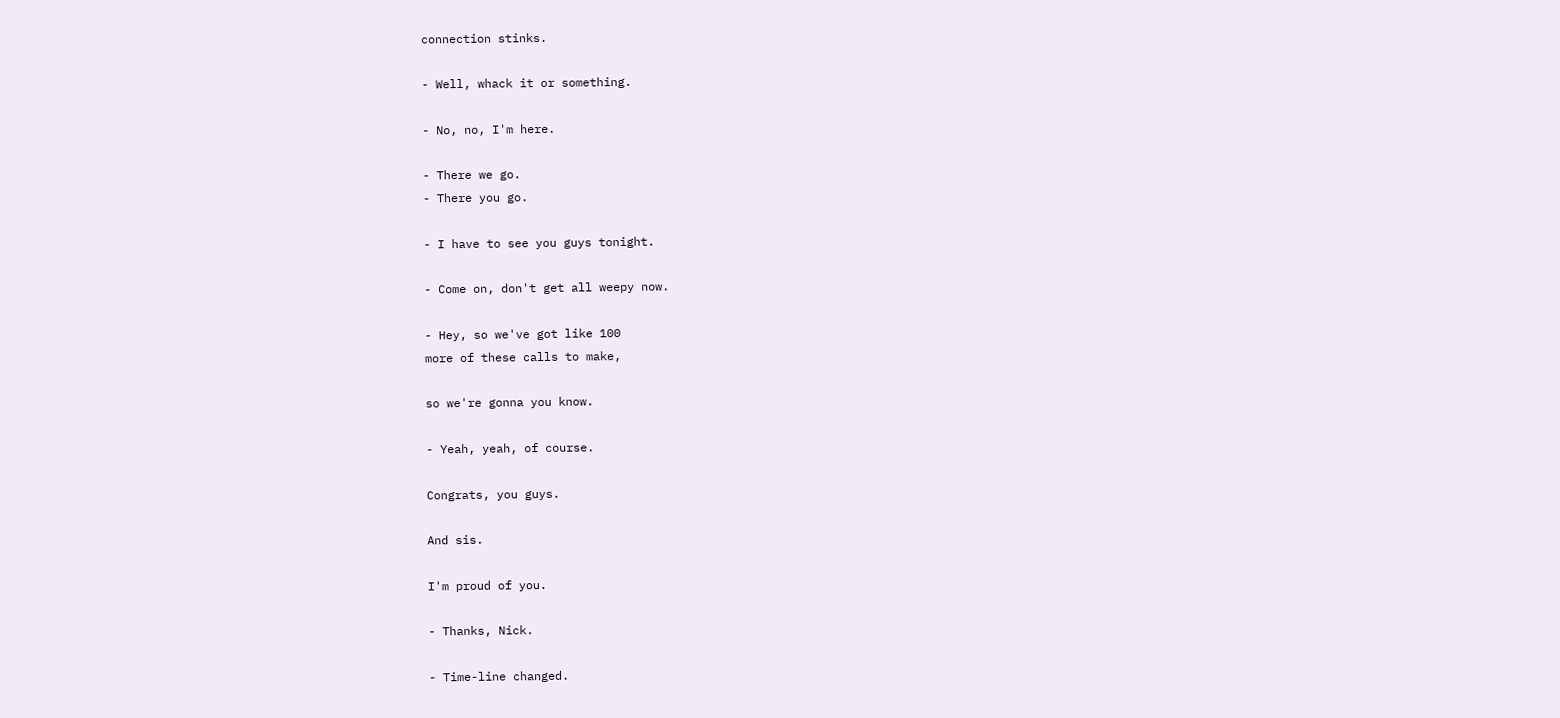connection stinks.

- Well, whack it or something.

- No, no, I'm here.

- There we go.
- There you go.

- I have to see you guys tonight.

- Come on, don't get all weepy now.

- Hey, so we've got like 100
more of these calls to make,

so we're gonna you know.

- Yeah, yeah, of course.

Congrats, you guys.

And sis.

I'm proud of you.

- Thanks, Nick.

- Time-line changed.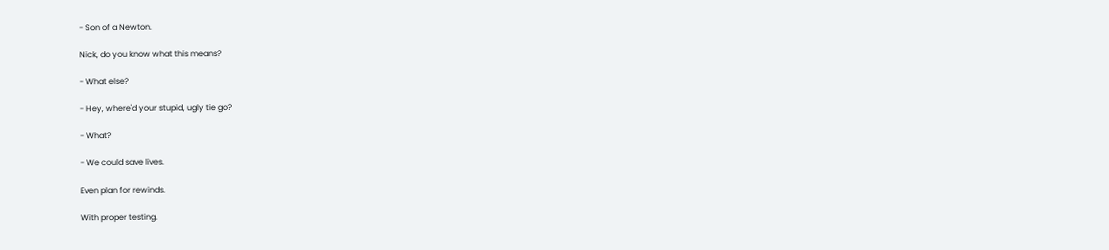- Son of a Newton.

Nick, do you know what this means?

- What else?

- Hey, where'd your stupid, ugly tie go?

- What?

- We could save lives.

Even plan for rewinds.

With proper testing.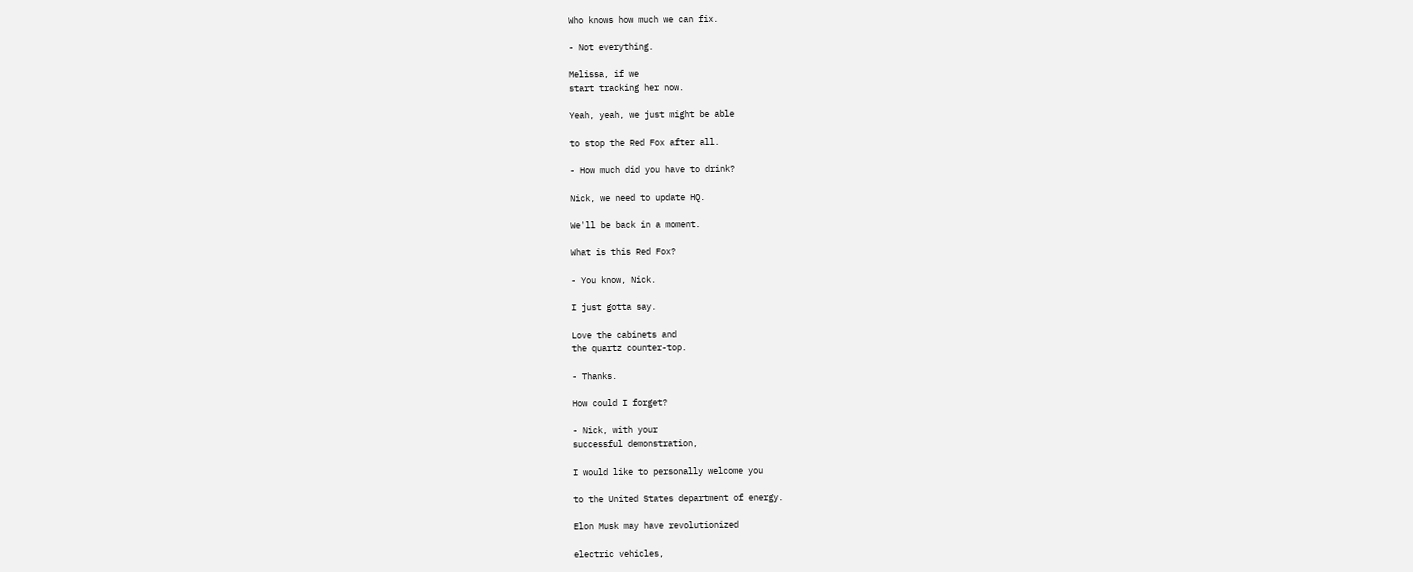Who knows how much we can fix.

- Not everything.

Melissa, if we
start tracking her now.

Yeah, yeah, we just might be able

to stop the Red Fox after all.

- How much did you have to drink?

Nick, we need to update HQ.

We'll be back in a moment.

What is this Red Fox?

- You know, Nick.

I just gotta say.

Love the cabinets and
the quartz counter-top.

- Thanks.

How could I forget?

- Nick, with your
successful demonstration,

I would like to personally welcome you

to the United States department of energy.

Elon Musk may have revolutionized

electric vehicles,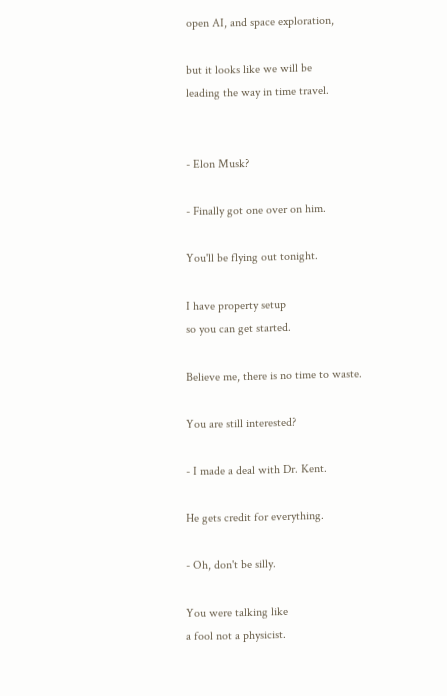open AI, and space exploration,

but it looks like we will be
leading the way in time travel.


- Elon Musk?

- Finally got one over on him.

You'll be flying out tonight.

I have property setup
so you can get started.

Believe me, there is no time to waste.

You are still interested?

- I made a deal with Dr. Kent.

He gets credit for everything.

- Oh, don't be silly.

You were talking like
a fool not a physicist.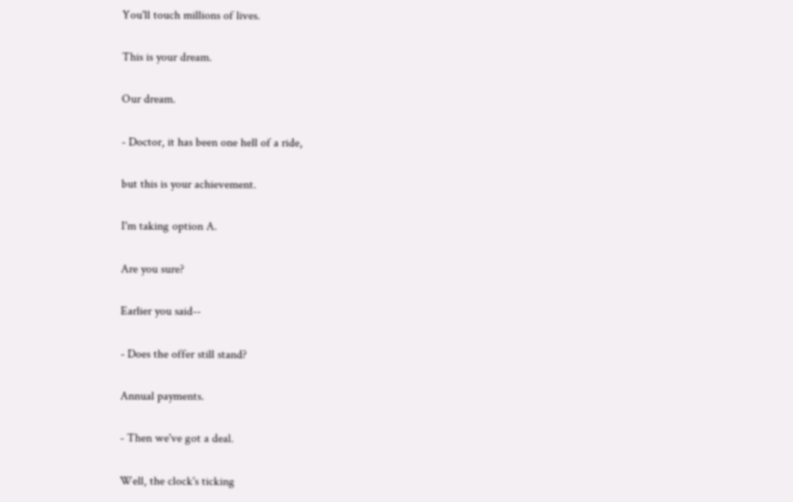You'll touch millions of lives.

This is your dream.

Our dream.

- Doctor, it has been one hell of a ride,

but this is your achievement.

I'm taking option A.

Are you sure?

Earlier you said--

- Does the offer still stand?

Annual payments.

- Then we've got a deal.

Well, the clock's ticking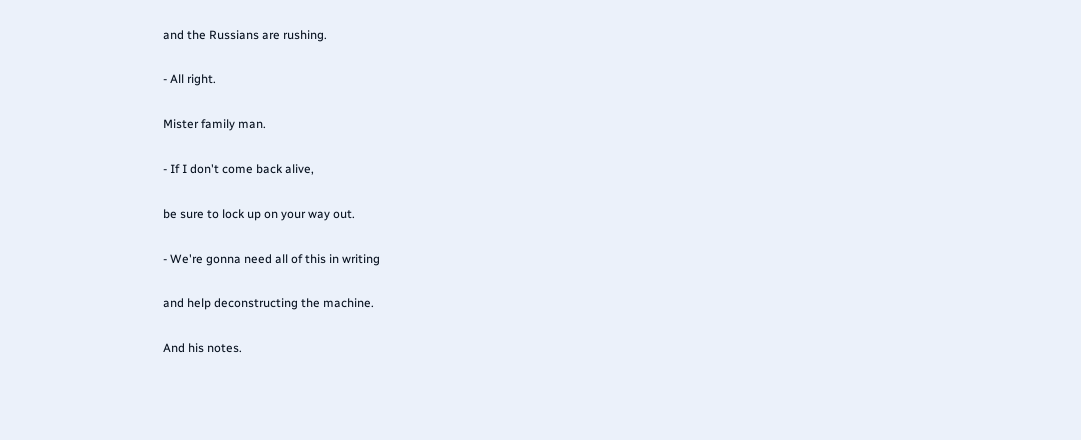and the Russians are rushing.

- All right.

Mister family man.

- If I don't come back alive,

be sure to lock up on your way out.

- We're gonna need all of this in writing

and help deconstructing the machine.

And his notes.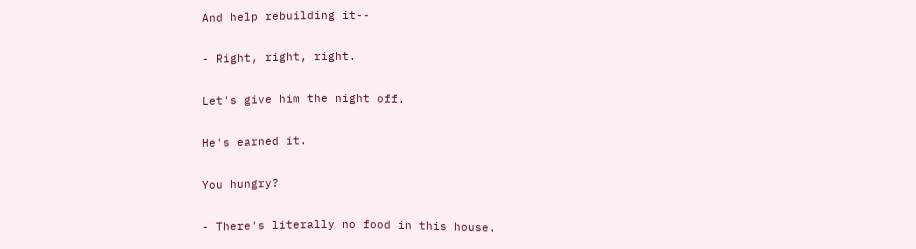And help rebuilding it--

- Right, right, right.

Let's give him the night off.

He's earned it.

You hungry?

- There's literally no food in this house.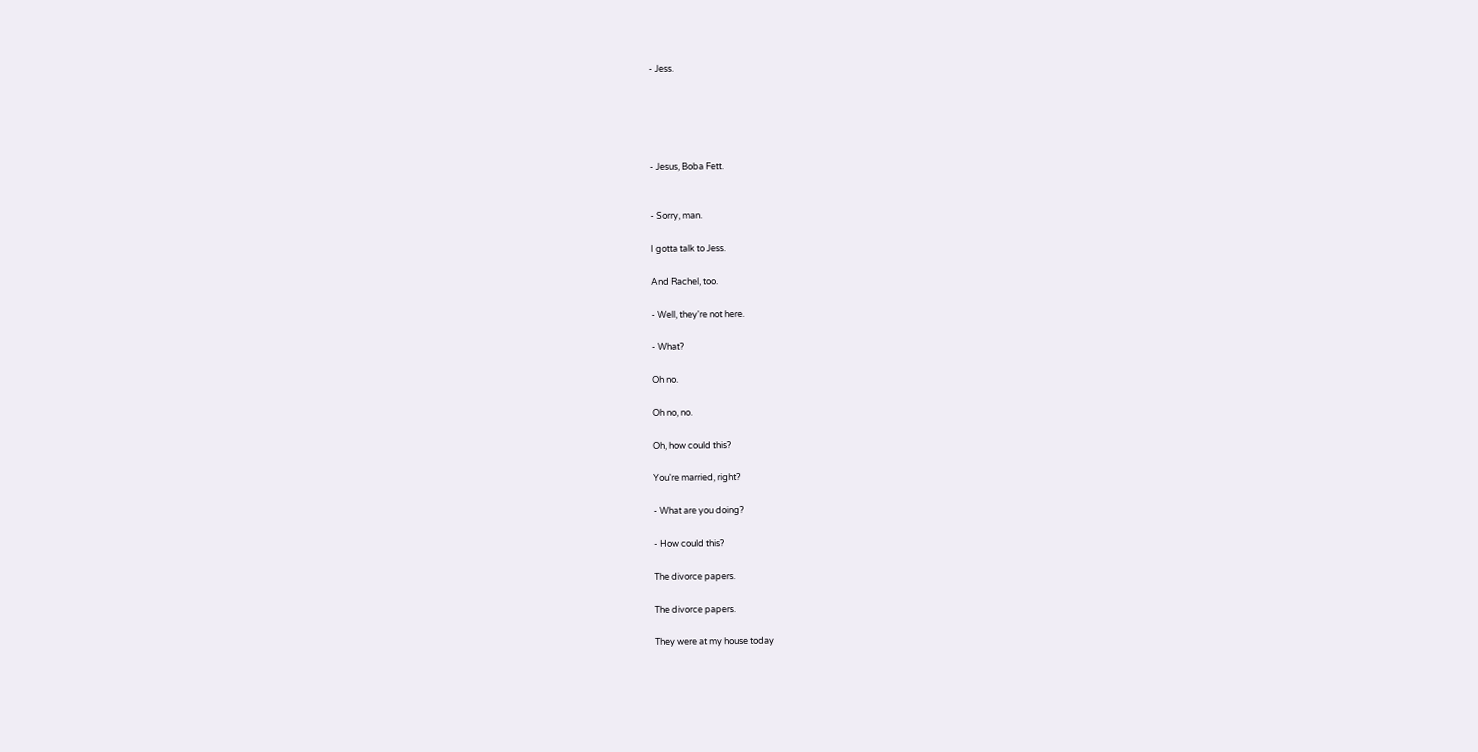- Jess.





- Jesus, Boba Fett.


- Sorry, man.

I gotta talk to Jess.

And Rachel, too.

- Well, they're not here.

- What?

Oh no.

Oh no, no.

Oh, how could this?

You're married, right?

- What are you doing?

- How could this?

The divorce papers.

The divorce papers.

They were at my house today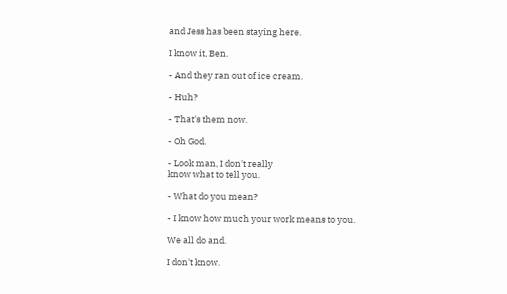and Jess has been staying here.

I know it, Ben.

- And they ran out of ice cream.

- Huh?

- That's them now.

- Oh God.

- Look man, I don't really
know what to tell you.

- What do you mean?

- I know how much your work means to you.

We all do and.

I don't know.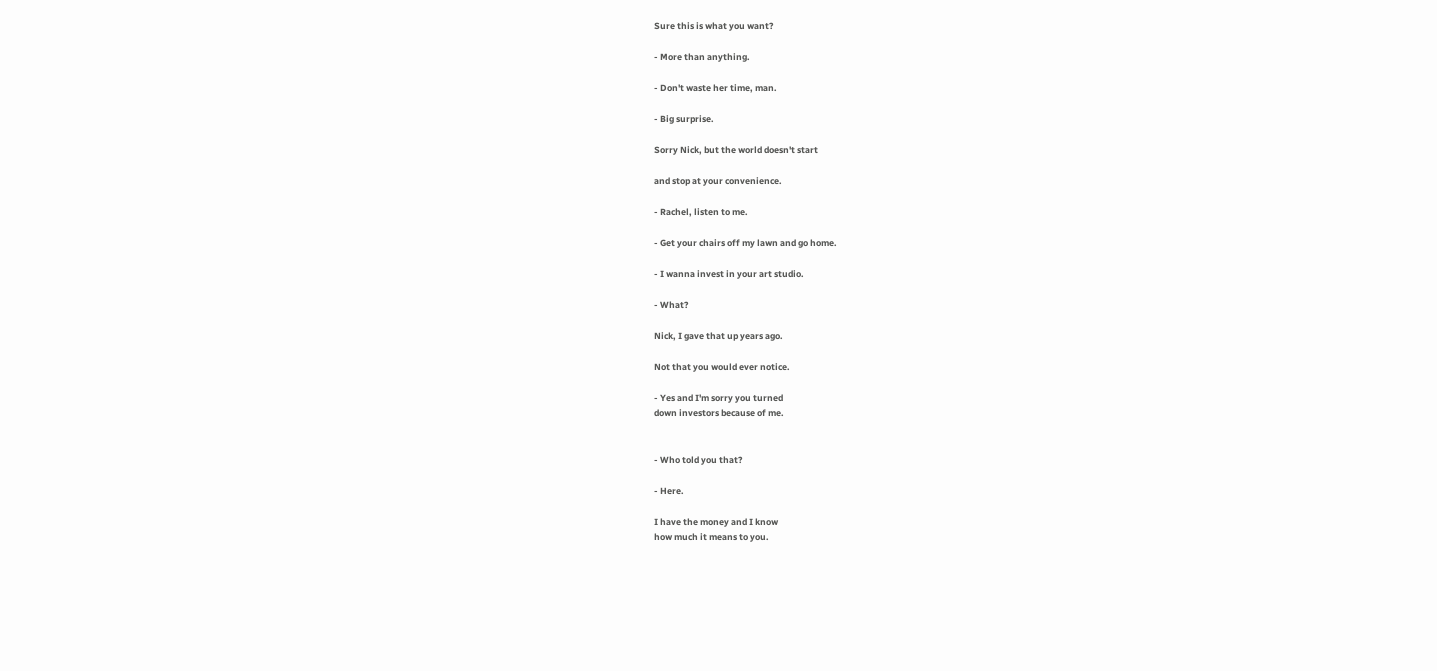Sure this is what you want?

- More than anything.

- Don't waste her time, man.

- Big surprise.

Sorry Nick, but the world doesn't start

and stop at your convenience.

- Rachel, listen to me.

- Get your chairs off my lawn and go home.

- I wanna invest in your art studio.

- What?

Nick, I gave that up years ago.

Not that you would ever notice.

- Yes and I'm sorry you turned
down investors because of me.


- Who told you that?

- Here.

I have the money and I know
how much it means to you.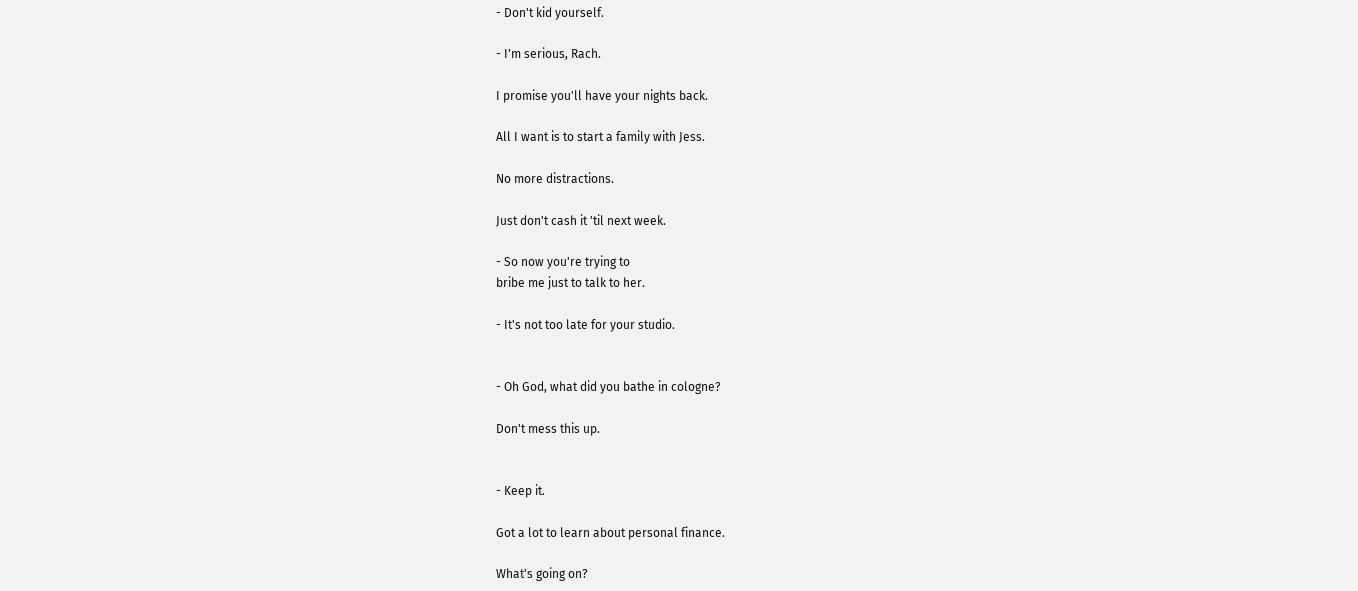- Don't kid yourself.

- I'm serious, Rach.

I promise you'll have your nights back.

All I want is to start a family with Jess.

No more distractions.

Just don't cash it 'til next week.

- So now you're trying to
bribe me just to talk to her.

- It's not too late for your studio.


- Oh God, what did you bathe in cologne?

Don't mess this up.


- Keep it.

Got a lot to learn about personal finance.

What's going on?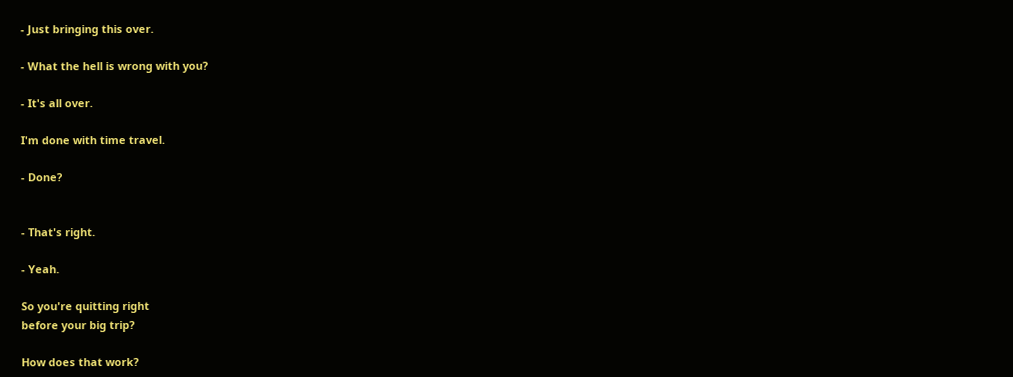- Just bringing this over.

- What the hell is wrong with you?

- It's all over.

I'm done with time travel.

- Done?


- That's right.

- Yeah.

So you're quitting right
before your big trip?

How does that work?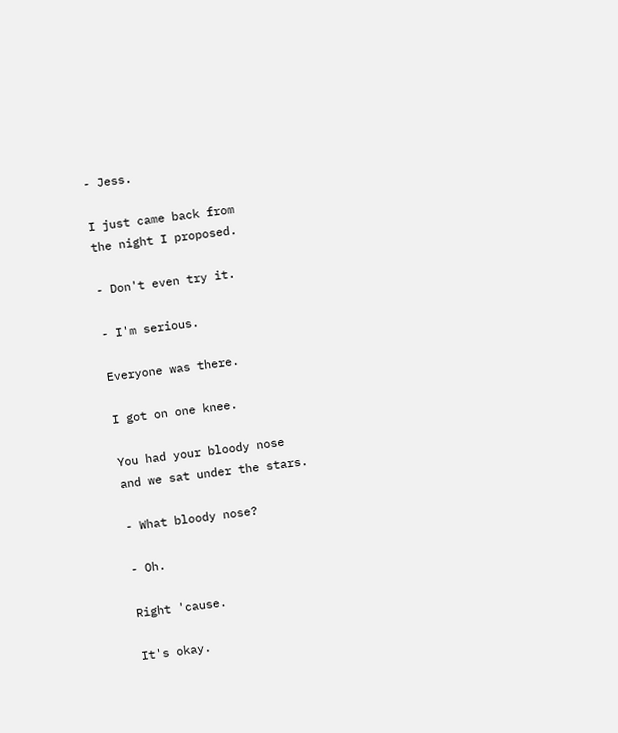- Jess.

I just came back from
the night I proposed.

- Don't even try it.

- I'm serious.

Everyone was there.

I got on one knee.

You had your bloody nose
and we sat under the stars.

- What bloody nose?

- Oh.

Right 'cause.

It's okay.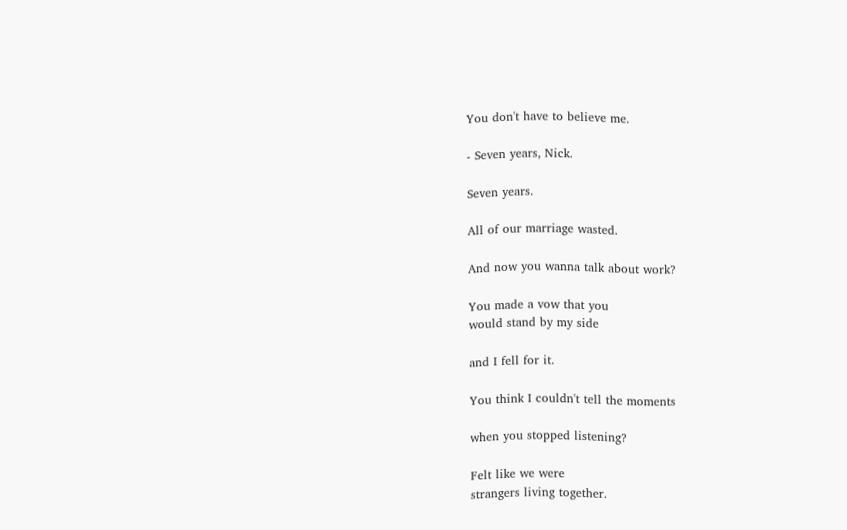You don't have to believe me.

- Seven years, Nick.

Seven years.

All of our marriage wasted.

And now you wanna talk about work?

You made a vow that you
would stand by my side

and I fell for it.

You think I couldn't tell the moments

when you stopped listening?

Felt like we were
strangers living together.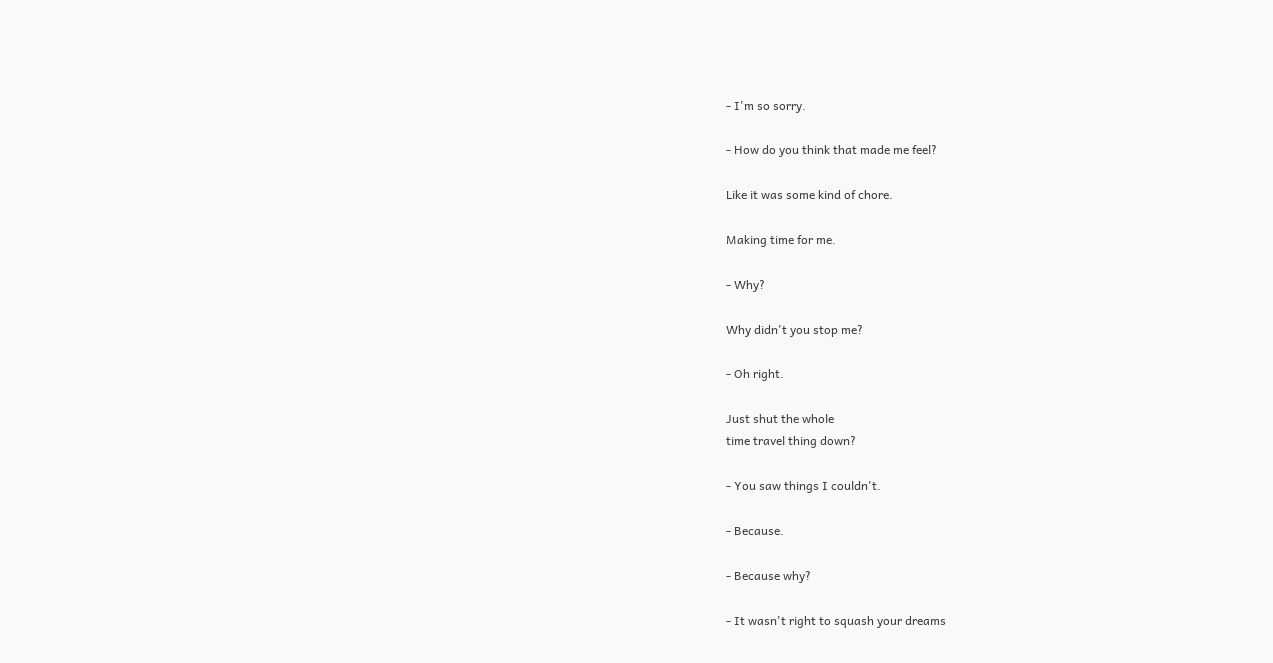- I'm so sorry.

- How do you think that made me feel?

Like it was some kind of chore.

Making time for me.

- Why?

Why didn't you stop me?

- Oh right.

Just shut the whole
time travel thing down?

- You saw things I couldn't.

- Because.

- Because why?

- It wasn't right to squash your dreams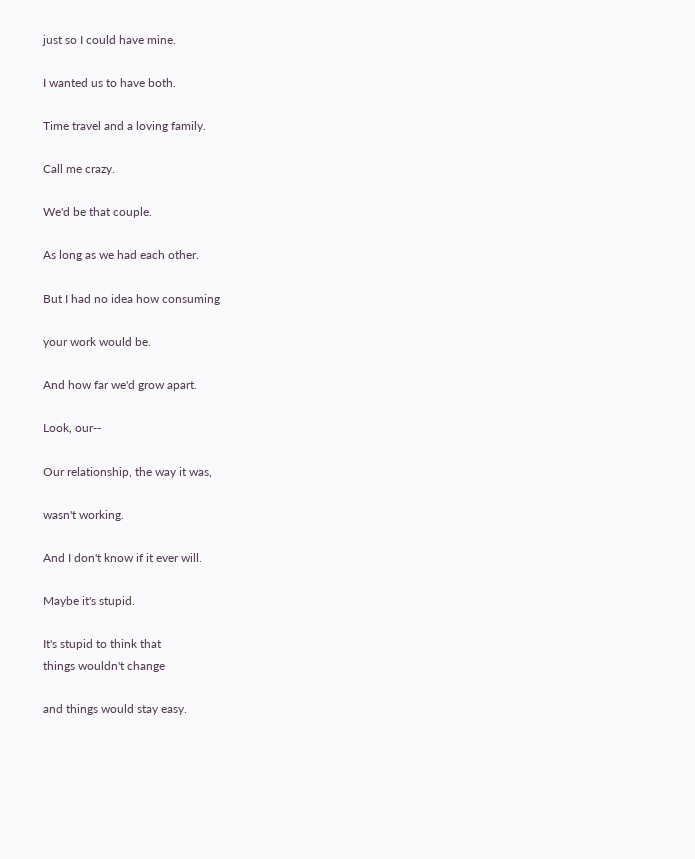just so I could have mine.

I wanted us to have both.

Time travel and a loving family.

Call me crazy.

We'd be that couple.

As long as we had each other.

But I had no idea how consuming

your work would be.

And how far we'd grow apart.

Look, our--

Our relationship, the way it was,

wasn't working.

And I don't know if it ever will.

Maybe it's stupid.

It's stupid to think that
things wouldn't change

and things would stay easy.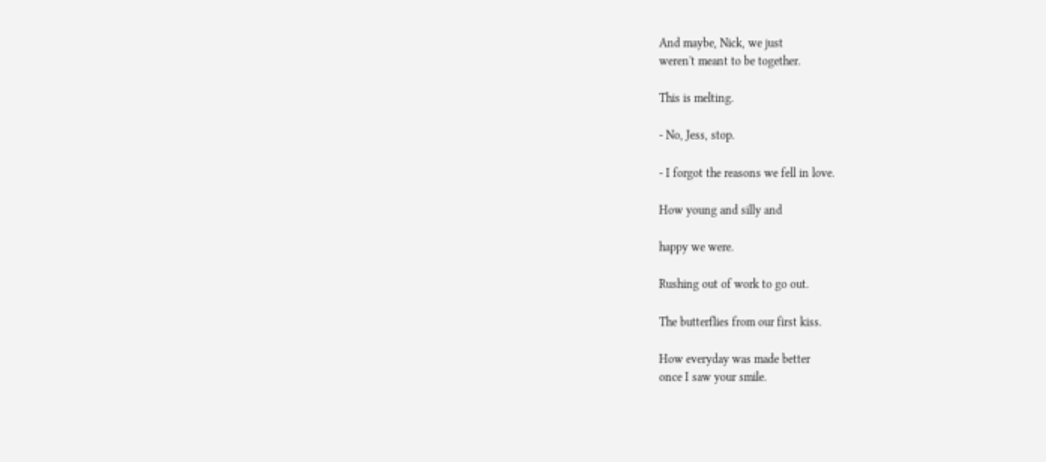And maybe, Nick, we just
weren't meant to be together.

This is melting.

- No, Jess, stop.

- I forgot the reasons we fell in love.

How young and silly and

happy we were.

Rushing out of work to go out.

The butterflies from our first kiss.

How everyday was made better
once I saw your smile.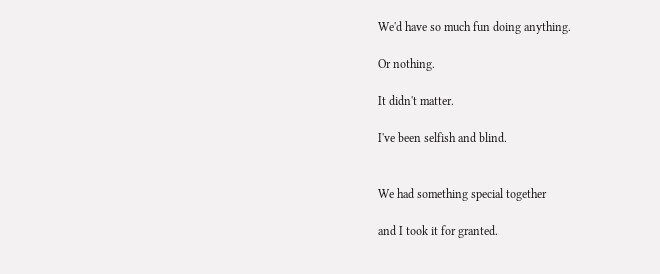We'd have so much fun doing anything.

Or nothing.

It didn't matter.

I've been selfish and blind.


We had something special together

and I took it for granted.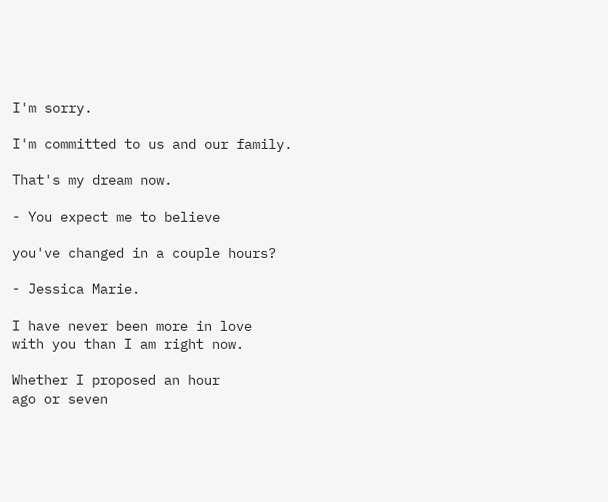I'm sorry.

I'm committed to us and our family.

That's my dream now.

- You expect me to believe

you've changed in a couple hours?

- Jessica Marie.

I have never been more in love
with you than I am right now.

Whether I proposed an hour
ago or seven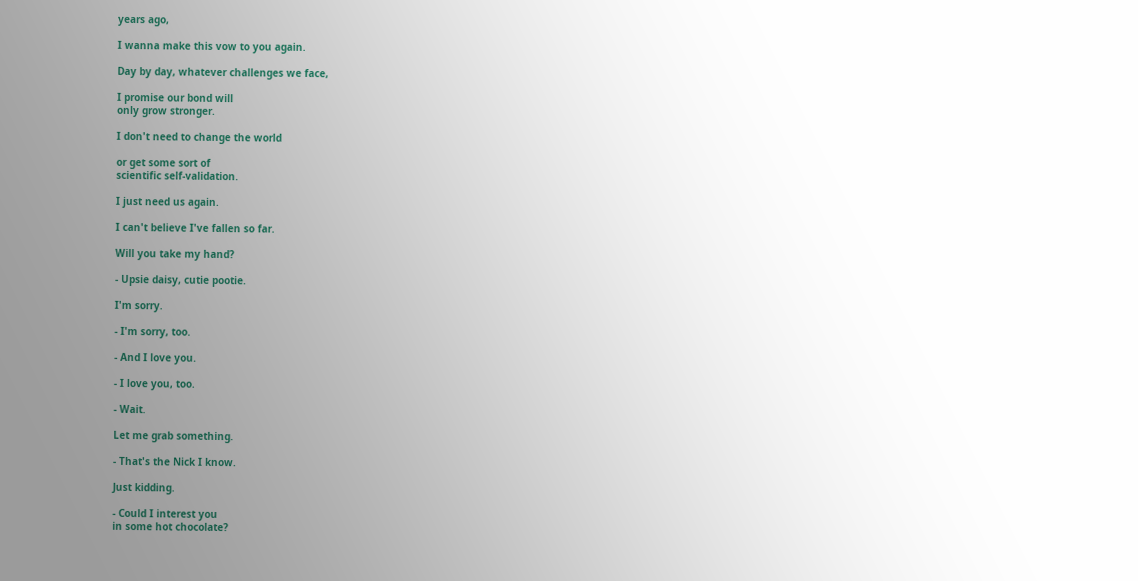years ago,

I wanna make this vow to you again.

Day by day, whatever challenges we face,

I promise our bond will
only grow stronger.

I don't need to change the world

or get some sort of
scientific self-validation.

I just need us again.

I can't believe I've fallen so far.

Will you take my hand?

- Upsie daisy, cutie pootie.

I'm sorry.

- I'm sorry, too.

- And I love you.

- I love you, too.

- Wait.

Let me grab something.

- That's the Nick I know.

Just kidding.

- Could I interest you
in some hot chocolate?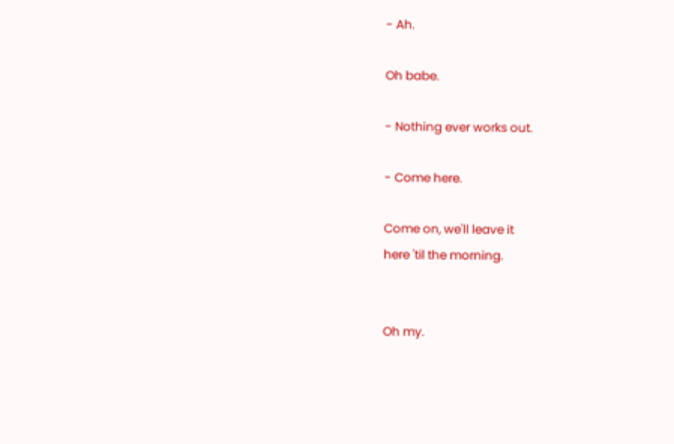- Ah.

Oh babe.

- Nothing ever works out.

- Come here.

Come on, we'll leave it
here 'til the morning.


Oh my.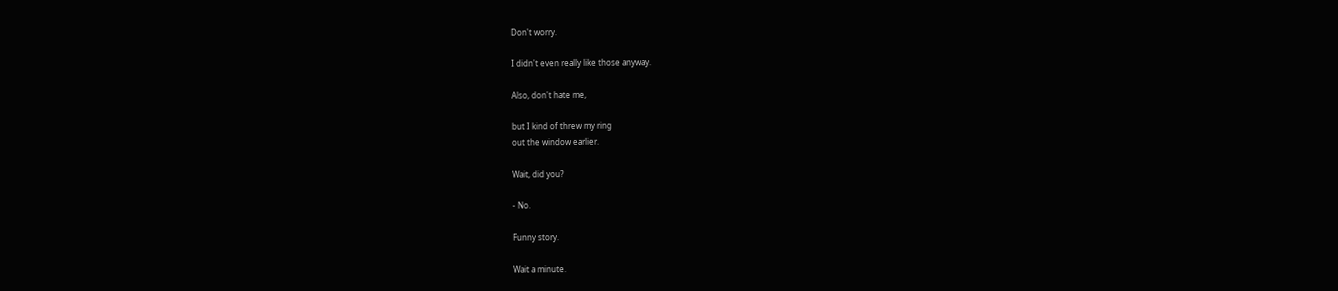Don't worry.

I didn't even really like those anyway.

Also, don't hate me,

but I kind of threw my ring
out the window earlier.

Wait, did you?

- No.

Funny story.

Wait a minute.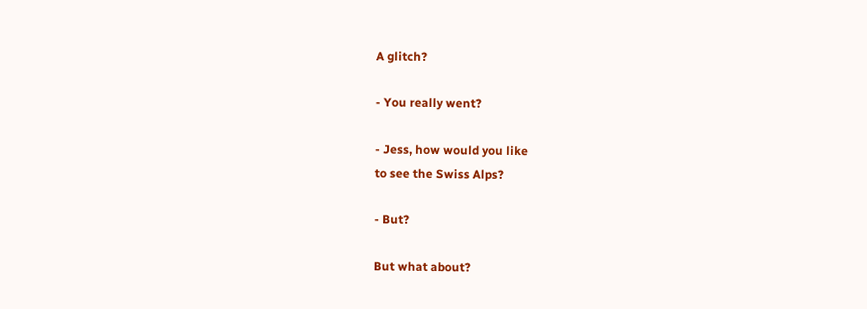A glitch?

- You really went?

- Jess, how would you like
to see the Swiss Alps?

- But?

But what about?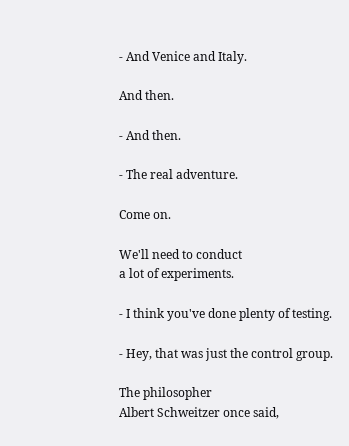- And Venice and Italy.

And then.

- And then.

- The real adventure.

Come on.

We'll need to conduct
a lot of experiments.

- I think you've done plenty of testing.

- Hey, that was just the control group.

The philosopher
Albert Schweitzer once said,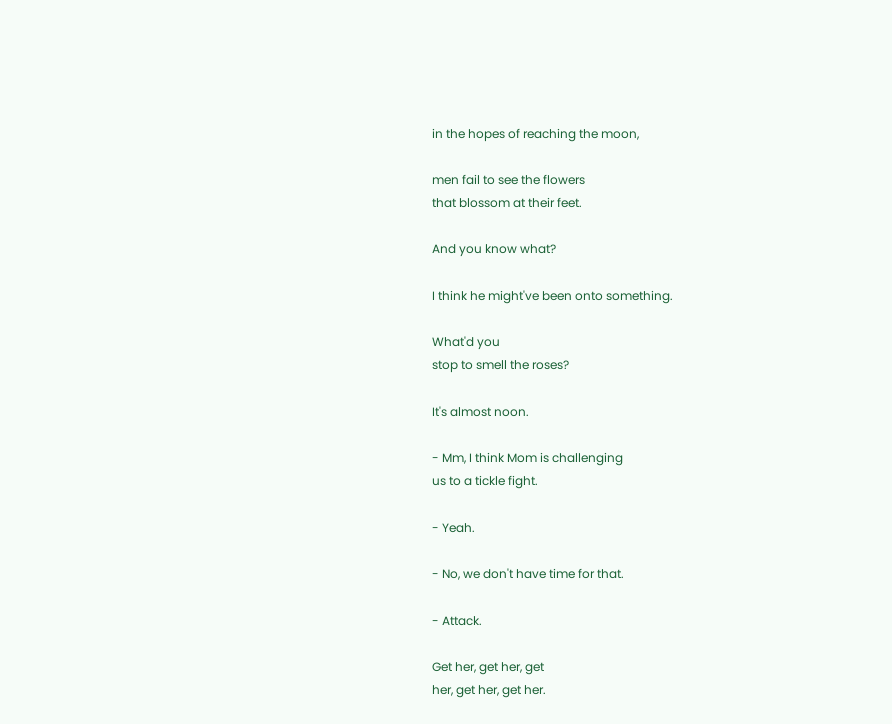in the hopes of reaching the moon,

men fail to see the flowers
that blossom at their feet.

And you know what?

I think he might've been onto something.

What'd you
stop to smell the roses?

It's almost noon.

- Mm, I think Mom is challenging
us to a tickle fight.

- Yeah.

- No, we don't have time for that.

- Attack.

Get her, get her, get
her, get her, get her.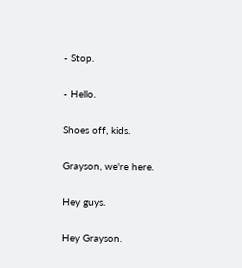- Stop.

- Hello.

Shoes off, kids.

Grayson, we're here.

Hey guys.

Hey Grayson.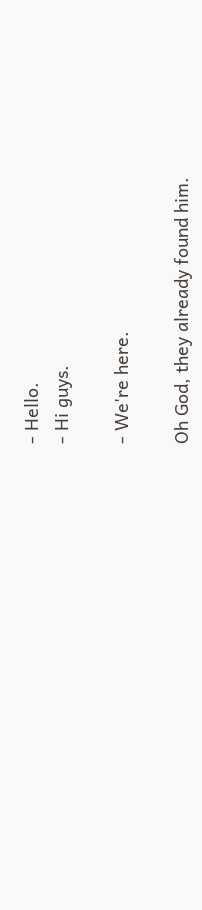- Hello.
- Hi guys.

- We're here.

Oh God, they already found him.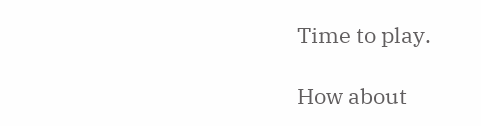Time to play.

How about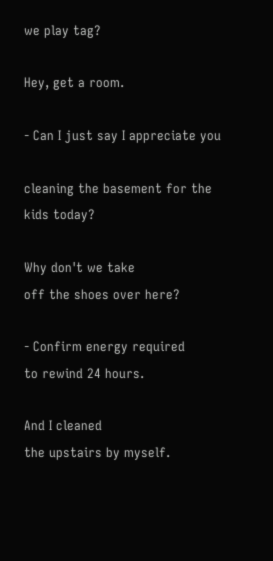we play tag?

Hey, get a room.

- Can I just say I appreciate you

cleaning the basement for the kids today?

Why don't we take
off the shoes over here?

- Confirm energy required
to rewind 24 hours.

And I cleaned
the upstairs by myself.